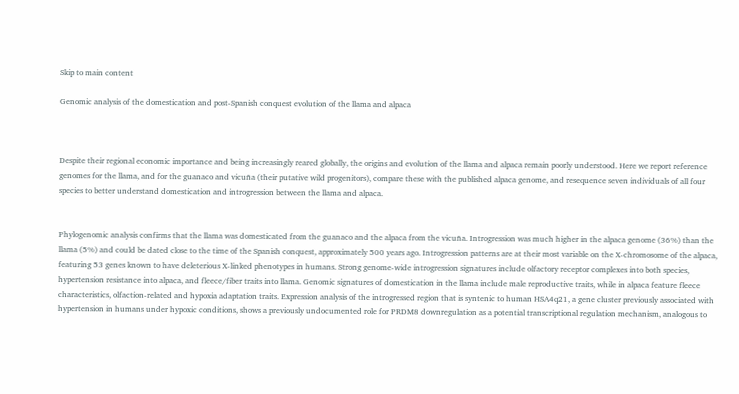Skip to main content

Genomic analysis of the domestication and post-Spanish conquest evolution of the llama and alpaca



Despite their regional economic importance and being increasingly reared globally, the origins and evolution of the llama and alpaca remain poorly understood. Here we report reference genomes for the llama, and for the guanaco and vicuña (their putative wild progenitors), compare these with the published alpaca genome, and resequence seven individuals of all four species to better understand domestication and introgression between the llama and alpaca.


Phylogenomic analysis confirms that the llama was domesticated from the guanaco and the alpaca from the vicuña. Introgression was much higher in the alpaca genome (36%) than the llama (5%) and could be dated close to the time of the Spanish conquest, approximately 500 years ago. Introgression patterns are at their most variable on the X-chromosome of the alpaca, featuring 53 genes known to have deleterious X-linked phenotypes in humans. Strong genome-wide introgression signatures include olfactory receptor complexes into both species, hypertension resistance into alpaca, and fleece/fiber traits into llama. Genomic signatures of domestication in the llama include male reproductive traits, while in alpaca feature fleece characteristics, olfaction-related and hypoxia adaptation traits. Expression analysis of the introgressed region that is syntenic to human HSA4q21, a gene cluster previously associated with hypertension in humans under hypoxic conditions, shows a previously undocumented role for PRDM8 downregulation as a potential transcriptional regulation mechanism, analogous to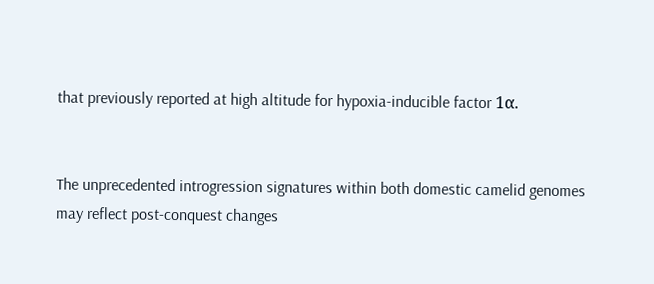that previously reported at high altitude for hypoxia-inducible factor 1α.


The unprecedented introgression signatures within both domestic camelid genomes may reflect post-conquest changes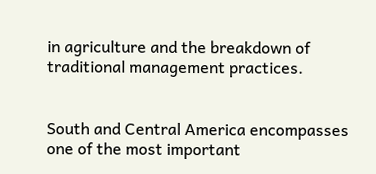in agriculture and the breakdown of traditional management practices.


South and Central America encompasses one of the most important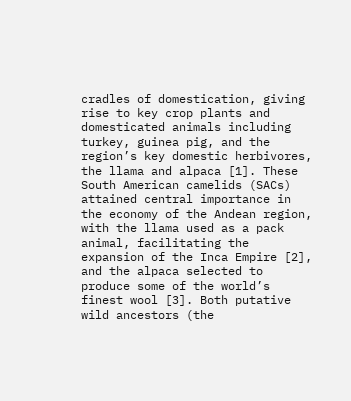cradles of domestication, giving rise to key crop plants and domesticated animals including turkey, guinea pig, and the region’s key domestic herbivores, the llama and alpaca [1]. These South American camelids (SACs) attained central importance in the economy of the Andean region, with the llama used as a pack animal, facilitating the expansion of the Inca Empire [2], and the alpaca selected to produce some of the world’s finest wool [3]. Both putative wild ancestors (the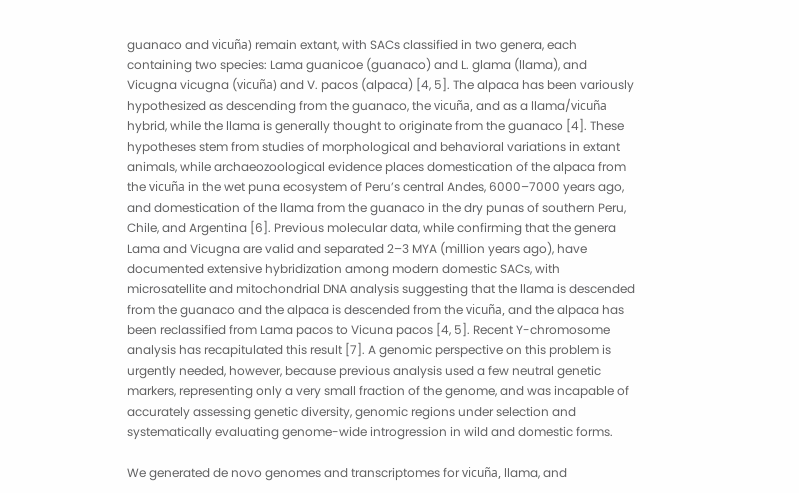guanaco and vicuña) remain extant, with SACs classified in two genera, each containing two species: Lama guanicoe (guanaco) and L. glama (llama), and Vicugna vicugna (vicuña) and V. pacos (alpaca) [4, 5]. The alpaca has been variously hypothesized as descending from the guanaco, the vicuña, and as a llama/vicuña hybrid, while the llama is generally thought to originate from the guanaco [4]. These hypotheses stem from studies of morphological and behavioral variations in extant animals, while archaeozoological evidence places domestication of the alpaca from the vicuña in the wet puna ecosystem of Peru’s central Andes, 6000–7000 years ago, and domestication of the llama from the guanaco in the dry punas of southern Peru, Chile, and Argentina [6]. Previous molecular data, while confirming that the genera Lama and Vicugna are valid and separated 2–3 MYA (million years ago), have documented extensive hybridization among modern domestic SACs, with microsatellite and mitochondrial DNA analysis suggesting that the llama is descended from the guanaco and the alpaca is descended from the vicuña, and the alpaca has been reclassified from Lama pacos to Vicuna pacos [4, 5]. Recent Y-chromosome analysis has recapitulated this result [7]. A genomic perspective on this problem is urgently needed, however, because previous analysis used a few neutral genetic markers, representing only a very small fraction of the genome, and was incapable of accurately assessing genetic diversity, genomic regions under selection and systematically evaluating genome-wide introgression in wild and domestic forms.

We generated de novo genomes and transcriptomes for vicuña, llama, and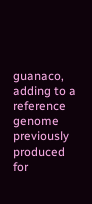guanaco, adding to a reference genome previously produced for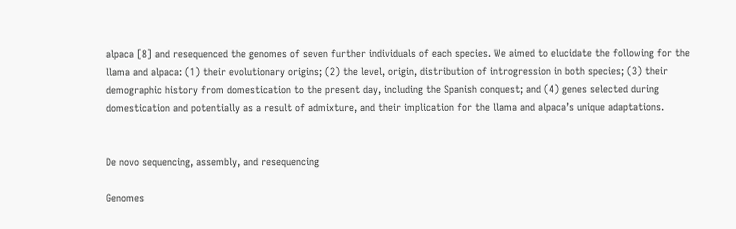alpaca [8] and resequenced the genomes of seven further individuals of each species. We aimed to elucidate the following for the llama and alpaca: (1) their evolutionary origins; (2) the level, origin, distribution of introgression in both species; (3) their demographic history from domestication to the present day, including the Spanish conquest; and (4) genes selected during domestication and potentially as a result of admixture, and their implication for the llama and alpaca’s unique adaptations.


De novo sequencing, assembly, and resequencing

Genomes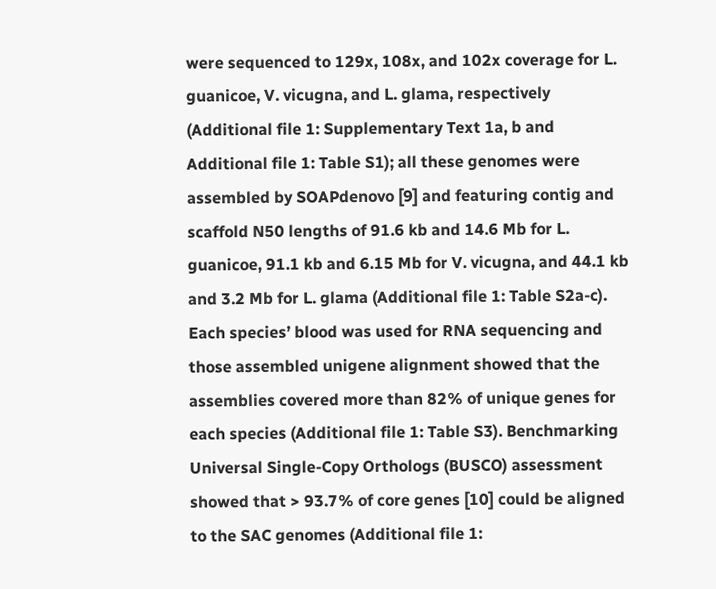were sequenced to 129x, 108x, and 102x coverage for L. guanicoe, V. vicugna, and L. glama, respectively (Additional file 1: Supplementary Text 1a, b and Additional file 1: Table S1); all these genomes were assembled by SOAPdenovo [9] and featuring contig and scaffold N50 lengths of 91.6 kb and 14.6 Mb for L. guanicoe, 91.1 kb and 6.15 Mb for V. vicugna, and 44.1 kb and 3.2 Mb for L. glama (Additional file 1: Table S2a-c). Each species’ blood was used for RNA sequencing and those assembled unigene alignment showed that the assemblies covered more than 82% of unique genes for each species (Additional file 1: Table S3). Benchmarking Universal Single-Copy Orthologs (BUSCO) assessment showed that > 93.7% of core genes [10] could be aligned to the SAC genomes (Additional file 1: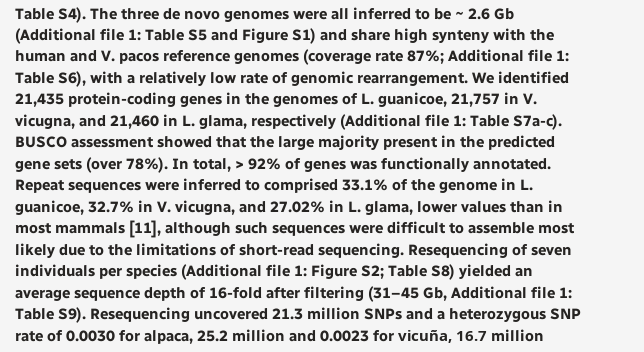Table S4). The three de novo genomes were all inferred to be ~ 2.6 Gb (Additional file 1: Table S5 and Figure S1) and share high synteny with the human and V. pacos reference genomes (coverage rate 87%; Additional file 1: Table S6), with a relatively low rate of genomic rearrangement. We identified 21,435 protein-coding genes in the genomes of L. guanicoe, 21,757 in V. vicugna, and 21,460 in L. glama, respectively (Additional file 1: Table S7a-c). BUSCO assessment showed that the large majority present in the predicted gene sets (over 78%). In total, > 92% of genes was functionally annotated. Repeat sequences were inferred to comprised 33.1% of the genome in L. guanicoe, 32.7% in V. vicugna, and 27.02% in L. glama, lower values than in most mammals [11], although such sequences were difficult to assemble most likely due to the limitations of short-read sequencing. Resequencing of seven individuals per species (Additional file 1: Figure S2; Table S8) yielded an average sequence depth of 16-fold after filtering (31–45 Gb, Additional file 1: Table S9). Resequencing uncovered 21.3 million SNPs and a heterozygous SNP rate of 0.0030 for alpaca, 25.2 million and 0.0023 for vicuña, 16.7 million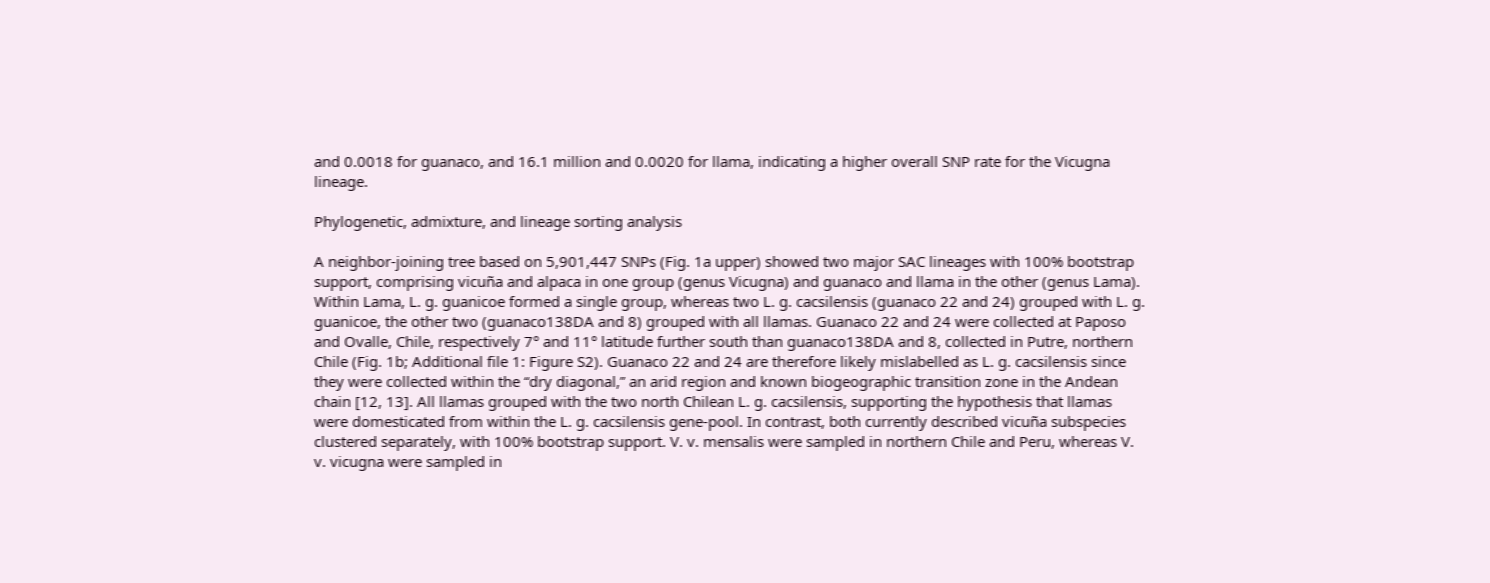and 0.0018 for guanaco, and 16.1 million and 0.0020 for llama, indicating a higher overall SNP rate for the Vicugna lineage.

Phylogenetic, admixture, and lineage sorting analysis

A neighbor-joining tree based on 5,901,447 SNPs (Fig. 1a upper) showed two major SAC lineages with 100% bootstrap support, comprising vicuña and alpaca in one group (genus Vicugna) and guanaco and llama in the other (genus Lama). Within Lama, L. g. guanicoe formed a single group, whereas two L. g. cacsilensis (guanaco 22 and 24) grouped with L. g. guanicoe, the other two (guanaco138DA and 8) grouped with all llamas. Guanaco 22 and 24 were collected at Paposo and Ovalle, Chile, respectively 7° and 11° latitude further south than guanaco138DA and 8, collected in Putre, northern Chile (Fig. 1b; Additional file 1: Figure S2). Guanaco 22 and 24 are therefore likely mislabelled as L. g. cacsilensis since they were collected within the “dry diagonal,” an arid region and known biogeographic transition zone in the Andean chain [12, 13]. All llamas grouped with the two north Chilean L. g. cacsilensis, supporting the hypothesis that llamas were domesticated from within the L. g. cacsilensis gene-pool. In contrast, both currently described vicuña subspecies clustered separately, with 100% bootstrap support. V. v. mensalis were sampled in northern Chile and Peru, whereas V. v. vicugna were sampled in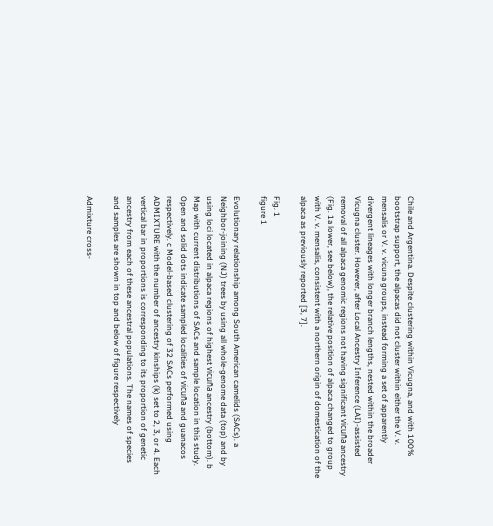Chile and Argentina. Despite clustering within Vicugna, and with 100% bootstrap support, the alpacas did not cluster within either the V. v. mensalis or V. v. vicuna groups, instead forming a set of apparently divergent lineages with longer branch lengths, nested within the broader Vicugna cluster. However, after Local Ancestry Inference (LAI)-assisted removal of all alpaca genomic regions not having significant vicuña ancestry (Fig. 1a lower, see below), the relative position of alpaca changed to group with V. v. mensalis, consistent with a northern origin of domestication of the alpaca as previously reported [3, 7].

Fig. 1
figure 1

Evolutionary relationship among South American camelids (SACs). a Neighbor-joining (NJ) trees by using all whole-genome data (top) and by using loci located in alpaca regions of highest vicuña ancestry (bottom). b Map with current distributions of SACs and sample location in this study. Open and solid dots indicate sampled localities of vicuña and guanacos respectively. c Model-based clustering of 32 SACs performed using ADMIXTURE with the number of ancestry kinships (k) set to 2, 3, or 4. Each vertical bar in proportions is corresponding to its proportion of genetic ancestry from each of these ancestral populations. The names of species and samples are shown in top and below of figure respectively

Admixture cross-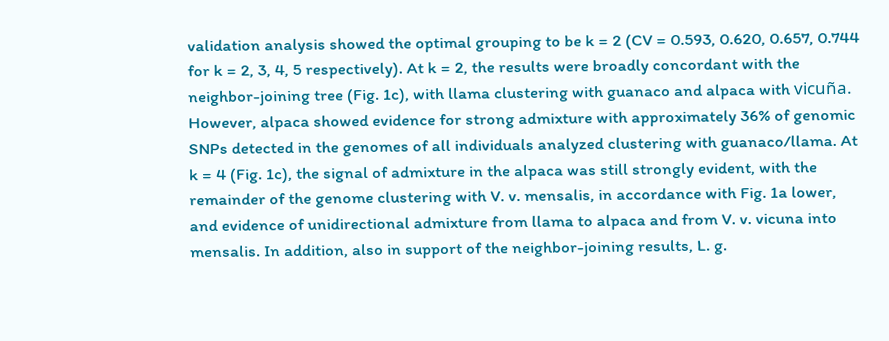validation analysis showed the optimal grouping to be k = 2 (CV = 0.593, 0.620, 0.657, 0.744 for k = 2, 3, 4, 5 respectively). At k = 2, the results were broadly concordant with the neighbor-joining tree (Fig. 1c), with llama clustering with guanaco and alpaca with vicuña. However, alpaca showed evidence for strong admixture with approximately 36% of genomic SNPs detected in the genomes of all individuals analyzed clustering with guanaco/llama. At k = 4 (Fig. 1c), the signal of admixture in the alpaca was still strongly evident, with the remainder of the genome clustering with V. v. mensalis, in accordance with Fig. 1a lower, and evidence of unidirectional admixture from llama to alpaca and from V. v. vicuna into mensalis. In addition, also in support of the neighbor-joining results, L. g.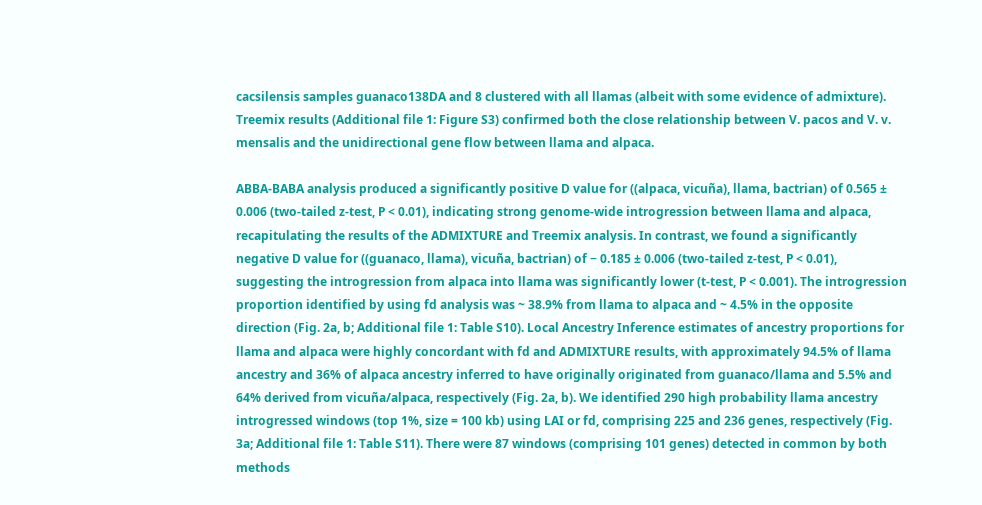cacsilensis samples guanaco138DA and 8 clustered with all llamas (albeit with some evidence of admixture). Treemix results (Additional file 1: Figure S3) confirmed both the close relationship between V. pacos and V. v. mensalis and the unidirectional gene flow between llama and alpaca.

ABBA-BABA analysis produced a significantly positive D value for ((alpaca, vicuña), llama, bactrian) of 0.565 ± 0.006 (two-tailed z-test, P < 0.01), indicating strong genome-wide introgression between llama and alpaca, recapitulating the results of the ADMIXTURE and Treemix analysis. In contrast, we found a significantly negative D value for ((guanaco, llama), vicuña, bactrian) of − 0.185 ± 0.006 (two-tailed z-test, P < 0.01), suggesting the introgression from alpaca into llama was significantly lower (t-test, P < 0.001). The introgression proportion identified by using fd analysis was ~ 38.9% from llama to alpaca and ~ 4.5% in the opposite direction (Fig. 2a, b; Additional file 1: Table S10). Local Ancestry Inference estimates of ancestry proportions for llama and alpaca were highly concordant with fd and ADMIXTURE results, with approximately 94.5% of llama ancestry and 36% of alpaca ancestry inferred to have originally originated from guanaco/llama and 5.5% and 64% derived from vicuña/alpaca, respectively (Fig. 2a, b). We identified 290 high probability llama ancestry introgressed windows (top 1%, size = 100 kb) using LAI or fd, comprising 225 and 236 genes, respectively (Fig. 3a; Additional file 1: Table S11). There were 87 windows (comprising 101 genes) detected in common by both methods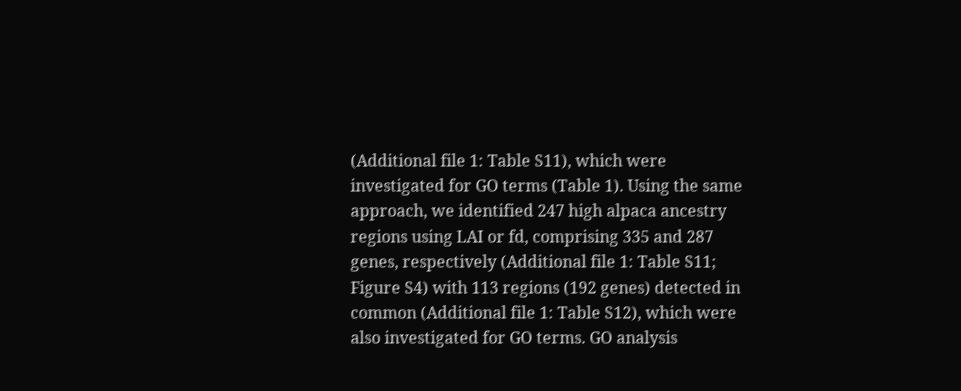(Additional file 1: Table S11), which were investigated for GO terms (Table 1). Using the same approach, we identified 247 high alpaca ancestry regions using LAI or fd, comprising 335 and 287 genes, respectively (Additional file 1: Table S11; Figure S4) with 113 regions (192 genes) detected in common (Additional file 1: Table S12), which were also investigated for GO terms. GO analysis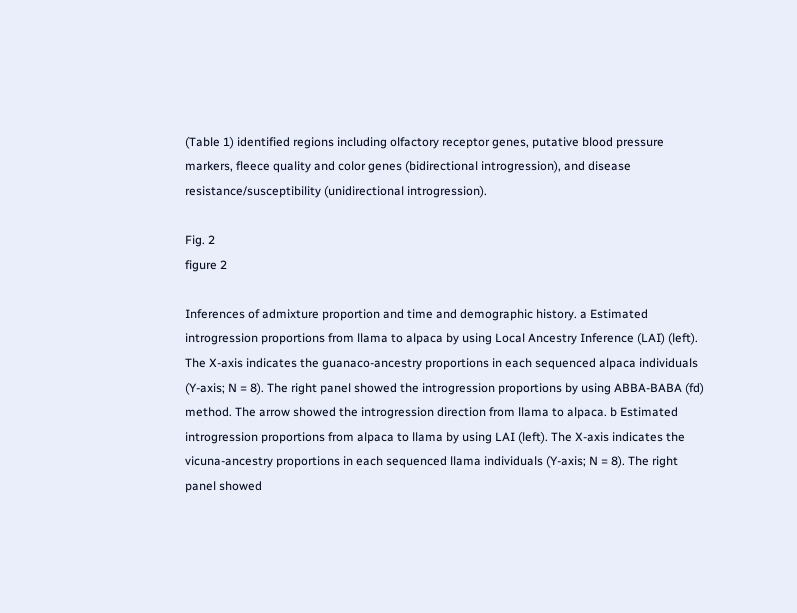(Table 1) identified regions including olfactory receptor genes, putative blood pressure markers, fleece quality and color genes (bidirectional introgression), and disease resistance/susceptibility (unidirectional introgression).

Fig. 2
figure 2

Inferences of admixture proportion and time and demographic history. a Estimated introgression proportions from llama to alpaca by using Local Ancestry Inference (LAI) (left). The X-axis indicates the guanaco-ancestry proportions in each sequenced alpaca individuals (Y-axis; N = 8). The right panel showed the introgression proportions by using ABBA-BABA (fd) method. The arrow showed the introgression direction from llama to alpaca. b Estimated introgression proportions from alpaca to llama by using LAI (left). The X-axis indicates the vicuna-ancestry proportions in each sequenced llama individuals (Y-axis; N = 8). The right panel showed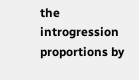the introgression proportions by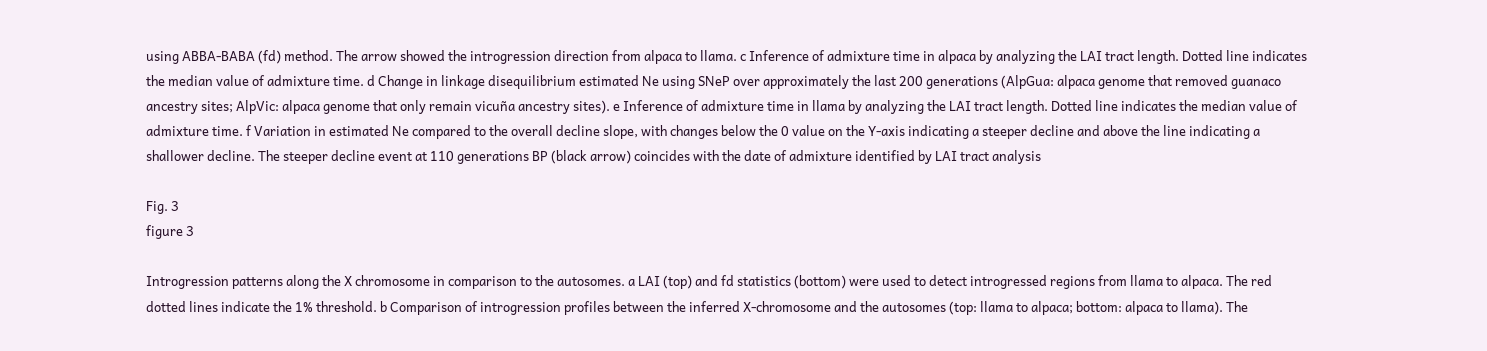using ABBA-BABA (fd) method. The arrow showed the introgression direction from alpaca to llama. c Inference of admixture time in alpaca by analyzing the LAI tract length. Dotted line indicates the median value of admixture time. d Change in linkage disequilibrium estimated Ne using SNeP over approximately the last 200 generations (AlpGua: alpaca genome that removed guanaco ancestry sites; AlpVic: alpaca genome that only remain vicuña ancestry sites). e Inference of admixture time in llama by analyzing the LAI tract length. Dotted line indicates the median value of admixture time. f Variation in estimated Ne compared to the overall decline slope, with changes below the 0 value on the Y-axis indicating a steeper decline and above the line indicating a shallower decline. The steeper decline event at 110 generations BP (black arrow) coincides with the date of admixture identified by LAI tract analysis

Fig. 3
figure 3

Introgression patterns along the X chromosome in comparison to the autosomes. a LAI (top) and fd statistics (bottom) were used to detect introgressed regions from llama to alpaca. The red dotted lines indicate the 1% threshold. b Comparison of introgression profiles between the inferred X-chromosome and the autosomes (top: llama to alpaca; bottom: alpaca to llama). The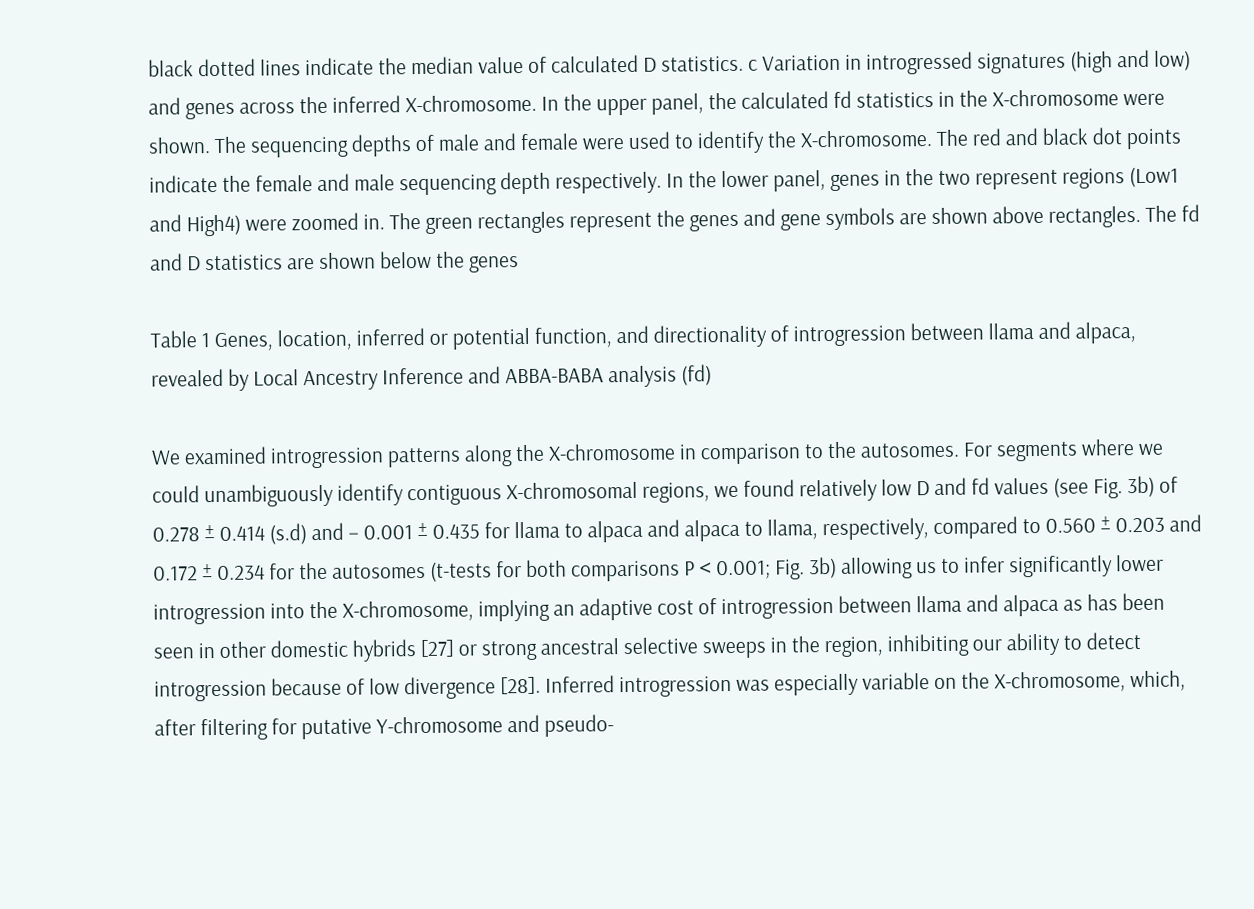black dotted lines indicate the median value of calculated D statistics. c Variation in introgressed signatures (high and low) and genes across the inferred X-chromosome. In the upper panel, the calculated fd statistics in the X-chromosome were shown. The sequencing depths of male and female were used to identify the X-chromosome. The red and black dot points indicate the female and male sequencing depth respectively. In the lower panel, genes in the two represent regions (Low1 and High4) were zoomed in. The green rectangles represent the genes and gene symbols are shown above rectangles. The fd and D statistics are shown below the genes

Table 1 Genes, location, inferred or potential function, and directionality of introgression between llama and alpaca, revealed by Local Ancestry Inference and ABBA-BABA analysis (fd)

We examined introgression patterns along the X-chromosome in comparison to the autosomes. For segments where we could unambiguously identify contiguous X-chromosomal regions, we found relatively low D and fd values (see Fig. 3b) of 0.278 ± 0.414 (s.d) and − 0.001 ± 0.435 for llama to alpaca and alpaca to llama, respectively, compared to 0.560 ± 0.203 and 0.172 ± 0.234 for the autosomes (t-tests for both comparisons P < 0.001; Fig. 3b) allowing us to infer significantly lower introgression into the X-chromosome, implying an adaptive cost of introgression between llama and alpaca as has been seen in other domestic hybrids [27] or strong ancestral selective sweeps in the region, inhibiting our ability to detect introgression because of low divergence [28]. Inferred introgression was especially variable on the X-chromosome, which, after filtering for putative Y-chromosome and pseudo-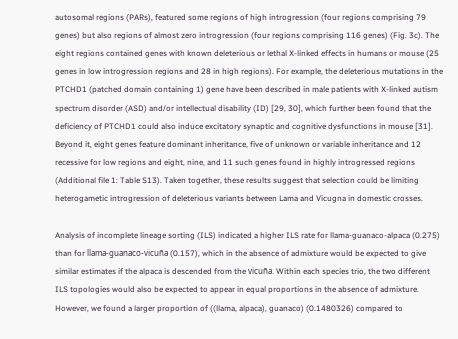autosomal regions (PARs), featured some regions of high introgression (four regions comprising 79 genes) but also regions of almost zero introgression (four regions comprising 116 genes) (Fig. 3c). The eight regions contained genes with known deleterious or lethal X-linked effects in humans or mouse (25 genes in low introgression regions and 28 in high regions). For example, the deleterious mutations in the PTCHD1 (patched domain containing 1) gene have been described in male patients with X-linked autism spectrum disorder (ASD) and/or intellectual disability (ID) [29, 30], which further been found that the deficiency of PTCHD1 could also induce excitatory synaptic and cognitive dysfunctions in mouse [31]. Beyond it, eight genes feature dominant inheritance, five of unknown or variable inheritance and 12 recessive for low regions and eight, nine, and 11 such genes found in highly introgressed regions (Additional file 1: Table S13). Taken together, these results suggest that selection could be limiting heterogametic introgression of deleterious variants between Lama and Vicugna in domestic crosses.

Analysis of incomplete lineage sorting (ILS) indicated a higher ILS rate for llama-guanaco-alpaca (0.275) than for llama-guanaco-vicuña (0.157), which in the absence of admixture would be expected to give similar estimates if the alpaca is descended from the vicuña. Within each species trio, the two different ILS topologies would also be expected to appear in equal proportions in the absence of admixture. However, we found a larger proportion of ((llama, alpaca), guanaco) (0.1480326) compared to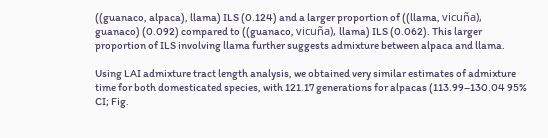((guanaco, alpaca), llama) ILS (0.124) and a larger proportion of ((llama, vicuña), guanaco) (0.092) compared to ((guanaco, vicuña), llama) ILS (0.062). This larger proportion of ILS involving llama further suggests admixture between alpaca and llama.

Using LAI admixture tract length analysis, we obtained very similar estimates of admixture time for both domesticated species, with 121.17 generations for alpacas (113.99–130.04 95% CI; Fig.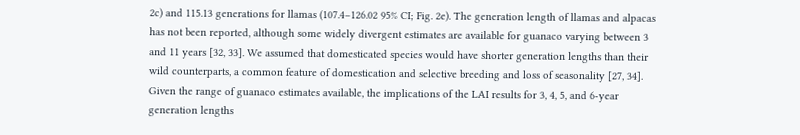2c) and 115.13 generations for llamas (107.4–126.02 95% CI; Fig. 2e). The generation length of llamas and alpacas has not been reported, although some widely divergent estimates are available for guanaco varying between 3 and 11 years [32, 33]. We assumed that domesticated species would have shorter generation lengths than their wild counterparts, a common feature of domestication and selective breeding and loss of seasonality [27, 34]. Given the range of guanaco estimates available, the implications of the LAI results for 3, 4, 5, and 6-year generation lengths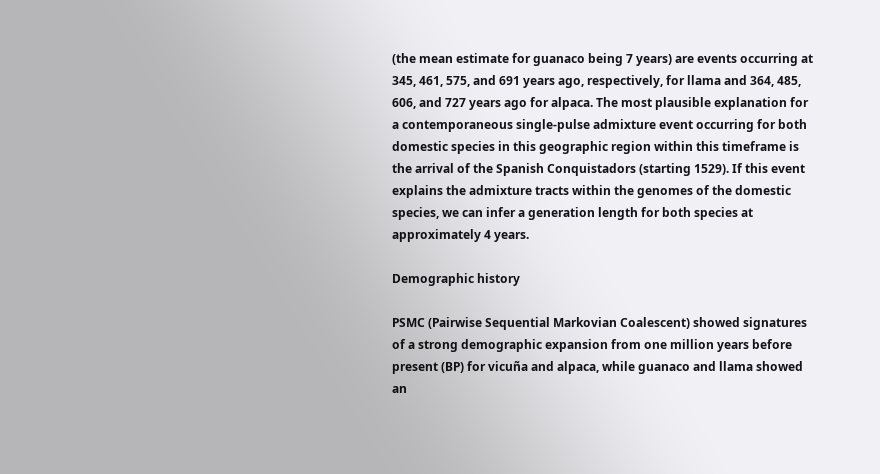(the mean estimate for guanaco being 7 years) are events occurring at 345, 461, 575, and 691 years ago, respectively, for llama and 364, 485, 606, and 727 years ago for alpaca. The most plausible explanation for a contemporaneous single-pulse admixture event occurring for both domestic species in this geographic region within this timeframe is the arrival of the Spanish Conquistadors (starting 1529). If this event explains the admixture tracts within the genomes of the domestic species, we can infer a generation length for both species at approximately 4 years.

Demographic history

PSMC (Pairwise Sequential Markovian Coalescent) showed signatures of a strong demographic expansion from one million years before present (BP) for vicuña and alpaca, while guanaco and llama showed an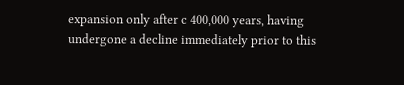expansion only after c 400,000 years, having undergone a decline immediately prior to this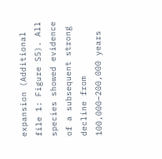expansion (Additional file 1: Figure S5). All species showed evidence of a subsequent strong decline from 100,000–200,000 years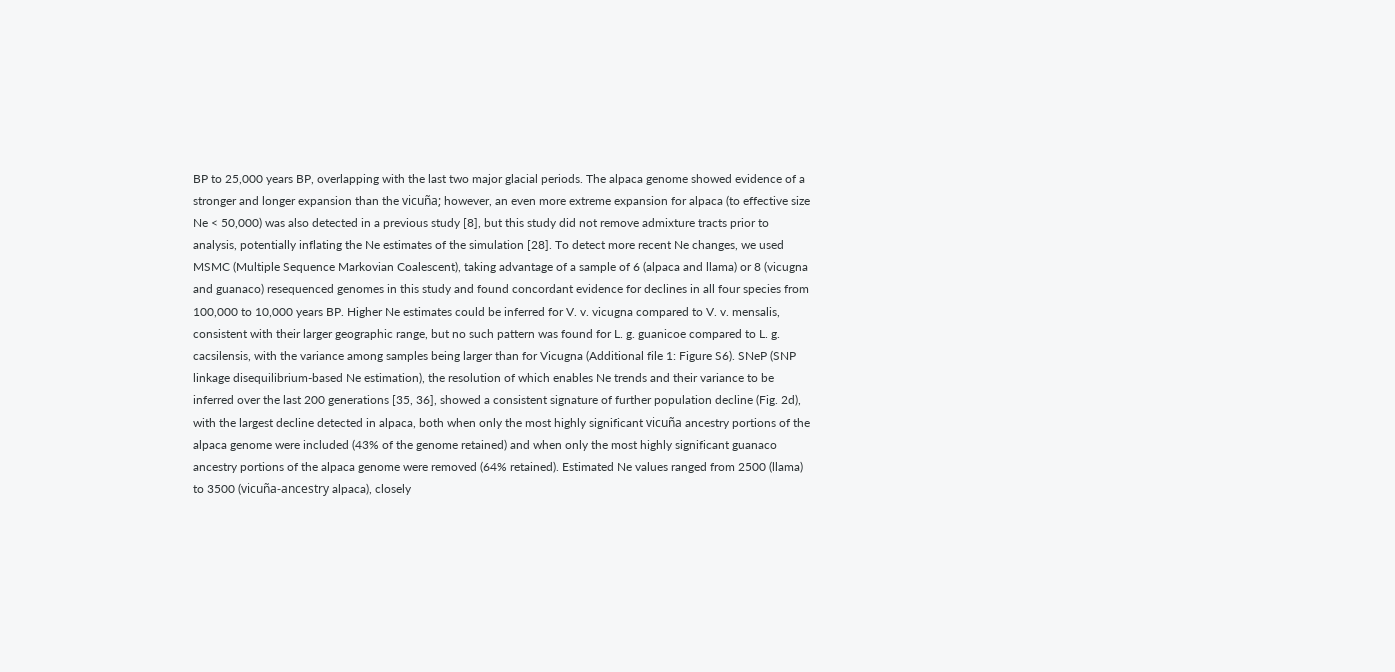BP to 25,000 years BP, overlapping with the last two major glacial periods. The alpaca genome showed evidence of a stronger and longer expansion than the vicuña; however, an even more extreme expansion for alpaca (to effective size Ne < 50,000) was also detected in a previous study [8], but this study did not remove admixture tracts prior to analysis, potentially inflating the Ne estimates of the simulation [28]. To detect more recent Ne changes, we used MSMC (Multiple Sequence Markovian Coalescent), taking advantage of a sample of 6 (alpaca and llama) or 8 (vicugna and guanaco) resequenced genomes in this study and found concordant evidence for declines in all four species from 100,000 to 10,000 years BP. Higher Ne estimates could be inferred for V. v. vicugna compared to V. v. mensalis, consistent with their larger geographic range, but no such pattern was found for L. g. guanicoe compared to L. g. cacsilensis, with the variance among samples being larger than for Vicugna (Additional file 1: Figure S6). SNeP (SNP linkage disequilibrium-based Ne estimation), the resolution of which enables Ne trends and their variance to be inferred over the last 200 generations [35, 36], showed a consistent signature of further population decline (Fig. 2d), with the largest decline detected in alpaca, both when only the most highly significant vicuña ancestry portions of the alpaca genome were included (43% of the genome retained) and when only the most highly significant guanaco ancestry portions of the alpaca genome were removed (64% retained). Estimated Ne values ranged from 2500 (llama) to 3500 (vicuña-ancestry alpaca), closely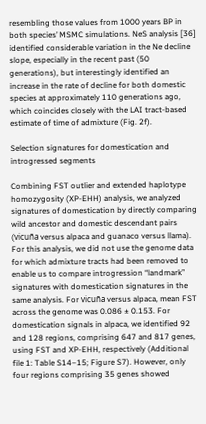resembling those values from 1000 years BP in both species’ MSMC simulations. NeS analysis [36] identified considerable variation in the Ne decline slope, especially in the recent past (50 generations), but interestingly identified an increase in the rate of decline for both domestic species at approximately 110 generations ago, which coincides closely with the LAI tract-based estimate of time of admixture (Fig. 2f).

Selection signatures for domestication and introgressed segments

Combining FST outlier and extended haplotype homozygosity (XP-EHH) analysis, we analyzed signatures of domestication by directly comparing wild ancestor and domestic descendant pairs (vicuña versus alpaca and guanaco versus llama). For this analysis, we did not use the genome data for which admixture tracts had been removed to enable us to compare introgression “landmark” signatures with domestication signatures in the same analysis. For vicuña versus alpaca, mean FST across the genome was 0.086 ± 0.153. For domestication signals in alpaca, we identified 92 and 128 regions, comprising 647 and 817 genes, using FST and XP-EHH, respectively (Additional file 1: Table S14–15; Figure S7). However, only four regions comprising 35 genes showed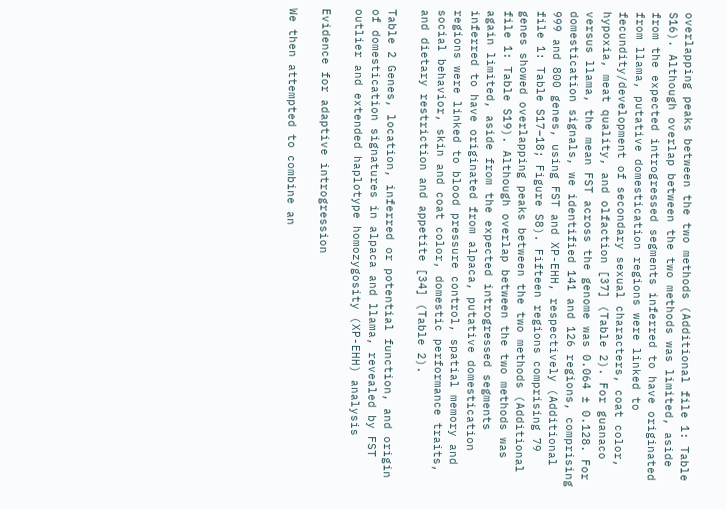overlapping peaks between the two methods (Additional file 1: Table S16). Although overlap between the two methods was limited, aside from the expected introgressed segments inferred to have originated from llama, putative domestication regions were linked to fecundity/development of secondary sexual characters, coat color, hypoxia, meat quality, and olfaction [37] (Table 2). For guanaco versus llama, the mean FST across the genome was 0.064 ± 0.128. For domestication signals, we identified 141 and 126 regions, comprising 999 and 800 genes, using FST and XP-EHH, respectively (Additional file 1: Table S17–18; Figure S8). Fifteen regions comprising 79 genes showed overlapping peaks between the two methods (Additional file 1: Table S19). Although overlap between the two methods was again limited, aside from the expected introgressed segments inferred to have originated from alpaca, putative domestication regions were linked to blood pressure control, spatial memory and social behavior, skin and coat color, domestic performance traits, and dietary restriction and appetite [34] (Table 2).

Table 2 Genes, location, inferred or potential function, and origin of domestication signatures in alpaca and llama, revealed by FST outlier and extended haplotype homozygosity (XP-EHH) analysis

Evidence for adaptive introgression

We then attempted to combine an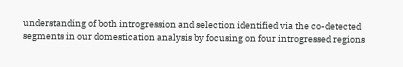understanding of both introgression and selection identified via the co-detected segments in our domestication analysis by focusing on four introgressed regions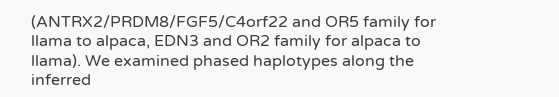(ANTRX2/PRDM8/FGF5/C4orf22 and OR5 family for llama to alpaca, EDN3 and OR2 family for alpaca to llama). We examined phased haplotypes along the inferred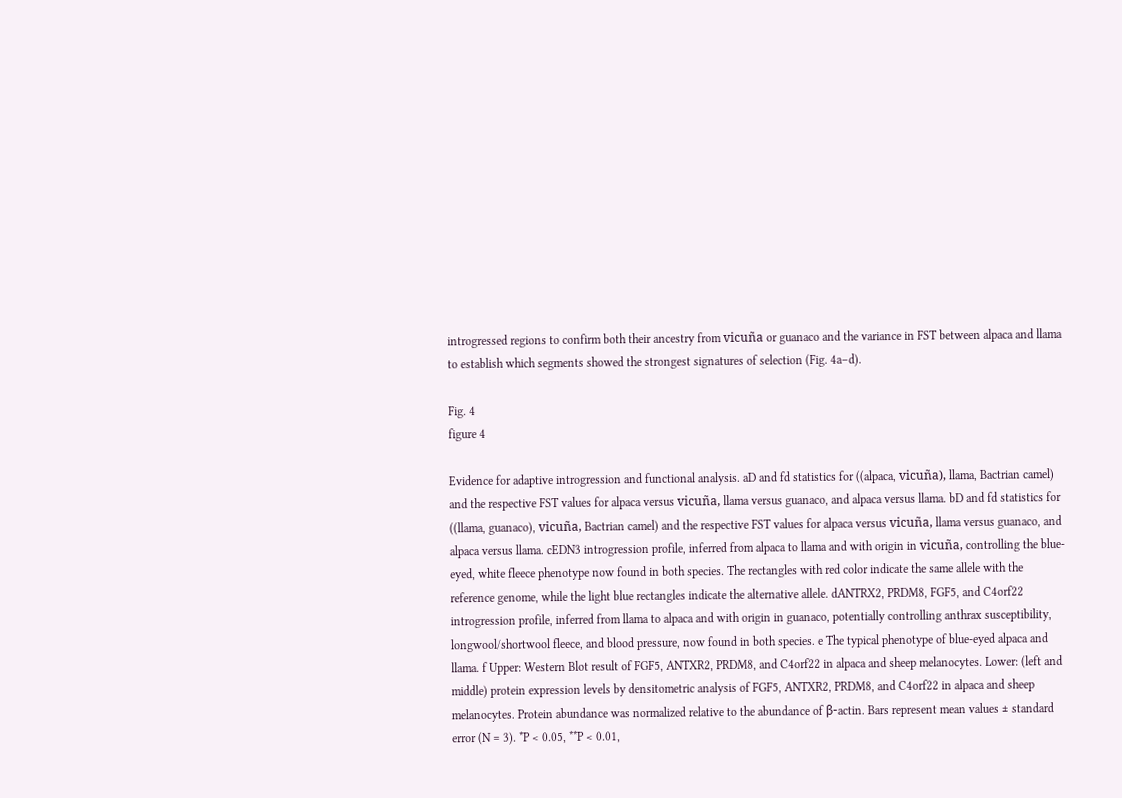introgressed regions to confirm both their ancestry from vicuña or guanaco and the variance in FST between alpaca and llama to establish which segments showed the strongest signatures of selection (Fig. 4a–d).

Fig. 4
figure 4

Evidence for adaptive introgression and functional analysis. aD and fd statistics for ((alpaca, vicuña), llama, Bactrian camel) and the respective FST values for alpaca versus vicuña, llama versus guanaco, and alpaca versus llama. bD and fd statistics for ((llama, guanaco), vicuña, Bactrian camel) and the respective FST values for alpaca versus vicuña, llama versus guanaco, and alpaca versus llama. cEDN3 introgression profile, inferred from alpaca to llama and with origin in vicuña, controlling the blue-eyed, white fleece phenotype now found in both species. The rectangles with red color indicate the same allele with the reference genome, while the light blue rectangles indicate the alternative allele. dANTRX2, PRDM8, FGF5, and C4orf22 introgression profile, inferred from llama to alpaca and with origin in guanaco, potentially controlling anthrax susceptibility, longwool/shortwool fleece, and blood pressure, now found in both species. e The typical phenotype of blue-eyed alpaca and llama. f Upper: Western Blot result of FGF5, ANTXR2, PRDM8, and C4orf22 in alpaca and sheep melanocytes. Lower: (left and middle) protein expression levels by densitometric analysis of FGF5, ANTXR2, PRDM8, and C4orf22 in alpaca and sheep melanocytes. Protein abundance was normalized relative to the abundance of β-actin. Bars represent mean values ± standard error (N = 3). *P < 0.05, **P < 0.01,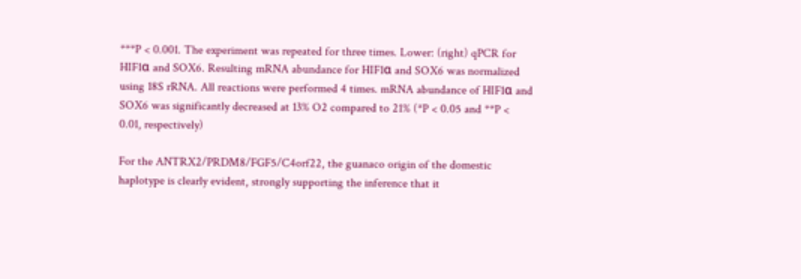***P < 0.001. The experiment was repeated for three times. Lower: (right) qPCR for HIF1α and SOX6. Resulting mRNA abundance for HIF1α and SOX6 was normalized using 18S rRNA. All reactions were performed 4 times. mRNA abundance of HIF1α and SOX6 was significantly decreased at 13% O2 compared to 21% (*P < 0.05 and **P < 0.01, respectively)

For the ANTRX2/PRDM8/FGF5/C4orf22, the guanaco origin of the domestic haplotype is clearly evident, strongly supporting the inference that it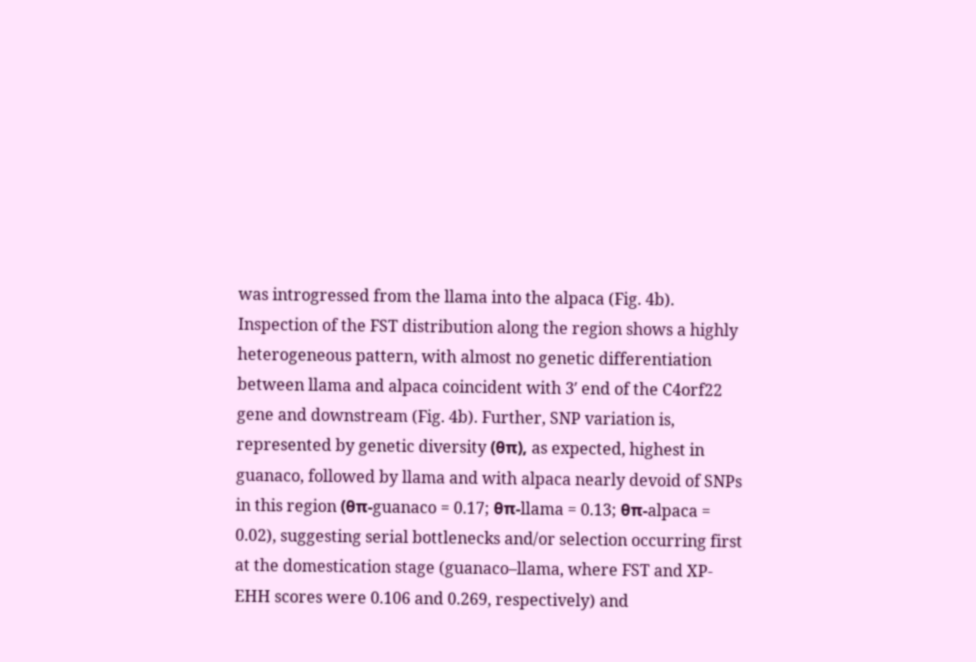was introgressed from the llama into the alpaca (Fig. 4b). Inspection of the FST distribution along the region shows a highly heterogeneous pattern, with almost no genetic differentiation between llama and alpaca coincident with 3′ end of the C4orf22 gene and downstream (Fig. 4b). Further, SNP variation is, represented by genetic diversity (θπ), as expected, highest in guanaco, followed by llama and with alpaca nearly devoid of SNPs in this region (θπ-guanaco = 0.17; θπ-llama = 0.13; θπ-alpaca = 0.02), suggesting serial bottlenecks and/or selection occurring first at the domestication stage (guanaco–llama, where FST and XP-EHH scores were 0.106 and 0.269, respectively) and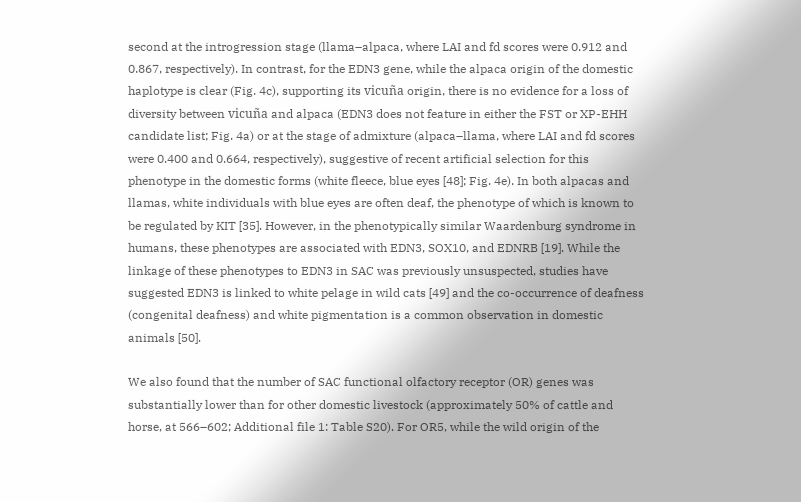second at the introgression stage (llama–alpaca, where LAI and fd scores were 0.912 and 0.867, respectively). In contrast, for the EDN3 gene, while the alpaca origin of the domestic haplotype is clear (Fig. 4c), supporting its vicuña origin, there is no evidence for a loss of diversity between vicuña and alpaca (EDN3 does not feature in either the FST or XP-EHH candidate list; Fig. 4a) or at the stage of admixture (alpaca–llama, where LAI and fd scores were 0.400 and 0.664, respectively), suggestive of recent artificial selection for this phenotype in the domestic forms (white fleece, blue eyes [48]; Fig. 4e). In both alpacas and llamas, white individuals with blue eyes are often deaf, the phenotype of which is known to be regulated by KIT [35]. However, in the phenotypically similar Waardenburg syndrome in humans, these phenotypes are associated with EDN3, SOX10, and EDNRB [19]. While the linkage of these phenotypes to EDN3 in SAC was previously unsuspected, studies have suggested EDN3 is linked to white pelage in wild cats [49] and the co-occurrence of deafness (congenital deafness) and white pigmentation is a common observation in domestic animals [50].

We also found that the number of SAC functional olfactory receptor (OR) genes was substantially lower than for other domestic livestock (approximately 50% of cattle and horse, at 566–602; Additional file 1: Table S20). For OR5, while the wild origin of the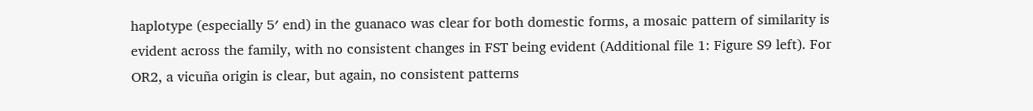haplotype (especially 5′ end) in the guanaco was clear for both domestic forms, a mosaic pattern of similarity is evident across the family, with no consistent changes in FST being evident (Additional file 1: Figure S9 left). For OR2, a vicuña origin is clear, but again, no consistent patterns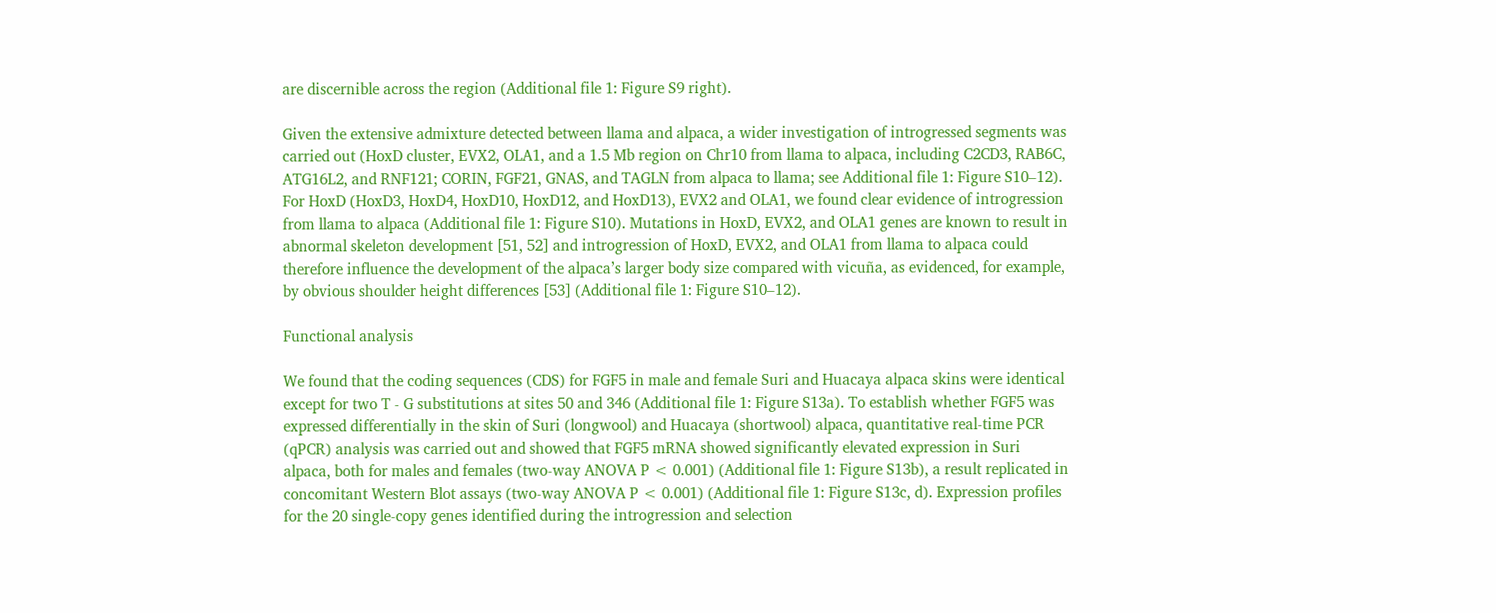are discernible across the region (Additional file 1: Figure S9 right).

Given the extensive admixture detected between llama and alpaca, a wider investigation of introgressed segments was carried out (HoxD cluster, EVX2, OLA1, and a 1.5 Mb region on Chr10 from llama to alpaca, including C2CD3, RAB6C, ATG16L2, and RNF121; CORIN, FGF21, GNAS, and TAGLN from alpaca to llama; see Additional file 1: Figure S10–12). For HoxD (HoxD3, HoxD4, HoxD10, HoxD12, and HoxD13), EVX2 and OLA1, we found clear evidence of introgression from llama to alpaca (Additional file 1: Figure S10). Mutations in HoxD, EVX2, and OLA1 genes are known to result in abnormal skeleton development [51, 52] and introgression of HoxD, EVX2, and OLA1 from llama to alpaca could therefore influence the development of the alpaca’s larger body size compared with vicuña, as evidenced, for example, by obvious shoulder height differences [53] (Additional file 1: Figure S10–12).

Functional analysis

We found that the coding sequences (CDS) for FGF5 in male and female Suri and Huacaya alpaca skins were identical except for two T - G substitutions at sites 50 and 346 (Additional file 1: Figure S13a). To establish whether FGF5 was expressed differentially in the skin of Suri (longwool) and Huacaya (shortwool) alpaca, quantitative real-time PCR (qPCR) analysis was carried out and showed that FGF5 mRNA showed significantly elevated expression in Suri alpaca, both for males and females (two-way ANOVA P < 0.001) (Additional file 1: Figure S13b), a result replicated in concomitant Western Blot assays (two-way ANOVA P < 0.001) (Additional file 1: Figure S13c, d). Expression profiles for the 20 single-copy genes identified during the introgression and selection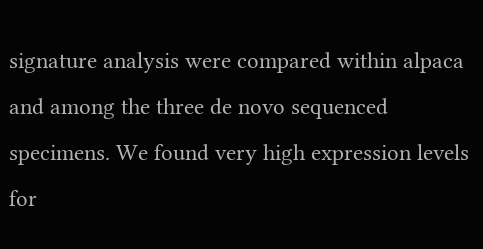signature analysis were compared within alpaca and among the three de novo sequenced specimens. We found very high expression levels for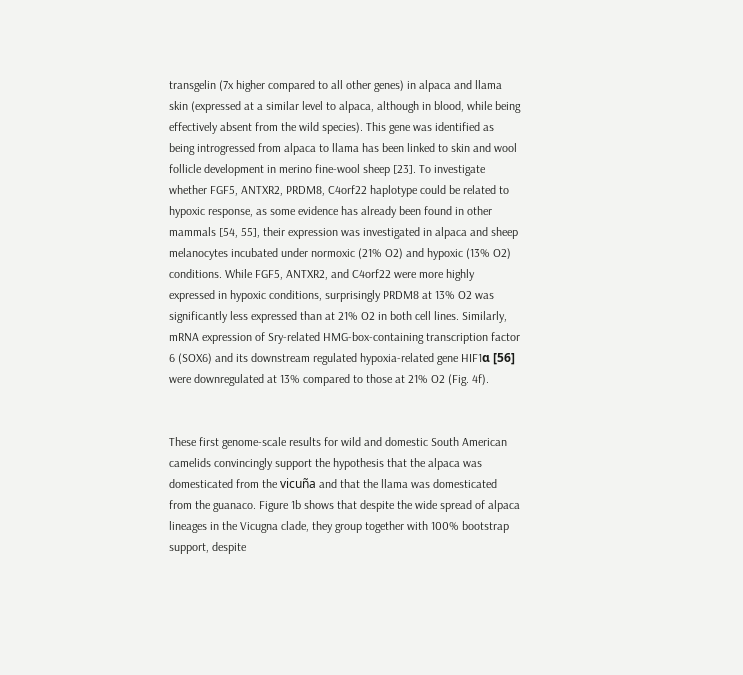transgelin (7x higher compared to all other genes) in alpaca and llama skin (expressed at a similar level to alpaca, although in blood, while being effectively absent from the wild species). This gene was identified as being introgressed from alpaca to llama has been linked to skin and wool follicle development in merino fine-wool sheep [23]. To investigate whether FGF5, ANTXR2, PRDM8, C4orf22 haplotype could be related to hypoxic response, as some evidence has already been found in other mammals [54, 55], their expression was investigated in alpaca and sheep melanocytes incubated under normoxic (21% O2) and hypoxic (13% O2) conditions. While FGF5, ANTXR2, and C4orf22 were more highly expressed in hypoxic conditions, surprisingly PRDM8 at 13% O2 was significantly less expressed than at 21% O2 in both cell lines. Similarly, mRNA expression of Sry-related HMG-box-containing transcription factor 6 (SOX6) and its downstream regulated hypoxia-related gene HIF1α [56] were downregulated at 13% compared to those at 21% O2 (Fig. 4f).


These first genome-scale results for wild and domestic South American camelids convincingly support the hypothesis that the alpaca was domesticated from the vicuña and that the llama was domesticated from the guanaco. Figure 1b shows that despite the wide spread of alpaca lineages in the Vicugna clade, they group together with 100% bootstrap support, despite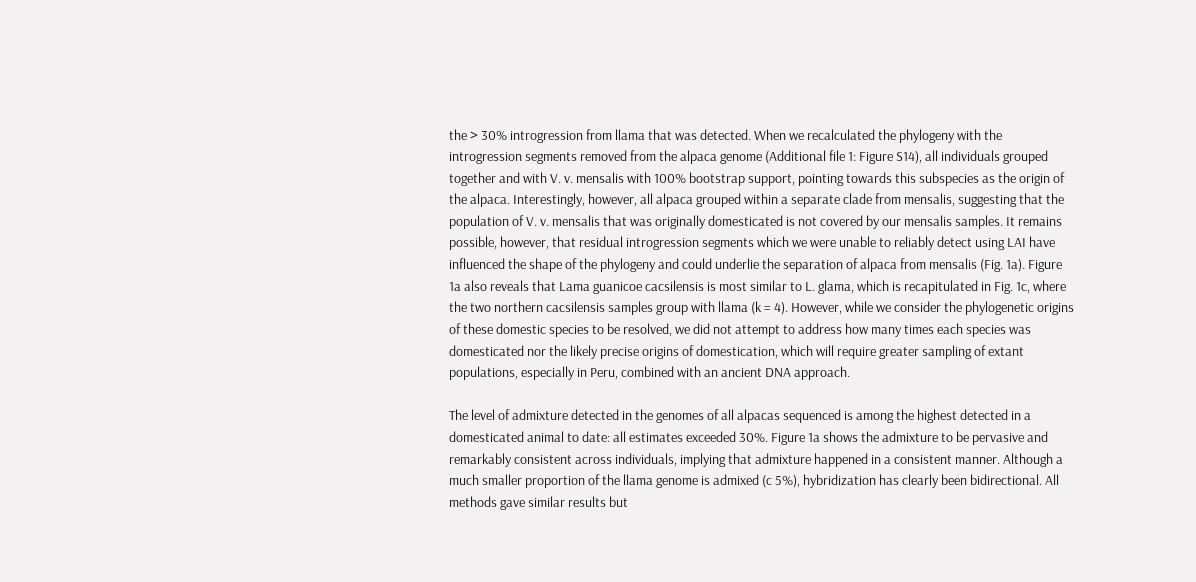the > 30% introgression from llama that was detected. When we recalculated the phylogeny with the introgression segments removed from the alpaca genome (Additional file 1: Figure S14), all individuals grouped together and with V. v. mensalis with 100% bootstrap support, pointing towards this subspecies as the origin of the alpaca. Interestingly, however, all alpaca grouped within a separate clade from mensalis, suggesting that the population of V. v. mensalis that was originally domesticated is not covered by our mensalis samples. It remains possible, however, that residual introgression segments which we were unable to reliably detect using LAI have influenced the shape of the phylogeny and could underlie the separation of alpaca from mensalis (Fig. 1a). Figure 1a also reveals that Lama guanicoe cacsilensis is most similar to L. glama, which is recapitulated in Fig. 1c, where the two northern cacsilensis samples group with llama (k = 4). However, while we consider the phylogenetic origins of these domestic species to be resolved, we did not attempt to address how many times each species was domesticated nor the likely precise origins of domestication, which will require greater sampling of extant populations, especially in Peru, combined with an ancient DNA approach.

The level of admixture detected in the genomes of all alpacas sequenced is among the highest detected in a domesticated animal to date: all estimates exceeded 30%. Figure 1a shows the admixture to be pervasive and remarkably consistent across individuals, implying that admixture happened in a consistent manner. Although a much smaller proportion of the llama genome is admixed (c 5%), hybridization has clearly been bidirectional. All methods gave similar results but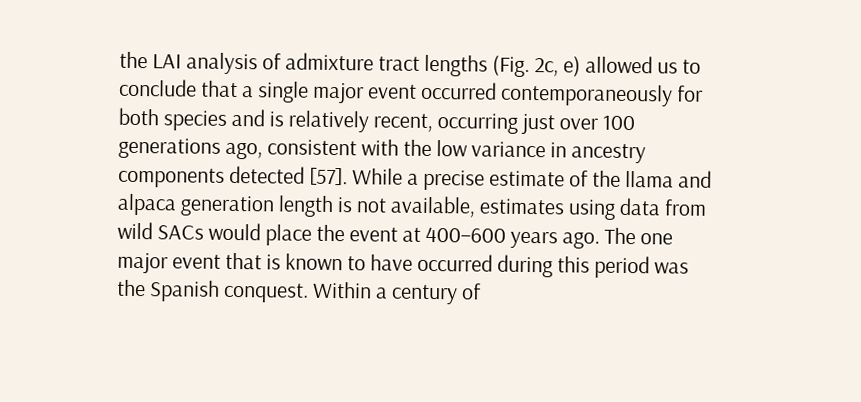the LAI analysis of admixture tract lengths (Fig. 2c, e) allowed us to conclude that a single major event occurred contemporaneously for both species and is relatively recent, occurring just over 100 generations ago, consistent with the low variance in ancestry components detected [57]. While a precise estimate of the llama and alpaca generation length is not available, estimates using data from wild SACs would place the event at 400–600 years ago. The one major event that is known to have occurred during this period was the Spanish conquest. Within a century of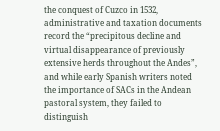the conquest of Cuzco in 1532, administrative and taxation documents record the “precipitous decline and virtual disappearance of previously extensive herds throughout the Andes”, and while early Spanish writers noted the importance of SACs in the Andean pastoral system, they failed to distinguish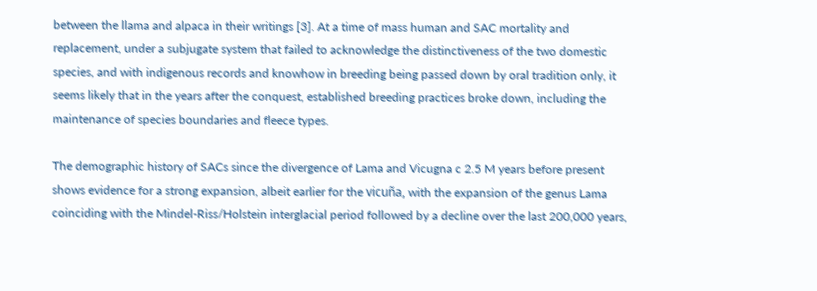between the llama and alpaca in their writings [3]. At a time of mass human and SAC mortality and replacement, under a subjugate system that failed to acknowledge the distinctiveness of the two domestic species, and with indigenous records and knowhow in breeding being passed down by oral tradition only, it seems likely that in the years after the conquest, established breeding practices broke down, including the maintenance of species boundaries and fleece types.

The demographic history of SACs since the divergence of Lama and Vicugna c 2.5 M years before present shows evidence for a strong expansion, albeit earlier for the vicuña, with the expansion of the genus Lama coinciding with the Mindel-Riss/Holstein interglacial period followed by a decline over the last 200,000 years,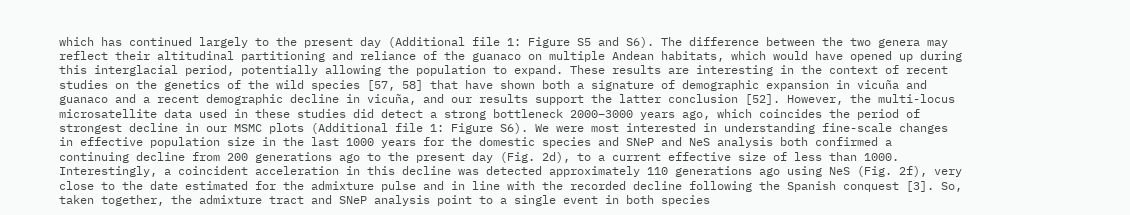which has continued largely to the present day (Additional file 1: Figure S5 and S6). The difference between the two genera may reflect their altitudinal partitioning and reliance of the guanaco on multiple Andean habitats, which would have opened up during this interglacial period, potentially allowing the population to expand. These results are interesting in the context of recent studies on the genetics of the wild species [57, 58] that have shown both a signature of demographic expansion in vicuña and guanaco and a recent demographic decline in vicuña, and our results support the latter conclusion [52]. However, the multi-locus microsatellite data used in these studies did detect a strong bottleneck 2000–3000 years ago, which coincides the period of strongest decline in our MSMC plots (Additional file 1: Figure S6). We were most interested in understanding fine-scale changes in effective population size in the last 1000 years for the domestic species and SNeP and NeS analysis both confirmed a continuing decline from 200 generations ago to the present day (Fig. 2d), to a current effective size of less than 1000. Interestingly, a coincident acceleration in this decline was detected approximately 110 generations ago using NeS (Fig. 2f), very close to the date estimated for the admixture pulse and in line with the recorded decline following the Spanish conquest [3]. So, taken together, the admixture tract and SNeP analysis point to a single event in both species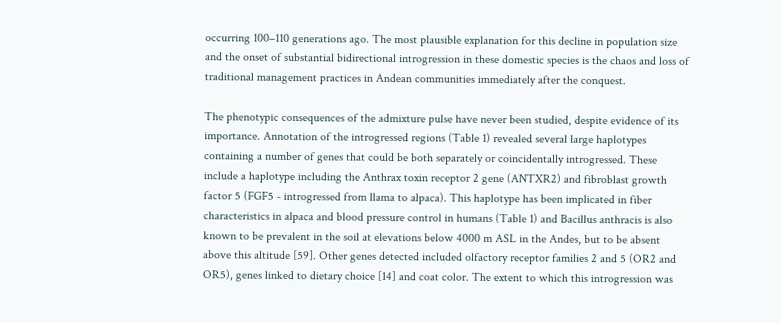occurring 100–110 generations ago. The most plausible explanation for this decline in population size and the onset of substantial bidirectional introgression in these domestic species is the chaos and loss of traditional management practices in Andean communities immediately after the conquest.

The phenotypic consequences of the admixture pulse have never been studied, despite evidence of its importance. Annotation of the introgressed regions (Table 1) revealed several large haplotypes containing a number of genes that could be both separately or coincidentally introgressed. These include a haplotype including the Anthrax toxin receptor 2 gene (ANTXR2) and fibroblast growth factor 5 (FGF5 - introgressed from llama to alpaca). This haplotype has been implicated in fiber characteristics in alpaca and blood pressure control in humans (Table 1) and Bacillus anthracis is also known to be prevalent in the soil at elevations below 4000 m ASL in the Andes, but to be absent above this altitude [59]. Other genes detected included olfactory receptor families 2 and 5 (OR2 and OR5), genes linked to dietary choice [14] and coat color. The extent to which this introgression was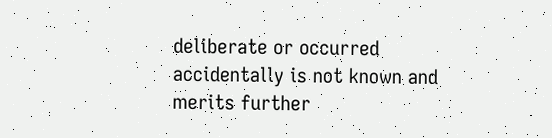deliberate or occurred accidentally is not known and merits further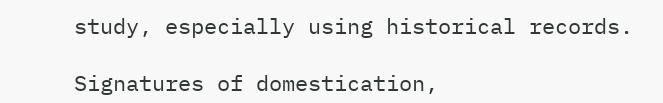study, especially using historical records.

Signatures of domestication,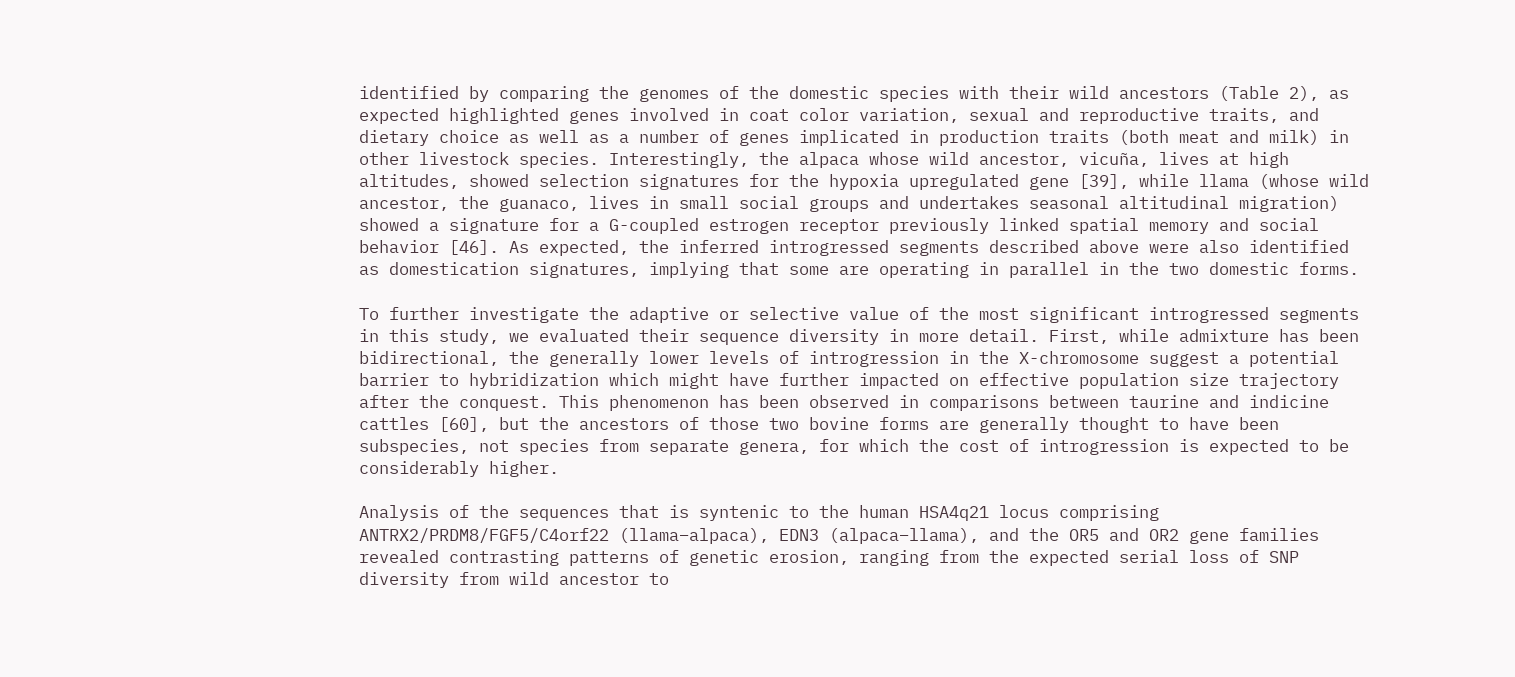identified by comparing the genomes of the domestic species with their wild ancestors (Table 2), as expected highlighted genes involved in coat color variation, sexual and reproductive traits, and dietary choice as well as a number of genes implicated in production traits (both meat and milk) in other livestock species. Interestingly, the alpaca whose wild ancestor, vicuña, lives at high altitudes, showed selection signatures for the hypoxia upregulated gene [39], while llama (whose wild ancestor, the guanaco, lives in small social groups and undertakes seasonal altitudinal migration) showed a signature for a G-coupled estrogen receptor previously linked spatial memory and social behavior [46]. As expected, the inferred introgressed segments described above were also identified as domestication signatures, implying that some are operating in parallel in the two domestic forms.

To further investigate the adaptive or selective value of the most significant introgressed segments in this study, we evaluated their sequence diversity in more detail. First, while admixture has been bidirectional, the generally lower levels of introgression in the X-chromosome suggest a potential barrier to hybridization which might have further impacted on effective population size trajectory after the conquest. This phenomenon has been observed in comparisons between taurine and indicine cattles [60], but the ancestors of those two bovine forms are generally thought to have been subspecies, not species from separate genera, for which the cost of introgression is expected to be considerably higher.

Analysis of the sequences that is syntenic to the human HSA4q21 locus comprising ANTRX2/PRDM8/FGF5/C4orf22 (llama–alpaca), EDN3 (alpaca–llama), and the OR5 and OR2 gene families revealed contrasting patterns of genetic erosion, ranging from the expected serial loss of SNP diversity from wild ancestor to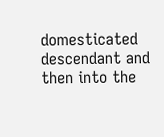domesticated descendant and then into the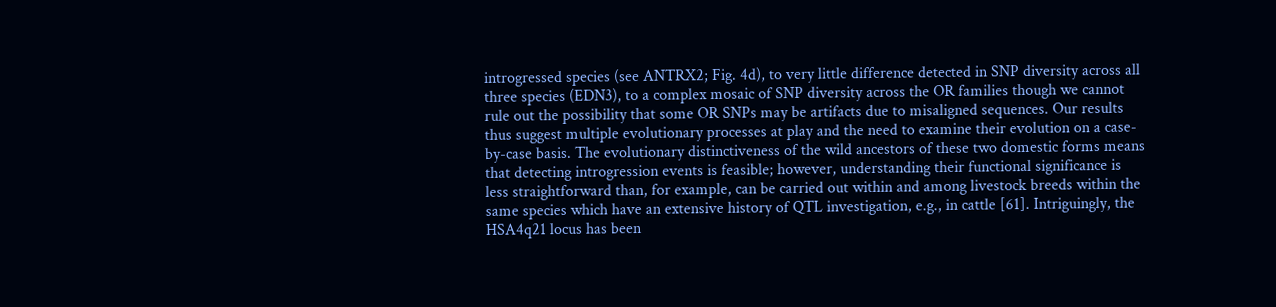introgressed species (see ANTRX2; Fig. 4d), to very little difference detected in SNP diversity across all three species (EDN3), to a complex mosaic of SNP diversity across the OR families though we cannot rule out the possibility that some OR SNPs may be artifacts due to misaligned sequences. Our results thus suggest multiple evolutionary processes at play and the need to examine their evolution on a case-by-case basis. The evolutionary distinctiveness of the wild ancestors of these two domestic forms means that detecting introgression events is feasible; however, understanding their functional significance is less straightforward than, for example, can be carried out within and among livestock breeds within the same species which have an extensive history of QTL investigation, e.g., in cattle [61]. Intriguingly, the HSA4q21 locus has been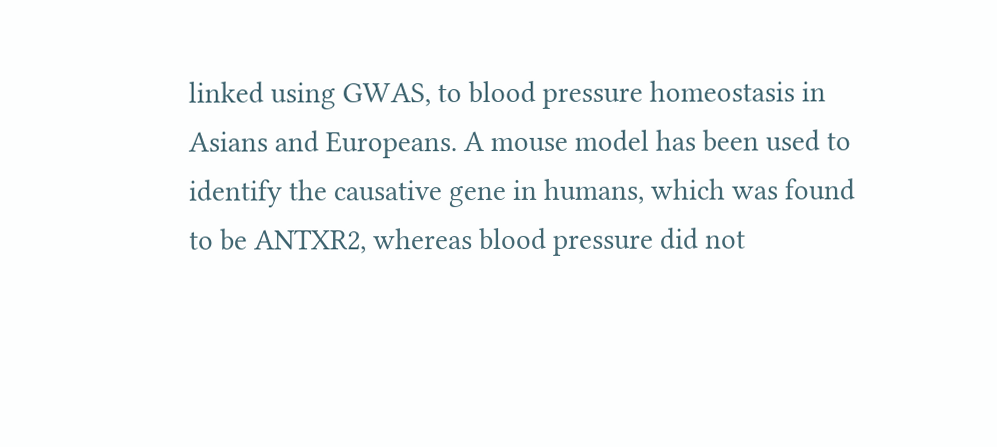linked using GWAS, to blood pressure homeostasis in Asians and Europeans. A mouse model has been used to identify the causative gene in humans, which was found to be ANTXR2, whereas blood pressure did not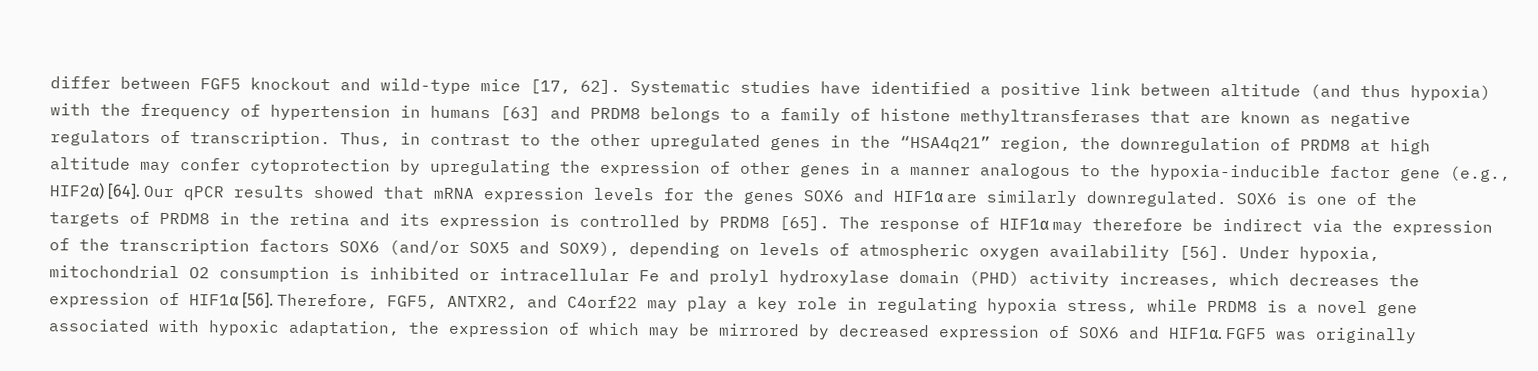differ between FGF5 knockout and wild-type mice [17, 62]. Systematic studies have identified a positive link between altitude (and thus hypoxia) with the frequency of hypertension in humans [63] and PRDM8 belongs to a family of histone methyltransferases that are known as negative regulators of transcription. Thus, in contrast to the other upregulated genes in the “HSA4q21” region, the downregulation of PRDM8 at high altitude may confer cytoprotection by upregulating the expression of other genes in a manner analogous to the hypoxia-inducible factor gene (e.g., HIF2α) [64]. Our qPCR results showed that mRNA expression levels for the genes SOX6 and HIF1α are similarly downregulated. SOX6 is one of the targets of PRDM8 in the retina and its expression is controlled by PRDM8 [65]. The response of HIF1α may therefore be indirect via the expression of the transcription factors SOX6 (and/or SOX5 and SOX9), depending on levels of atmospheric oxygen availability [56]. Under hypoxia, mitochondrial O2 consumption is inhibited or intracellular Fe and prolyl hydroxylase domain (PHD) activity increases, which decreases the expression of HIF1α [56]. Therefore, FGF5, ANTXR2, and C4orf22 may play a key role in regulating hypoxia stress, while PRDM8 is a novel gene associated with hypoxic adaptation, the expression of which may be mirrored by decreased expression of SOX6 and HIF1α. FGF5 was originally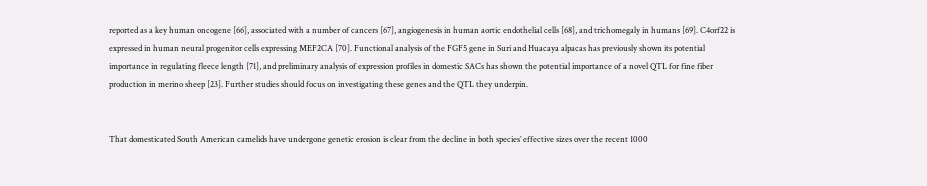reported as a key human oncogene [66], associated with a number of cancers [67], angiogenesis in human aortic endothelial cells [68], and trichomegaly in humans [69]. C4orf22 is expressed in human neural progenitor cells expressing MEF2CA [70]. Functional analysis of the FGF5 gene in Suri and Huacaya alpacas has previously shown its potential importance in regulating fleece length [71], and preliminary analysis of expression profiles in domestic SACs has shown the potential importance of a novel QTL for fine fiber production in merino sheep [23]. Further studies should focus on investigating these genes and the QTL they underpin.


That domesticated South American camelids have undergone genetic erosion is clear from the decline in both species’ effective sizes over the recent 1000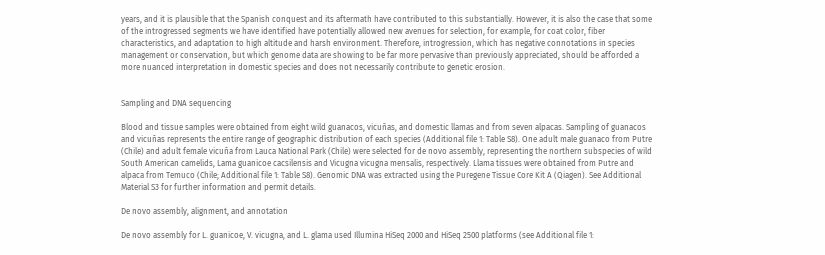years, and it is plausible that the Spanish conquest and its aftermath have contributed to this substantially. However, it is also the case that some of the introgressed segments we have identified have potentially allowed new avenues for selection, for example, for coat color, fiber characteristics, and adaptation to high altitude and harsh environment. Therefore, introgression, which has negative connotations in species management or conservation, but which genome data are showing to be far more pervasive than previously appreciated, should be afforded a more nuanced interpretation in domestic species and does not necessarily contribute to genetic erosion.


Sampling and DNA sequencing

Blood and tissue samples were obtained from eight wild guanacos, vicuñas, and domestic llamas and from seven alpacas. Sampling of guanacos and vicuñas represents the entire range of geographic distribution of each species (Additional file 1: Table S8). One adult male guanaco from Putre (Chile) and adult female vicuña from Lauca National Park (Chile) were selected for de novo assembly, representing the northern subspecies of wild South American camelids, Lama guanicoe cacsilensis and Vicugna vicugna mensalis, respectively. Llama tissues were obtained from Putre and alpaca from Temuco (Chile; Additional file 1: Table S8). Genomic DNA was extracted using the Puregene Tissue Core Kit A (Qiagen). See Additional Material S3 for further information and permit details.

De novo assembly, alignment, and annotation

De novo assembly for L. guanicoe, V. vicugna, and L. glama used Illumina HiSeq 2000 and HiSeq 2500 platforms (see Additional file 1: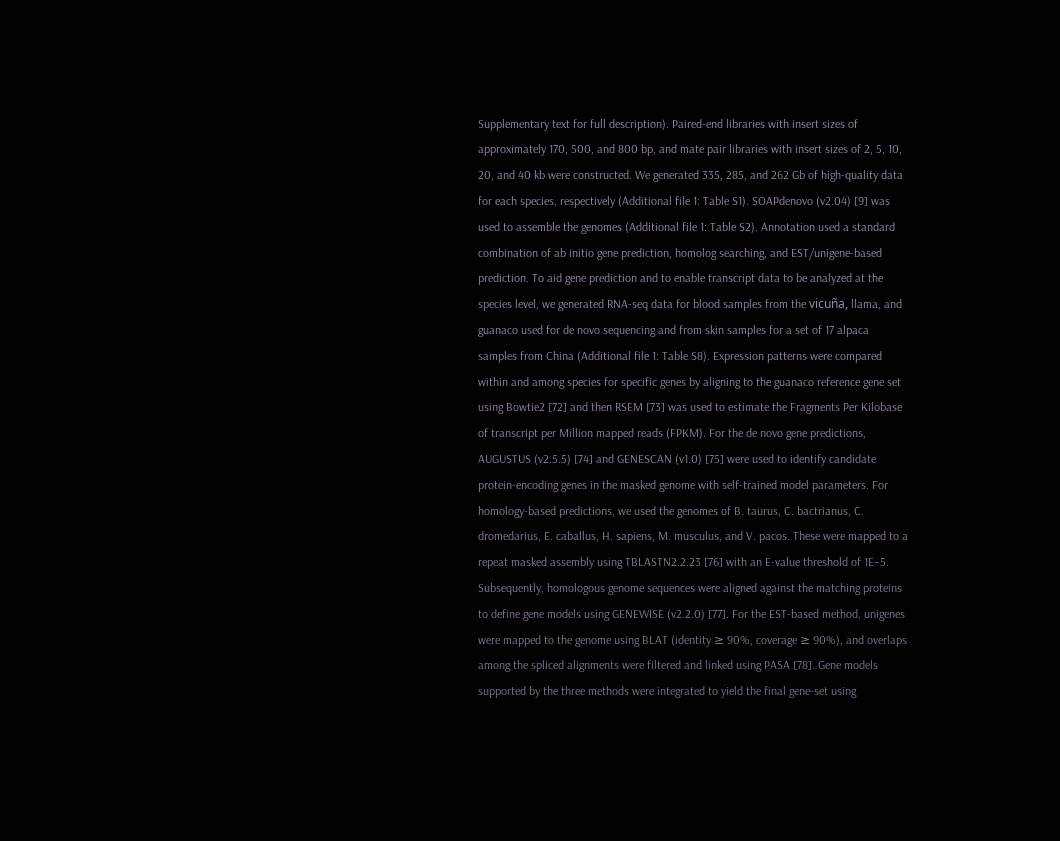Supplementary text for full description). Paired-end libraries with insert sizes of approximately 170, 500, and 800 bp, and mate pair libraries with insert sizes of 2, 5, 10, 20, and 40 kb were constructed. We generated 335, 285, and 262 Gb of high-quality data for each species, respectively (Additional file 1: Table S1). SOAPdenovo (v2.04) [9] was used to assemble the genomes (Additional file 1: Table S2). Annotation used a standard combination of ab initio gene prediction, homolog searching, and EST/unigene-based prediction. To aid gene prediction and to enable transcript data to be analyzed at the species level, we generated RNA-seq data for blood samples from the vicuña, llama, and guanaco used for de novo sequencing and from skin samples for a set of 17 alpaca samples from China (Additional file 1: Table S8). Expression patterns were compared within and among species for specific genes by aligning to the guanaco reference gene set using Bowtie2 [72] and then RSEM [73] was used to estimate the Fragments Per Kilobase of transcript per Million mapped reads (FPKM). For the de novo gene predictions, AUGUSTUS (v2.5.5) [74] and GENESCAN (v1.0) [75] were used to identify candidate protein-encoding genes in the masked genome with self-trained model parameters. For homology-based predictions, we used the genomes of B. taurus, C. bactrianus, C. dromedarius, E. caballus, H. sapiens, M. musculus, and V. pacos. These were mapped to a repeat masked assembly using TBLASTN2.2.23 [76] with an E-value threshold of 1E−5. Subsequently, homologous genome sequences were aligned against the matching proteins to define gene models using GENEWISE (v2.2.0) [77]. For the EST-based method, unigenes were mapped to the genome using BLAT (identity ≥ 90%, coverage ≥ 90%), and overlaps among the spliced alignments were filtered and linked using PASA [78]. Gene models supported by the three methods were integrated to yield the final gene-set using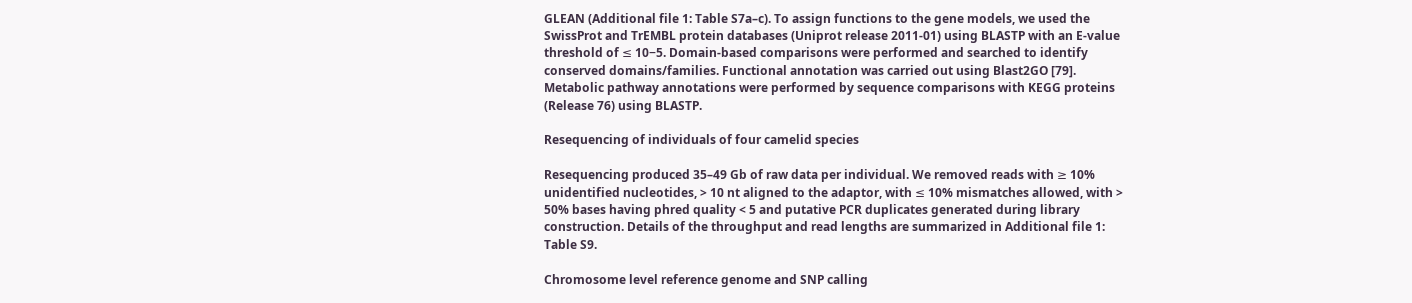GLEAN (Additional file 1: Table S7a–c). To assign functions to the gene models, we used the SwissProt and TrEMBL protein databases (Uniprot release 2011-01) using BLASTP with an E-value threshold of ≤ 10−5. Domain-based comparisons were performed and searched to identify conserved domains/families. Functional annotation was carried out using Blast2GO [79]. Metabolic pathway annotations were performed by sequence comparisons with KEGG proteins (Release 76) using BLASTP.

Resequencing of individuals of four camelid species

Resequencing produced 35–49 Gb of raw data per individual. We removed reads with ≥ 10% unidentified nucleotides, > 10 nt aligned to the adaptor, with ≤ 10% mismatches allowed, with > 50% bases having phred quality < 5 and putative PCR duplicates generated during library construction. Details of the throughput and read lengths are summarized in Additional file 1: Table S9.

Chromosome level reference genome and SNP calling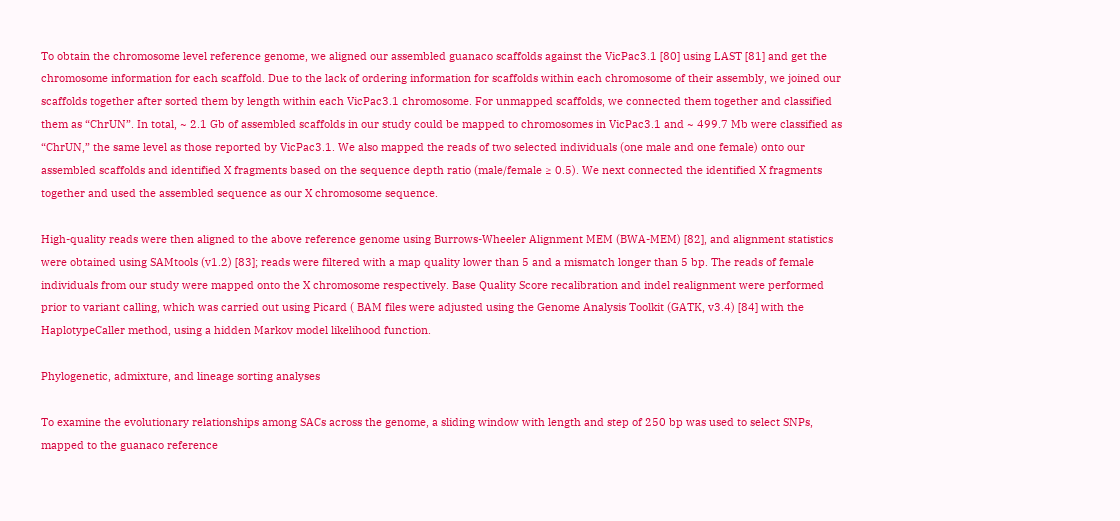To obtain the chromosome level reference genome, we aligned our assembled guanaco scaffolds against the VicPac3.1 [80] using LAST [81] and get the chromosome information for each scaffold. Due to the lack of ordering information for scaffolds within each chromosome of their assembly, we joined our scaffolds together after sorted them by length within each VicPac3.1 chromosome. For unmapped scaffolds, we connected them together and classified them as “ChrUN”. In total, ~ 2.1 Gb of assembled scaffolds in our study could be mapped to chromosomes in VicPac3.1 and ~ 499.7 Mb were classified as “ChrUN,” the same level as those reported by VicPac3.1. We also mapped the reads of two selected individuals (one male and one female) onto our assembled scaffolds and identified X fragments based on the sequence depth ratio (male/female ≥ 0.5). We next connected the identified X fragments together and used the assembled sequence as our X chromosome sequence.

High-quality reads were then aligned to the above reference genome using Burrows-Wheeler Alignment MEM (BWA-MEM) [82], and alignment statistics were obtained using SAMtools (v1.2) [83]; reads were filtered with a map quality lower than 5 and a mismatch longer than 5 bp. The reads of female individuals from our study were mapped onto the X chromosome respectively. Base Quality Score recalibration and indel realignment were performed prior to variant calling, which was carried out using Picard ( BAM files were adjusted using the Genome Analysis Toolkit (GATK, v3.4) [84] with the HaplotypeCaller method, using a hidden Markov model likelihood function.

Phylogenetic, admixture, and lineage sorting analyses

To examine the evolutionary relationships among SACs across the genome, a sliding window with length and step of 250 bp was used to select SNPs, mapped to the guanaco reference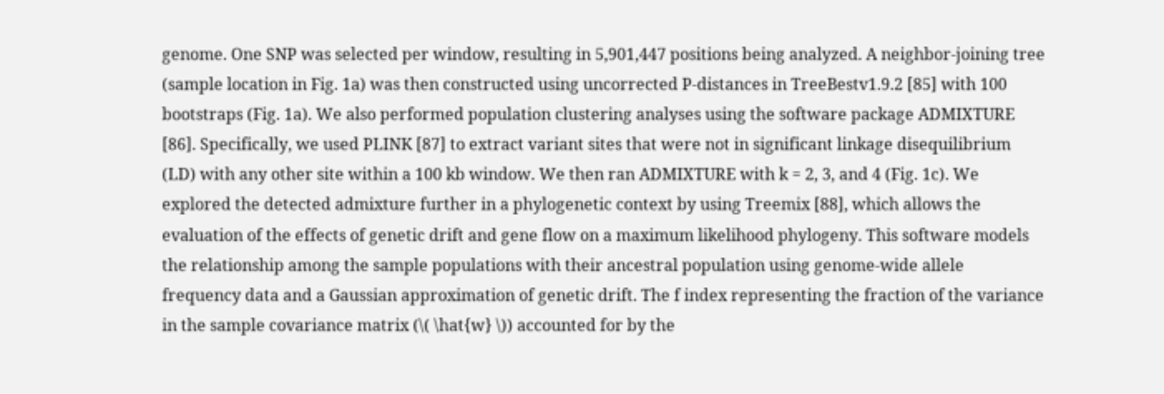genome. One SNP was selected per window, resulting in 5,901,447 positions being analyzed. A neighbor-joining tree (sample location in Fig. 1a) was then constructed using uncorrected P-distances in TreeBestv1.9.2 [85] with 100 bootstraps (Fig. 1a). We also performed population clustering analyses using the software package ADMIXTURE [86]. Specifically, we used PLINK [87] to extract variant sites that were not in significant linkage disequilibrium (LD) with any other site within a 100 kb window. We then ran ADMIXTURE with k = 2, 3, and 4 (Fig. 1c). We explored the detected admixture further in a phylogenetic context by using Treemix [88], which allows the evaluation of the effects of genetic drift and gene flow on a maximum likelihood phylogeny. This software models the relationship among the sample populations with their ancestral population using genome-wide allele frequency data and a Gaussian approximation of genetic drift. The f index representing the fraction of the variance in the sample covariance matrix (\( \hat{w} \)) accounted for by the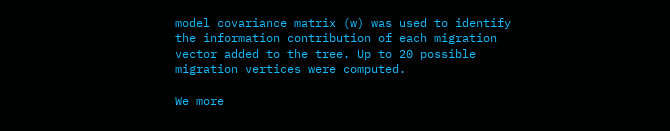model covariance matrix (w) was used to identify the information contribution of each migration vector added to the tree. Up to 20 possible migration vertices were computed.

We more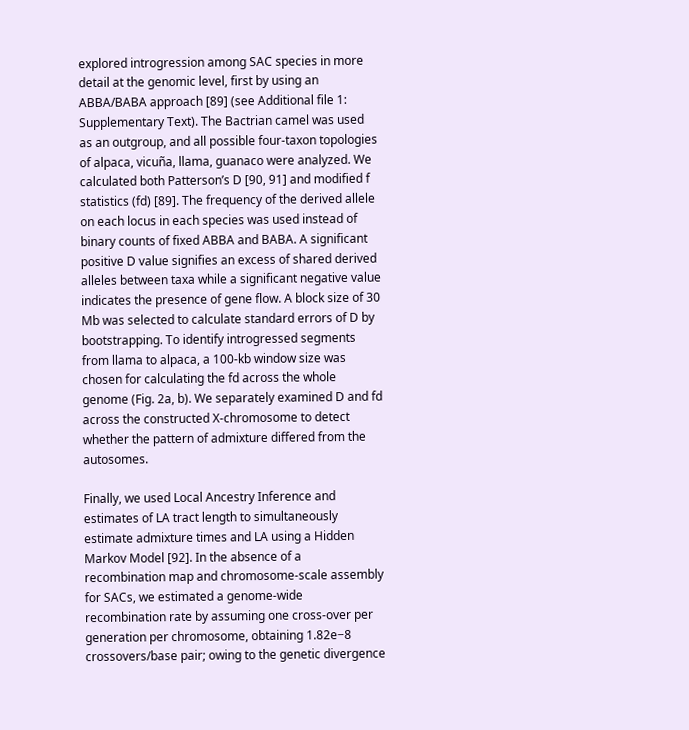explored introgression among SAC species in more detail at the genomic level, first by using an ABBA/BABA approach [89] (see Additional file 1: Supplementary Text). The Bactrian camel was used as an outgroup, and all possible four-taxon topologies of alpaca, vicuña, llama, guanaco were analyzed. We calculated both Patterson’s D [90, 91] and modified f statistics (fd) [89]. The frequency of the derived allele on each locus in each species was used instead of binary counts of fixed ABBA and BABA. A significant positive D value signifies an excess of shared derived alleles between taxa while a significant negative value indicates the presence of gene flow. A block size of 30 Mb was selected to calculate standard errors of D by bootstrapping. To identify introgressed segments from llama to alpaca, a 100-kb window size was chosen for calculating the fd across the whole genome (Fig. 2a, b). We separately examined D and fd across the constructed X-chromosome to detect whether the pattern of admixture differed from the autosomes.

Finally, we used Local Ancestry Inference and estimates of LA tract length to simultaneously estimate admixture times and LA using a Hidden Markov Model [92]. In the absence of a recombination map and chromosome-scale assembly for SACs, we estimated a genome-wide recombination rate by assuming one cross-over per generation per chromosome, obtaining 1.82e−8 crossovers/base pair; owing to the genetic divergence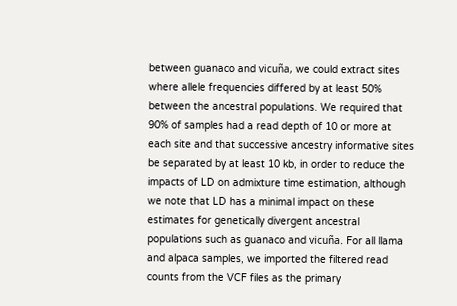between guanaco and vicuña, we could extract sites where allele frequencies differed by at least 50% between the ancestral populations. We required that 90% of samples had a read depth of 10 or more at each site and that successive ancestry informative sites be separated by at least 10 kb, in order to reduce the impacts of LD on admixture time estimation, although we note that LD has a minimal impact on these estimates for genetically divergent ancestral populations such as guanaco and vicuña. For all llama and alpaca samples, we imported the filtered read counts from the VCF files as the primary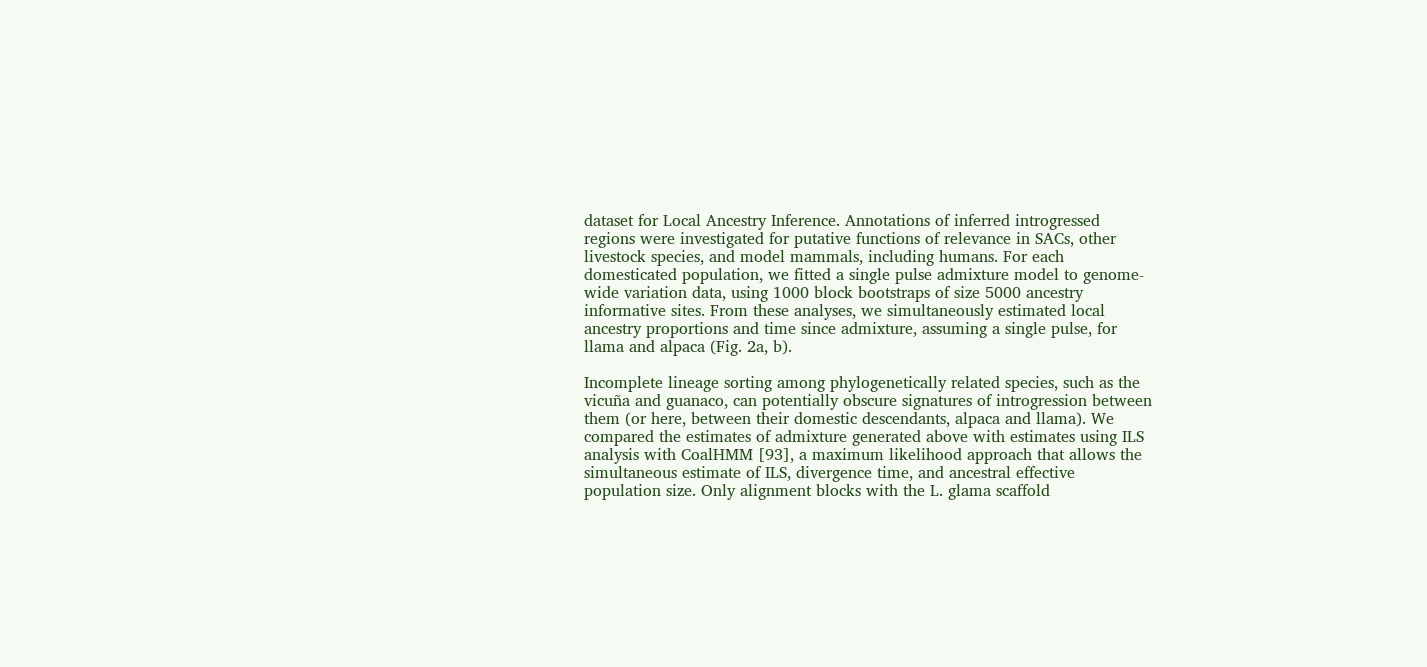dataset for Local Ancestry Inference. Annotations of inferred introgressed regions were investigated for putative functions of relevance in SACs, other livestock species, and model mammals, including humans. For each domesticated population, we fitted a single pulse admixture model to genome-wide variation data, using 1000 block bootstraps of size 5000 ancestry informative sites. From these analyses, we simultaneously estimated local ancestry proportions and time since admixture, assuming a single pulse, for llama and alpaca (Fig. 2a, b).

Incomplete lineage sorting among phylogenetically related species, such as the vicuña and guanaco, can potentially obscure signatures of introgression between them (or here, between their domestic descendants, alpaca and llama). We compared the estimates of admixture generated above with estimates using ILS analysis with CoalHMM [93], a maximum likelihood approach that allows the simultaneous estimate of ILS, divergence time, and ancestral effective population size. Only alignment blocks with the L. glama scaffold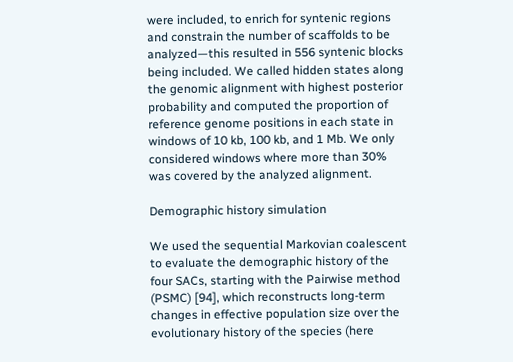were included, to enrich for syntenic regions and constrain the number of scaffolds to be analyzed—this resulted in 556 syntenic blocks being included. We called hidden states along the genomic alignment with highest posterior probability and computed the proportion of reference genome positions in each state in windows of 10 kb, 100 kb, and 1 Mb. We only considered windows where more than 30% was covered by the analyzed alignment.

Demographic history simulation

We used the sequential Markovian coalescent to evaluate the demographic history of the four SACs, starting with the Pairwise method (PSMC) [94], which reconstructs long-term changes in effective population size over the evolutionary history of the species (here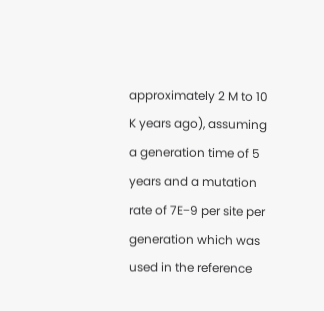approximately 2 M to 10 K years ago), assuming a generation time of 5 years and a mutation rate of 7E−9 per site per generation which was used in the reference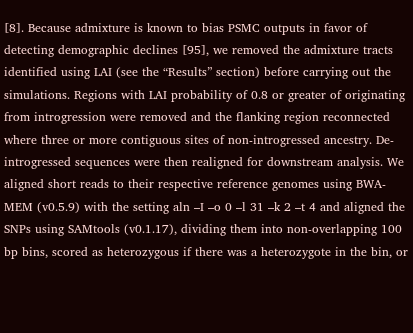[8]. Because admixture is known to bias PSMC outputs in favor of detecting demographic declines [95], we removed the admixture tracts identified using LAI (see the “Results” section) before carrying out the simulations. Regions with LAI probability of 0.8 or greater of originating from introgression were removed and the flanking region reconnected where three or more contiguous sites of non-introgressed ancestry. De-introgressed sequences were then realigned for downstream analysis. We aligned short reads to their respective reference genomes using BWA-MEM (v0.5.9) with the setting aln –I –o 0 –l 31 –k 2 –t 4 and aligned the SNPs using SAMtools (v0.1.17), dividing them into non-overlapping 100 bp bins, scored as heterozygous if there was a heterozygote in the bin, or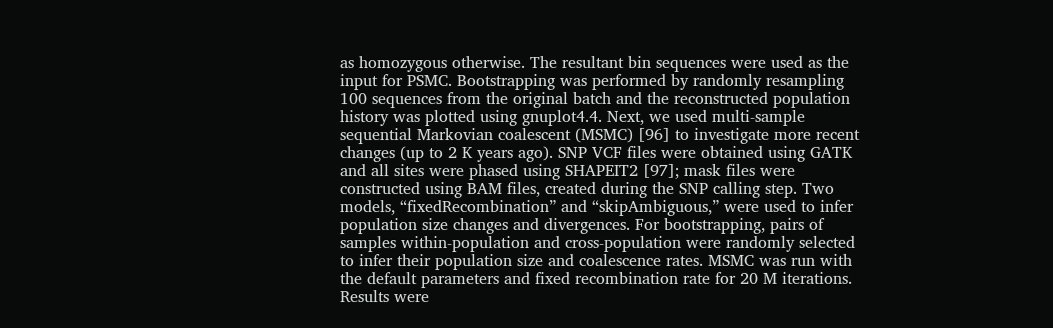as homozygous otherwise. The resultant bin sequences were used as the input for PSMC. Bootstrapping was performed by randomly resampling 100 sequences from the original batch and the reconstructed population history was plotted using gnuplot4.4. Next, we used multi-sample sequential Markovian coalescent (MSMC) [96] to investigate more recent changes (up to 2 K years ago). SNP VCF files were obtained using GATK and all sites were phased using SHAPEIT2 [97]; mask files were constructed using BAM files, created during the SNP calling step. Two models, “fixedRecombination” and “skipAmbiguous,” were used to infer population size changes and divergences. For bootstrapping, pairs of samples within-population and cross-population were randomly selected to infer their population size and coalescence rates. MSMC was run with the default parameters and fixed recombination rate for 20 M iterations. Results were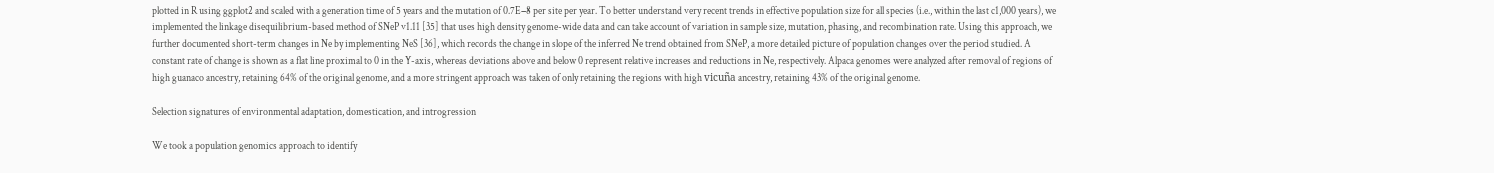plotted in R using ggplot2 and scaled with a generation time of 5 years and the mutation of 0.7E−8 per site per year. To better understand very recent trends in effective population size for all species (i.e., within the last c1,000 years), we implemented the linkage disequilibrium-based method of SNeP v1.11 [35] that uses high density genome-wide data and can take account of variation in sample size, mutation, phasing, and recombination rate. Using this approach, we further documented short-term changes in Ne by implementing NeS [36], which records the change in slope of the inferred Ne trend obtained from SNeP, a more detailed picture of population changes over the period studied. A constant rate of change is shown as a flat line proximal to 0 in the Y-axis, whereas deviations above and below 0 represent relative increases and reductions in Ne, respectively. Alpaca genomes were analyzed after removal of regions of high guanaco ancestry, retaining 64% of the original genome, and a more stringent approach was taken of only retaining the regions with high vicuña ancestry, retaining 43% of the original genome.

Selection signatures of environmental adaptation, domestication, and introgression

We took a population genomics approach to identify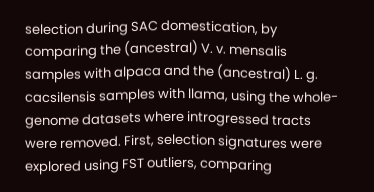selection during SAC domestication, by comparing the (ancestral) V. v. mensalis samples with alpaca and the (ancestral) L. g. cacsilensis samples with llama, using the whole-genome datasets where introgressed tracts were removed. First, selection signatures were explored using FST outliers, comparing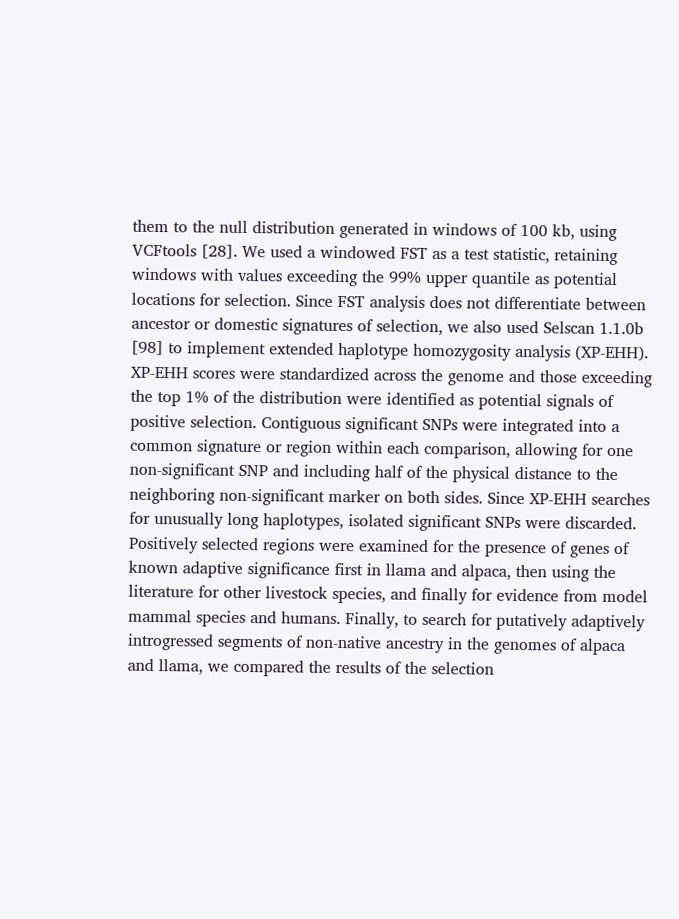them to the null distribution generated in windows of 100 kb, using VCFtools [28]. We used a windowed FST as a test statistic, retaining windows with values exceeding the 99% upper quantile as potential locations for selection. Since FST analysis does not differentiate between ancestor or domestic signatures of selection, we also used Selscan 1.1.0b [98] to implement extended haplotype homozygosity analysis (XP-EHH). XP-EHH scores were standardized across the genome and those exceeding the top 1% of the distribution were identified as potential signals of positive selection. Contiguous significant SNPs were integrated into a common signature or region within each comparison, allowing for one non-significant SNP and including half of the physical distance to the neighboring non-significant marker on both sides. Since XP-EHH searches for unusually long haplotypes, isolated significant SNPs were discarded. Positively selected regions were examined for the presence of genes of known adaptive significance first in llama and alpaca, then using the literature for other livestock species, and finally for evidence from model mammal species and humans. Finally, to search for putatively adaptively introgressed segments of non-native ancestry in the genomes of alpaca and llama, we compared the results of the selection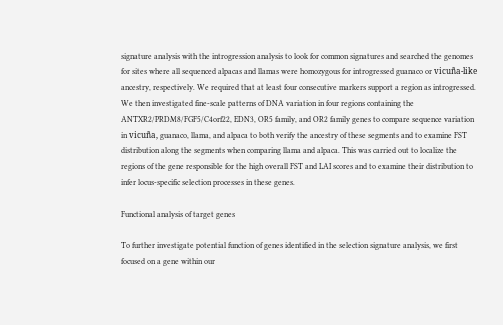signature analysis with the introgression analysis to look for common signatures and searched the genomes for sites where all sequenced alpacas and llamas were homozygous for introgressed guanaco or vicuña-like ancestry, respectively. We required that at least four consecutive markers support a region as introgressed. We then investigated fine-scale patterns of DNA variation in four regions containing the ANTXR2/PRDM8/FGF5/C4orf22, EDN3, OR5 family, and OR2 family genes to compare sequence variation in vicuña, guanaco, llama, and alpaca to both verify the ancestry of these segments and to examine FST distribution along the segments when comparing llama and alpaca. This was carried out to localize the regions of the gene responsible for the high overall FST and LAI scores and to examine their distribution to infer locus-specific selection processes in these genes.

Functional analysis of target genes

To further investigate potential function of genes identified in the selection signature analysis, we first focused on a gene within our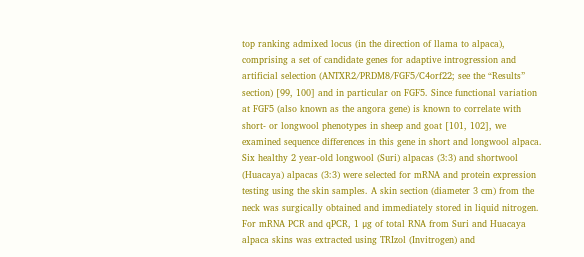top ranking admixed locus (in the direction of llama to alpaca), comprising a set of candidate genes for adaptive introgression and artificial selection (ANTXR2/PRDM8/FGF5/C4orf22; see the “Results” section) [99, 100] and in particular on FGF5. Since functional variation at FGF5 (also known as the angora gene) is known to correlate with short- or longwool phenotypes in sheep and goat [101, 102], we examined sequence differences in this gene in short and longwool alpaca. Six healthy 2 year-old longwool (Suri) alpacas (3:3) and shortwool (Huacaya) alpacas (3:3) were selected for mRNA and protein expression testing using the skin samples. A skin section (diameter 3 cm) from the neck was surgically obtained and immediately stored in liquid nitrogen. For mRNA PCR and qPCR, 1 μg of total RNA from Suri and Huacaya alpaca skins was extracted using TRIzol (Invitrogen) and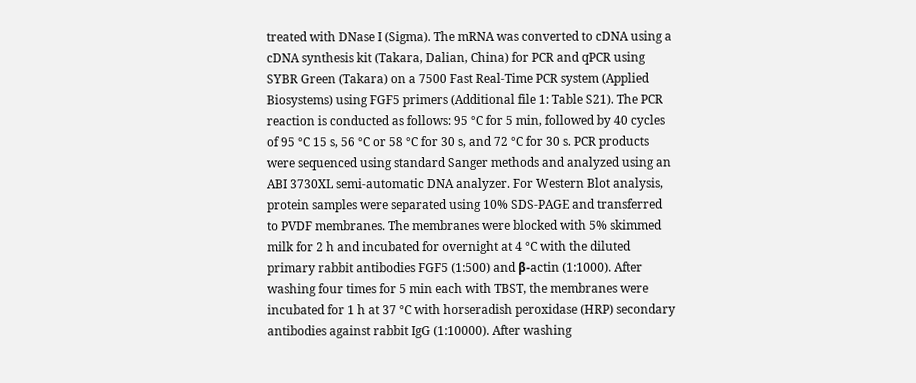treated with DNase I (Sigma). The mRNA was converted to cDNA using a cDNA synthesis kit (Takara, Dalian, China) for PCR and qPCR using SYBR Green (Takara) on a 7500 Fast Real-Time PCR system (Applied Biosystems) using FGF5 primers (Additional file 1: Table S21). The PCR reaction is conducted as follows: 95 °C for 5 min, followed by 40 cycles of 95 °C 15 s, 56 °C or 58 °C for 30 s, and 72 °C for 30 s. PCR products were sequenced using standard Sanger methods and analyzed using an ABI 3730XL semi-automatic DNA analyzer. For Western Blot analysis, protein samples were separated using 10% SDS-PAGE and transferred to PVDF membranes. The membranes were blocked with 5% skimmed milk for 2 h and incubated for overnight at 4 °C with the diluted primary rabbit antibodies FGF5 (1:500) and β-actin (1:1000). After washing four times for 5 min each with TBST, the membranes were incubated for 1 h at 37 °C with horseradish peroxidase (HRP) secondary antibodies against rabbit IgG (1:10000). After washing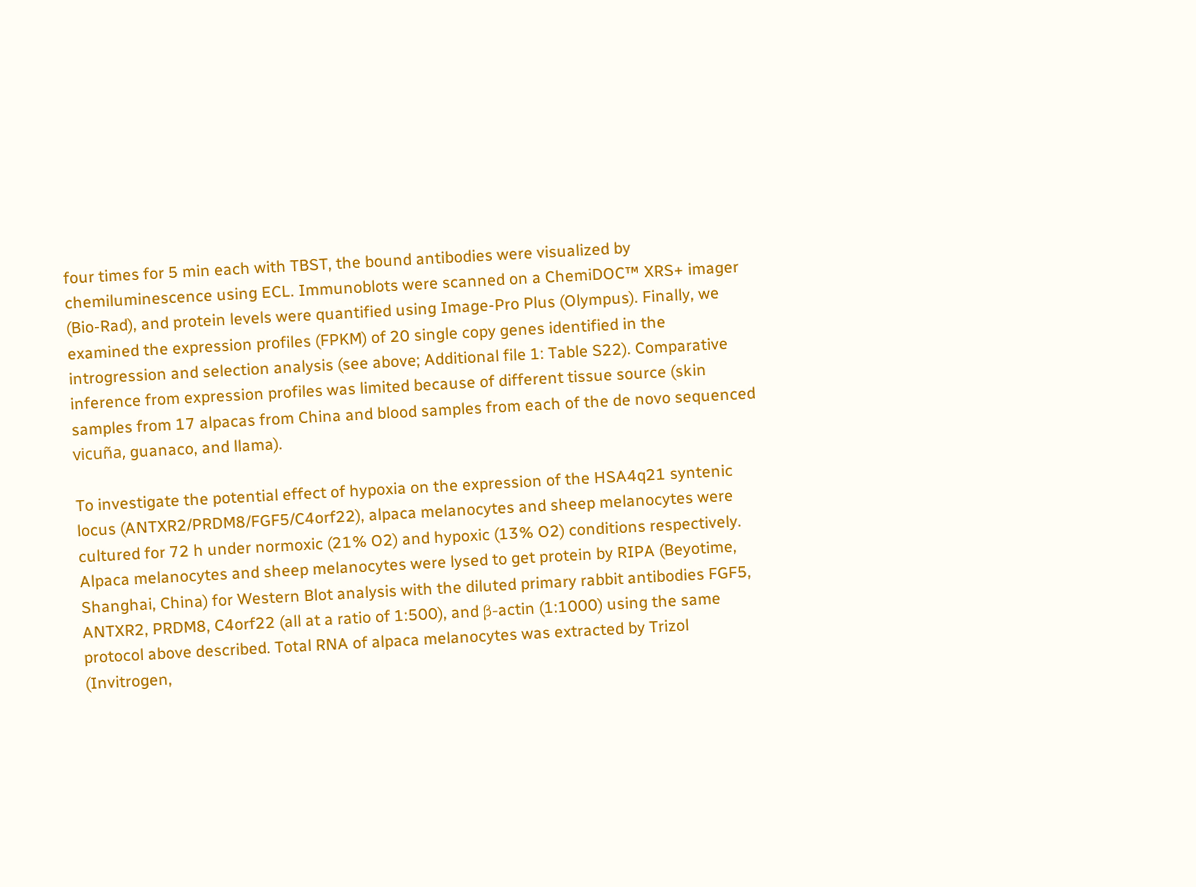four times for 5 min each with TBST, the bound antibodies were visualized by chemiluminescence using ECL. Immunoblots were scanned on a ChemiDOC™ XRS+ imager (Bio-Rad), and protein levels were quantified using Image-Pro Plus (Olympus). Finally, we examined the expression profiles (FPKM) of 20 single copy genes identified in the introgression and selection analysis (see above; Additional file 1: Table S22). Comparative inference from expression profiles was limited because of different tissue source (skin samples from 17 alpacas from China and blood samples from each of the de novo sequenced vicuña, guanaco, and llama).

To investigate the potential effect of hypoxia on the expression of the HSA4q21 syntenic locus (ANTXR2/PRDM8/FGF5/C4orf22), alpaca melanocytes and sheep melanocytes were cultured for 72 h under normoxic (21% O2) and hypoxic (13% O2) conditions respectively. Alpaca melanocytes and sheep melanocytes were lysed to get protein by RIPA (Beyotime, Shanghai, China) for Western Blot analysis with the diluted primary rabbit antibodies FGF5, ANTXR2, PRDM8, C4orf22 (all at a ratio of 1:500), and β-actin (1:1000) using the same protocol above described. Total RNA of alpaca melanocytes was extracted by Trizol (Invitrogen,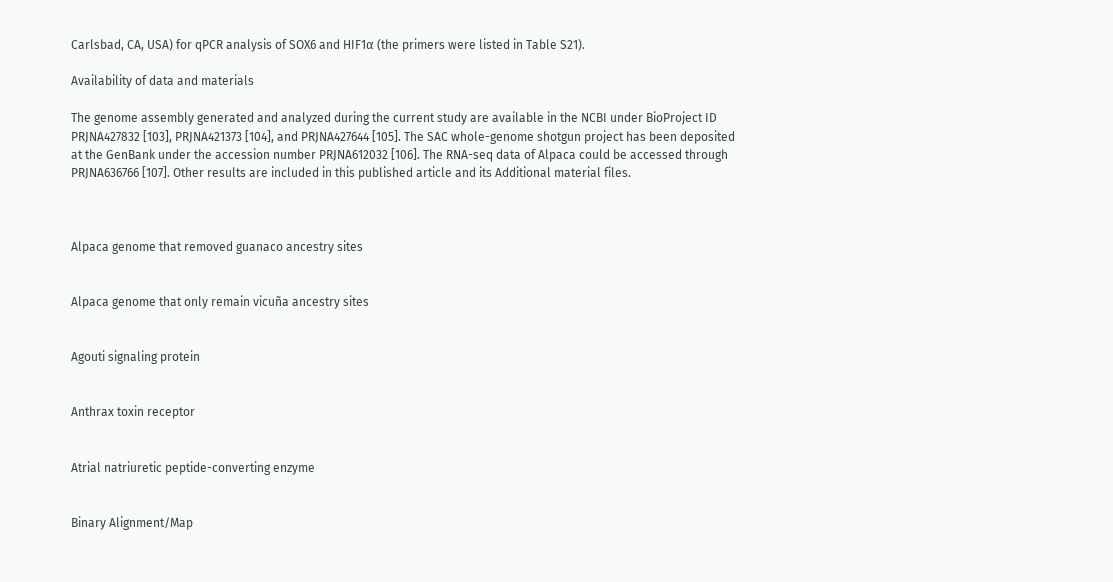Carlsbad, CA, USA) for qPCR analysis of SOX6 and HIF1α (the primers were listed in Table S21).

Availability of data and materials

The genome assembly generated and analyzed during the current study are available in the NCBI under BioProject ID PRJNA427832 [103], PRJNA421373 [104], and PRJNA427644 [105]. The SAC whole-genome shotgun project has been deposited at the GenBank under the accession number PRJNA612032 [106]. The RNA-seq data of Alpaca could be accessed through PRJNA636766 [107]. Other results are included in this published article and its Additional material files.



Alpaca genome that removed guanaco ancestry sites


Alpaca genome that only remain vicuña ancestry sites


Agouti signaling protein


Anthrax toxin receptor


Atrial natriuretic peptide-converting enzyme


Binary Alignment/Map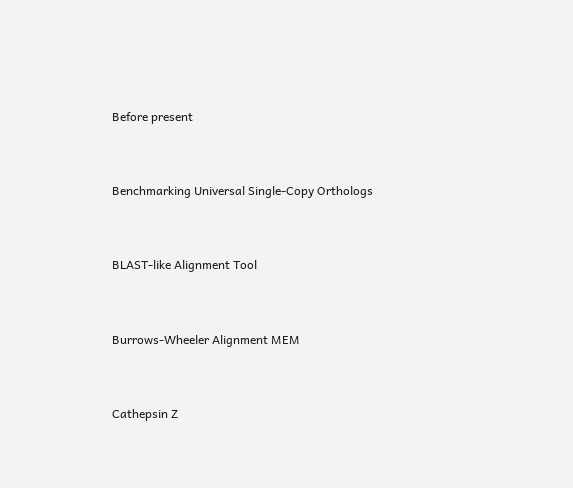Before present


Benchmarking Universal Single-Copy Orthologs


BLAST-like Alignment Tool


Burrows-Wheeler Alignment MEM


Cathepsin Z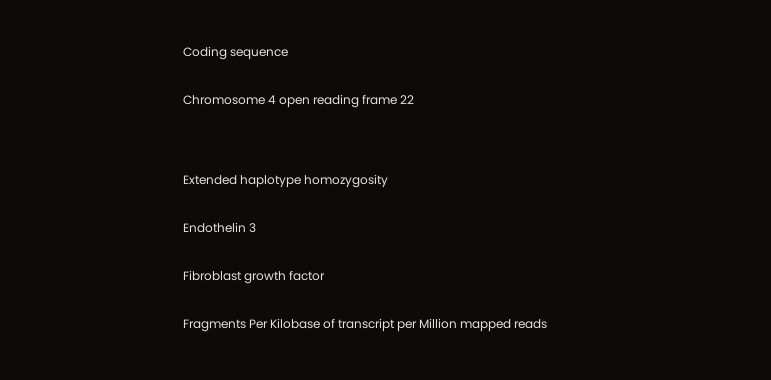Coding sequence


Chromosome 4 open reading frame 22




Extended haplotype homozygosity


Endothelin 3


Fibroblast growth factor


Fragments Per Kilobase of transcript per Million mapped reads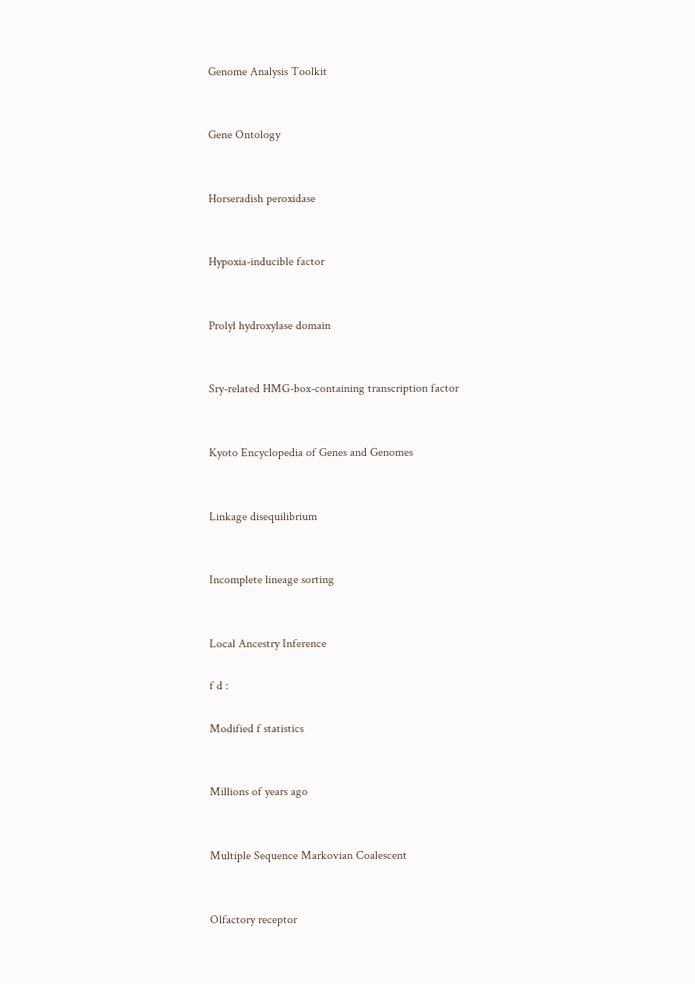Genome Analysis Toolkit


Gene Ontology


Horseradish peroxidase


Hypoxia-inducible factor


Prolyl hydroxylase domain


Sry-related HMG-box-containing transcription factor


Kyoto Encyclopedia of Genes and Genomes


Linkage disequilibrium


Incomplete lineage sorting


Local Ancestry Inference

f d :

Modified f statistics


Millions of years ago


Multiple Sequence Markovian Coalescent


Olfactory receptor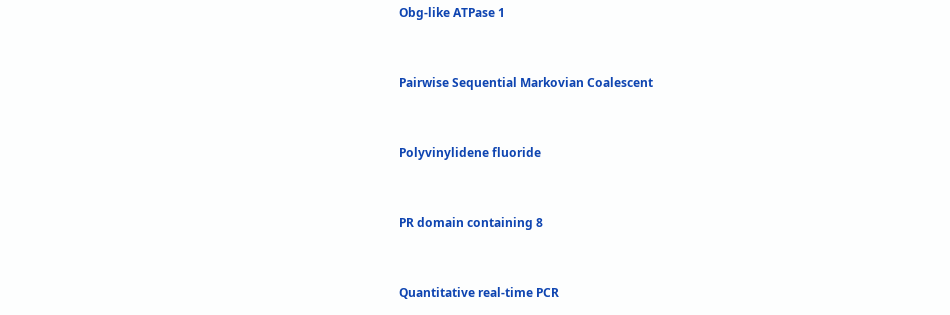Obg-like ATPase 1


Pairwise Sequential Markovian Coalescent


Polyvinylidene fluoride


PR domain containing 8


Quantitative real-time PCR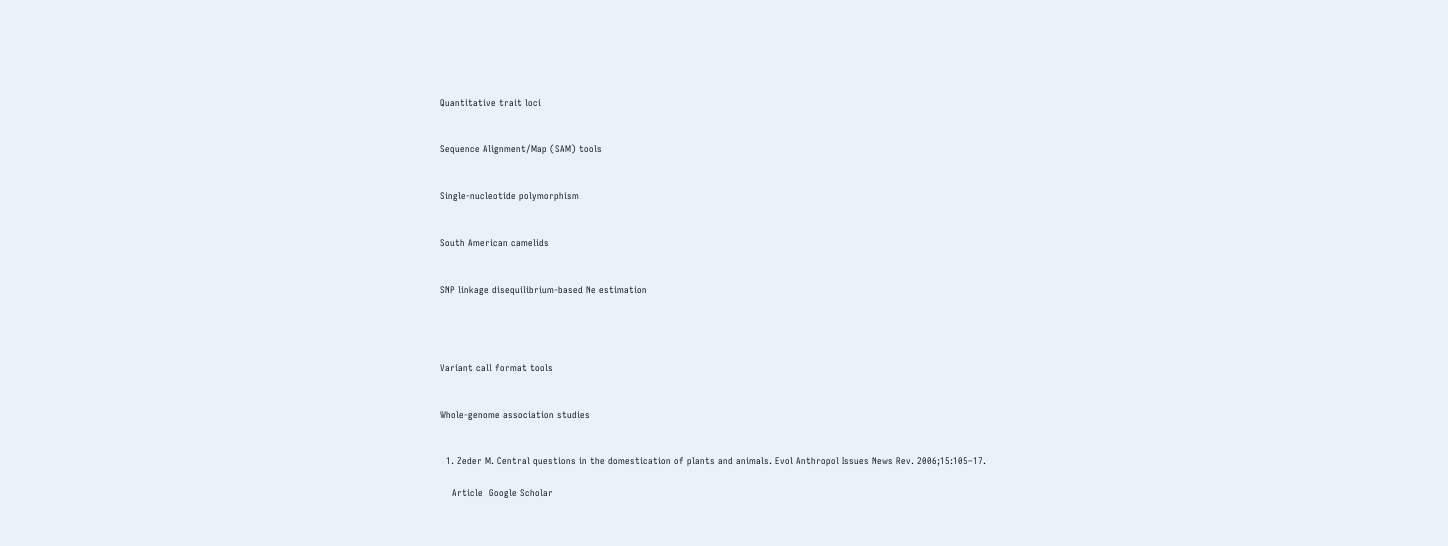Quantitative trait loci


Sequence Alignment/Map (SAM) tools


Single-nucleotide polymorphism


South American camelids


SNP linkage disequilibrium-based Ne estimation




Variant call format tools


Whole-genome association studies


  1. Zeder M. Central questions in the domestication of plants and animals. Evol Anthropol Issues News Rev. 2006;15:105–17.

    Article  Google Scholar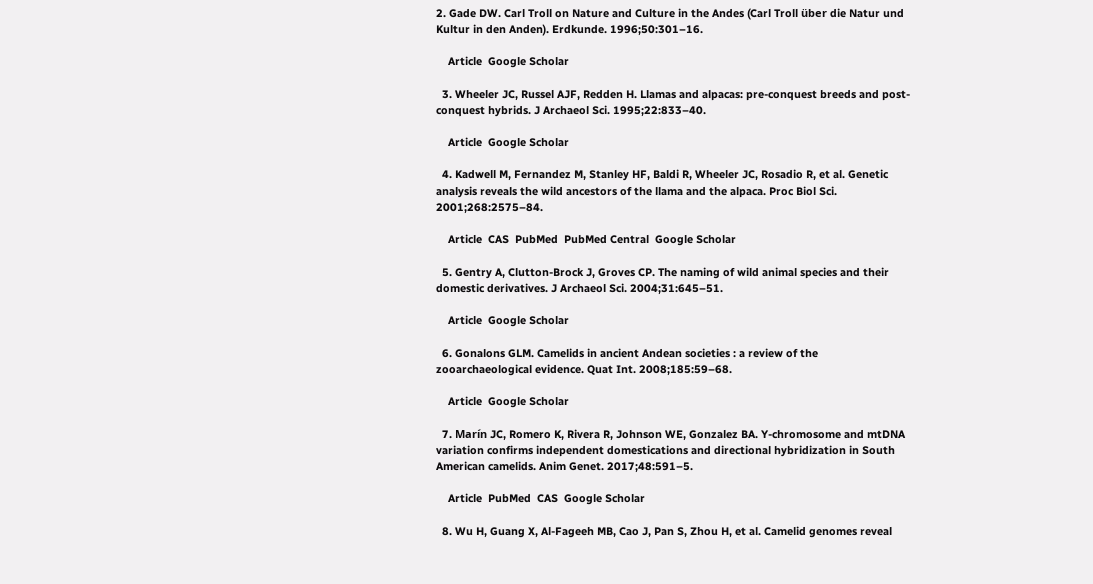2. Gade DW. Carl Troll on Nature and Culture in the Andes (Carl Troll über die Natur und Kultur in den Anden). Erdkunde. 1996;50:301–16.

    Article  Google Scholar

  3. Wheeler JC, Russel AJF, Redden H. Llamas and alpacas: pre-conquest breeds and post-conquest hybrids. J Archaeol Sci. 1995;22:833–40.

    Article  Google Scholar

  4. Kadwell M, Fernandez M, Stanley HF, Baldi R, Wheeler JC, Rosadio R, et al. Genetic analysis reveals the wild ancestors of the llama and the alpaca. Proc Biol Sci. 2001;268:2575–84.

    Article  CAS  PubMed  PubMed Central  Google Scholar

  5. Gentry A, Clutton-Brock J, Groves CP. The naming of wild animal species and their domestic derivatives. J Archaeol Sci. 2004;31:645–51.

    Article  Google Scholar

  6. Gonalons GLM. Camelids in ancient Andean societies : a review of the zooarchaeological evidence. Quat Int. 2008;185:59–68.

    Article  Google Scholar

  7. Marín JC, Romero K, Rivera R, Johnson WE, Gonzalez BA. Y-chromosome and mtDNA variation confirms independent domestications and directional hybridization in South American camelids. Anim Genet. 2017;48:591–5.

    Article  PubMed  CAS  Google Scholar

  8. Wu H, Guang X, Al-Fageeh MB, Cao J, Pan S, Zhou H, et al. Camelid genomes reveal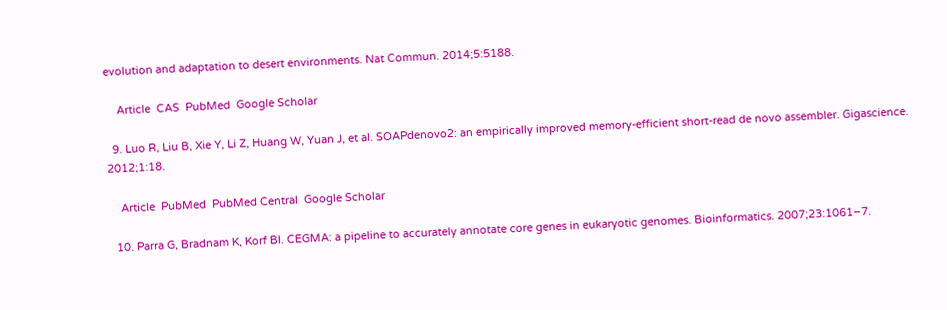evolution and adaptation to desert environments. Nat Commun. 2014;5:5188.

    Article  CAS  PubMed  Google Scholar

  9. Luo R, Liu B, Xie Y, Li Z, Huang W, Yuan J, et al. SOAPdenovo2: an empirically improved memory-efficient short-read de novo assembler. Gigascience. 2012;1:18.

    Article  PubMed  PubMed Central  Google Scholar

  10. Parra G, Bradnam K, Korf BI. CEGMA: a pipeline to accurately annotate core genes in eukaryotic genomes. Bioinformatics. 2007;23:1061–7.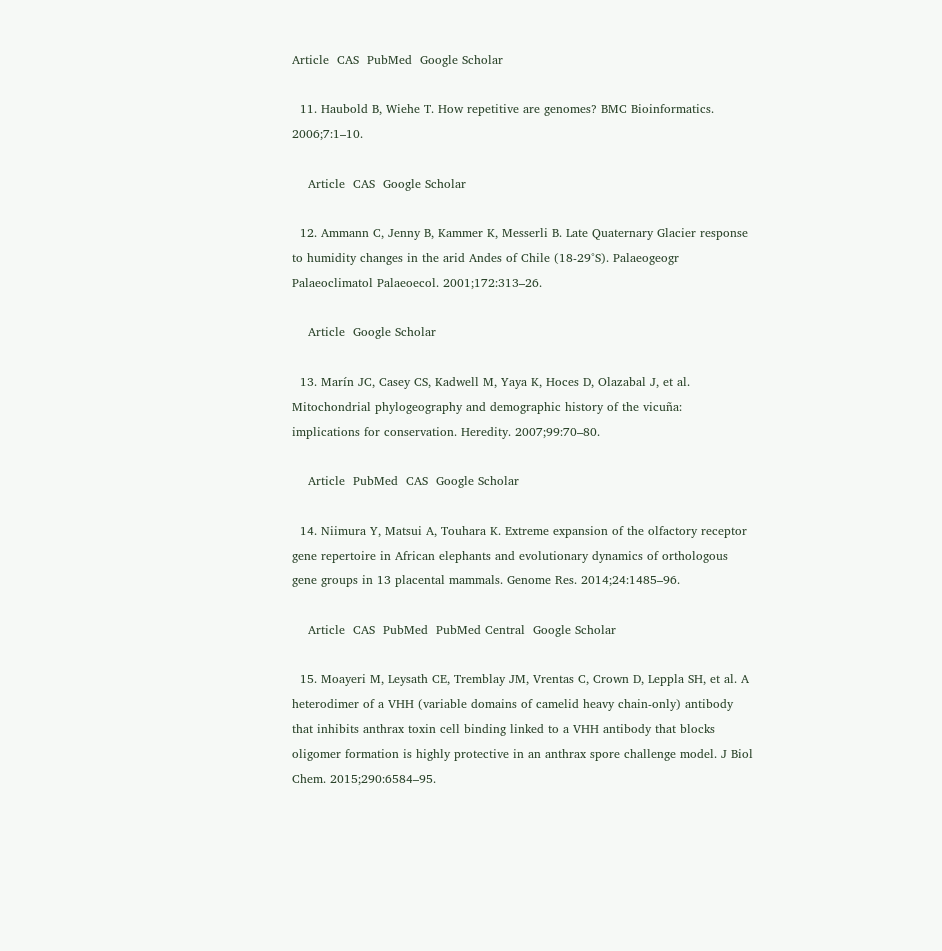Article  CAS  PubMed  Google Scholar

  11. Haubold B, Wiehe T. How repetitive are genomes? BMC Bioinformatics. 2006;7:1–10.

    Article  CAS  Google Scholar

  12. Ammann C, Jenny B, Kammer K, Messerli B. Late Quaternary Glacier response to humidity changes in the arid Andes of Chile (18-29°S). Palaeogeogr Palaeoclimatol Palaeoecol. 2001;172:313–26.

    Article  Google Scholar

  13. Marín JC, Casey CS, Kadwell M, Yaya K, Hoces D, Olazabal J, et al. Mitochondrial phylogeography and demographic history of the vicuña: implications for conservation. Heredity. 2007;99:70–80.

    Article  PubMed  CAS  Google Scholar

  14. Niimura Y, Matsui A, Touhara K. Extreme expansion of the olfactory receptor gene repertoire in African elephants and evolutionary dynamics of orthologous gene groups in 13 placental mammals. Genome Res. 2014;24:1485–96.

    Article  CAS  PubMed  PubMed Central  Google Scholar

  15. Moayeri M, Leysath CE, Tremblay JM, Vrentas C, Crown D, Leppla SH, et al. A heterodimer of a VHH (variable domains of camelid heavy chain-only) antibody that inhibits anthrax toxin cell binding linked to a VHH antibody that blocks oligomer formation is highly protective in an anthrax spore challenge model. J Biol Chem. 2015;290:6584–95.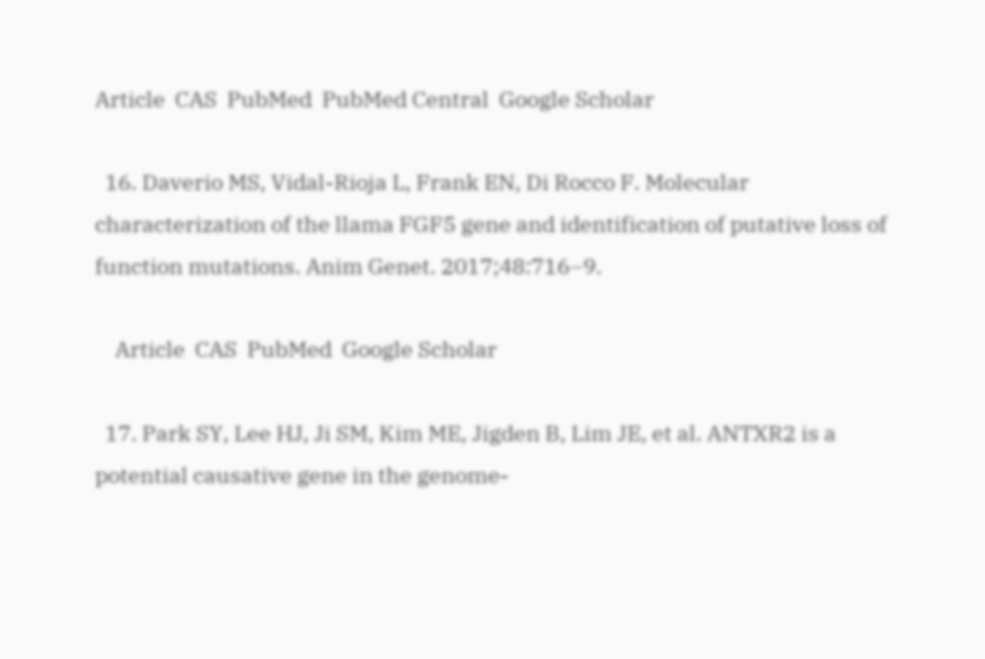Article  CAS  PubMed  PubMed Central  Google Scholar

  16. Daverio MS, Vidal-Rioja L, Frank EN, Di Rocco F. Molecular characterization of the llama FGF5 gene and identification of putative loss of function mutations. Anim Genet. 2017;48:716–9.

    Article  CAS  PubMed  Google Scholar

  17. Park SY, Lee HJ, Ji SM, Kim ME, Jigden B, Lim JE, et al. ANTXR2 is a potential causative gene in the genome-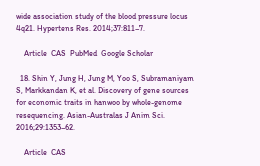wide association study of the blood pressure locus 4q21. Hypertens Res. 2014;37:811–7.

    Article  CAS  PubMed  Google Scholar

  18. Shin Y, Jung H, Jung M, Yoo S, Subramaniyam S, Markkandan K, et al. Discovery of gene sources for economic traits in hanwoo by whole-genome resequencing. Asian-Australas J Anim Sci. 2016;29:1353–62.

    Article  CAS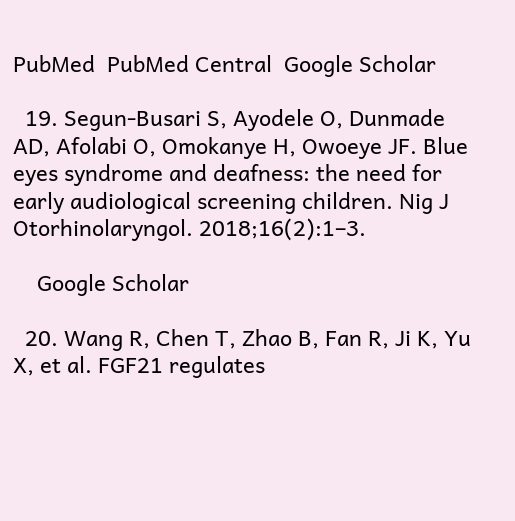PubMed  PubMed Central  Google Scholar

  19. Segun-Busari S, Ayodele O, Dunmade AD, Afolabi O, Omokanye H, Owoeye JF. Blue eyes syndrome and deafness: the need for early audiological screening children. Nig J Otorhinolaryngol. 2018;16(2):1–3.

    Google Scholar

  20. Wang R, Chen T, Zhao B, Fan R, Ji K, Yu X, et al. FGF21 regulates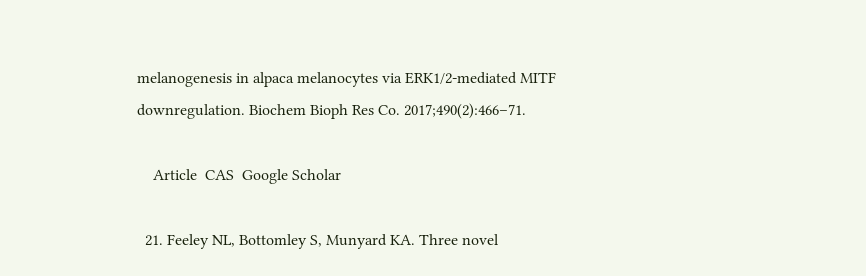melanogenesis in alpaca melanocytes via ERK1/2-mediated MITF downregulation. Biochem Bioph Res Co. 2017;490(2):466–71.

    Article  CAS  Google Scholar

  21. Feeley NL, Bottomley S, Munyard KA. Three novel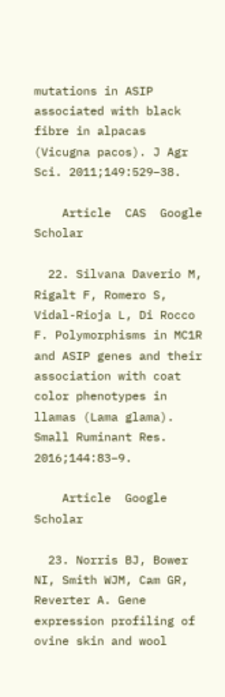mutations in ASIP associated with black fibre in alpacas (Vicugna pacos). J Agr Sci. 2011;149:529–38.

    Article  CAS  Google Scholar

  22. Silvana Daverio M, Rigalt F, Romero S, Vidal-Rioja L, Di Rocco F. Polymorphisms in MC1R and ASIP genes and their association with coat color phenotypes in llamas (Lama glama). Small Ruminant Res. 2016;144:83–9.

    Article  Google Scholar

  23. Norris BJ, Bower NI, Smith WJM, Cam GR, Reverter A. Gene expression profiling of ovine skin and wool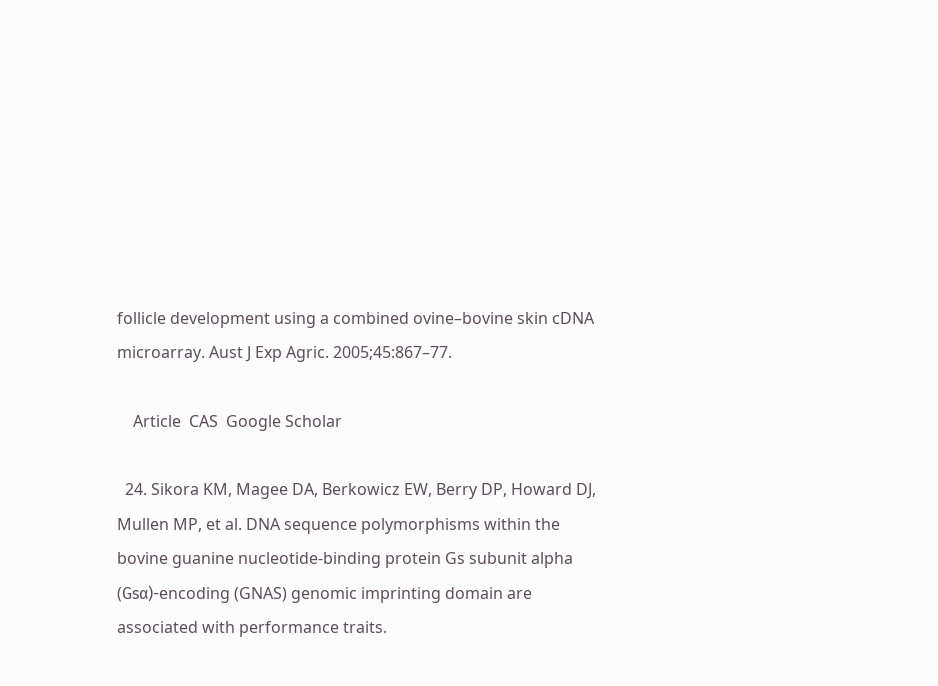follicle development using a combined ovine–bovine skin cDNA microarray. Aust J Exp Agric. 2005;45:867–77.

    Article  CAS  Google Scholar

  24. Sikora KM, Magee DA, Berkowicz EW, Berry DP, Howard DJ, Mullen MP, et al. DNA sequence polymorphisms within the bovine guanine nucleotide-binding protein Gs subunit alpha (Gsα)-encoding (GNAS) genomic imprinting domain are associated with performance traits.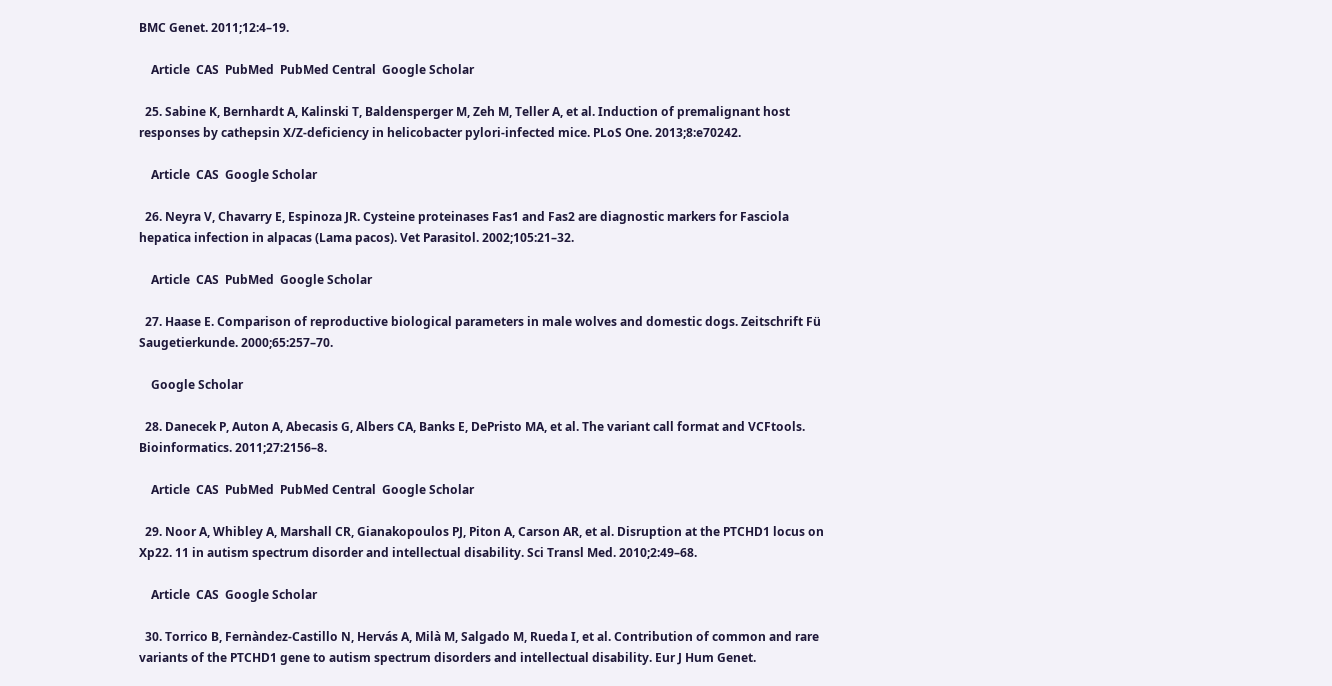BMC Genet. 2011;12:4–19.

    Article  CAS  PubMed  PubMed Central  Google Scholar

  25. Sabine K, Bernhardt A, Kalinski T, Baldensperger M, Zeh M, Teller A, et al. Induction of premalignant host responses by cathepsin X/Z-deficiency in helicobacter pylori-infected mice. PLoS One. 2013;8:e70242.

    Article  CAS  Google Scholar

  26. Neyra V, Chavarry E, Espinoza JR. Cysteine proteinases Fas1 and Fas2 are diagnostic markers for Fasciola hepatica infection in alpacas (Lama pacos). Vet Parasitol. 2002;105:21–32.

    Article  CAS  PubMed  Google Scholar

  27. Haase E. Comparison of reproductive biological parameters in male wolves and domestic dogs. Zeitschrift Fü Saugetierkunde. 2000;65:257–70.

    Google Scholar

  28. Danecek P, Auton A, Abecasis G, Albers CA, Banks E, DePristo MA, et al. The variant call format and VCFtools. Bioinformatics. 2011;27:2156–8.

    Article  CAS  PubMed  PubMed Central  Google Scholar

  29. Noor A, Whibley A, Marshall CR, Gianakopoulos PJ, Piton A, Carson AR, et al. Disruption at the PTCHD1 locus on Xp22. 11 in autism spectrum disorder and intellectual disability. Sci Transl Med. 2010;2:49–68.

    Article  CAS  Google Scholar

  30. Torrico B, Fernàndez-Castillo N, Hervás A, Milà M, Salgado M, Rueda I, et al. Contribution of common and rare variants of the PTCHD1 gene to autism spectrum disorders and intellectual disability. Eur J Hum Genet.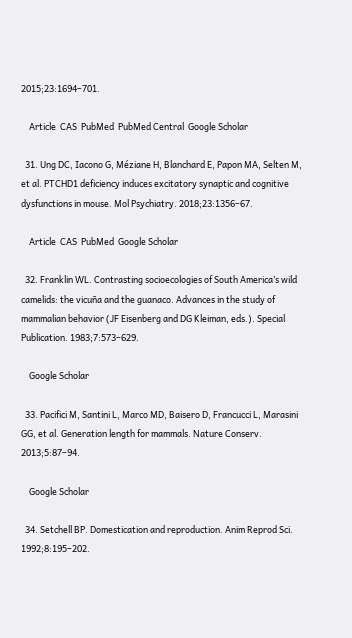2015;23:1694–701.

    Article  CAS  PubMed  PubMed Central  Google Scholar

  31. Ung DC, Iacono G, Méziane H, Blanchard E, Papon MA, Selten M, et al. PTCHD1 deficiency induces excitatory synaptic and cognitive dysfunctions in mouse. Mol Psychiatry. 2018;23:1356–67.

    Article  CAS  PubMed  Google Scholar

  32. Franklin WL. Contrasting socioecologies of South America’s wild camelids: the vicuña and the guanaco. Advances in the study of mammalian behavior (JF Eisenberg and DG Kleiman, eds.). Special Publication. 1983;7:573–629.

    Google Scholar

  33. Pacifici M, Santini L, Marco MD, Baisero D, Francucci L, Marasini GG, et al. Generation length for mammals. Nature Conserv. 2013;5:87–94.

    Google Scholar

  34. Setchell BP. Domestication and reproduction. Anim Reprod Sci. 1992;8:195–202.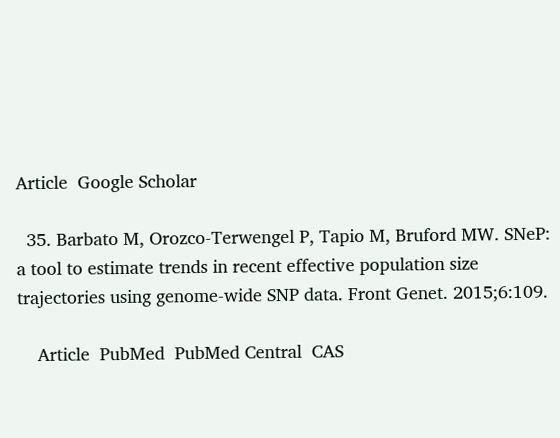Article  Google Scholar

  35. Barbato M, Orozco-Terwengel P, Tapio M, Bruford MW. SNeP: a tool to estimate trends in recent effective population size trajectories using genome-wide SNP data. Front Genet. 2015;6:109.

    Article  PubMed  PubMed Central  CAS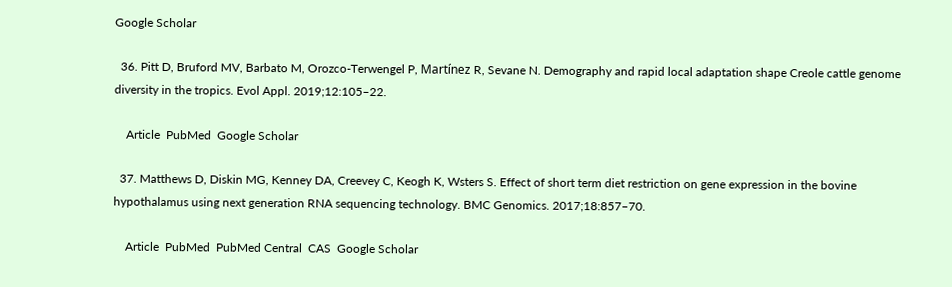Google Scholar

  36. Pitt D, Bruford MV, Barbato M, Orozco-Terwengel P, Martínez R, Sevane N. Demography and rapid local adaptation shape Creole cattle genome diversity in the tropics. Evol Appl. 2019;12:105–22.

    Article  PubMed  Google Scholar

  37. Matthews D, Diskin MG, Kenney DA, Creevey C, Keogh K, Wsters S. Effect of short term diet restriction on gene expression in the bovine hypothalamus using next generation RNA sequencing technology. BMC Genomics. 2017;18:857–70.

    Article  PubMed  PubMed Central  CAS  Google Scholar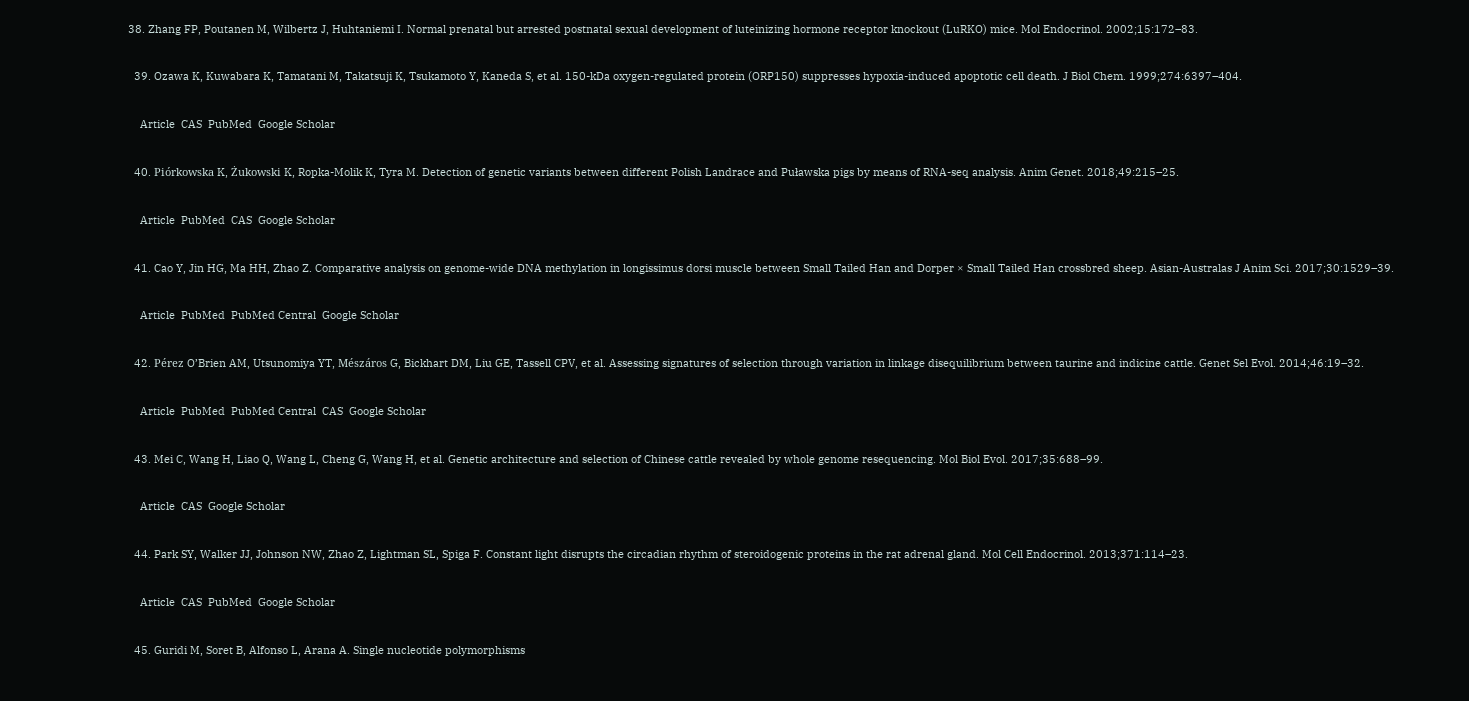38. Zhang FP, Poutanen M, Wilbertz J, Huhtaniemi I. Normal prenatal but arrested postnatal sexual development of luteinizing hormone receptor knockout (LuRKO) mice. Mol Endocrinol. 2002;15:172–83.

  39. Ozawa K, Kuwabara K, Tamatani M, Takatsuji K, Tsukamoto Y, Kaneda S, et al. 150-kDa oxygen-regulated protein (ORP150) suppresses hypoxia-induced apoptotic cell death. J Biol Chem. 1999;274:6397–404.

    Article  CAS  PubMed  Google Scholar

  40. Piórkowska K, Żukowski K, Ropka-Molik K, Tyra M. Detection of genetic variants between different Polish Landrace and Puławska pigs by means of RNA-seq analysis. Anim Genet. 2018;49:215–25.

    Article  PubMed  CAS  Google Scholar

  41. Cao Y, Jin HG, Ma HH, Zhao Z. Comparative analysis on genome-wide DNA methylation in longissimus dorsi muscle between Small Tailed Han and Dorper × Small Tailed Han crossbred sheep. Asian-Australas J Anim Sci. 2017;30:1529–39.

    Article  PubMed  PubMed Central  Google Scholar

  42. Pérez O’Brien AM, Utsunomiya YT, Mészáros G, Bickhart DM, Liu GE, Tassell CPV, et al. Assessing signatures of selection through variation in linkage disequilibrium between taurine and indicine cattle. Genet Sel Evol. 2014;46:19–32.

    Article  PubMed  PubMed Central  CAS  Google Scholar

  43. Mei C, Wang H, Liao Q, Wang L, Cheng G, Wang H, et al. Genetic architecture and selection of Chinese cattle revealed by whole genome resequencing. Mol Biol Evol. 2017;35:688–99.

    Article  CAS  Google Scholar

  44. Park SY, Walker JJ, Johnson NW, Zhao Z, Lightman SL, Spiga F. Constant light disrupts the circadian rhythm of steroidogenic proteins in the rat adrenal gland. Mol Cell Endocrinol. 2013;371:114–23.

    Article  CAS  PubMed  Google Scholar

  45. Guridi M, Soret B, Alfonso L, Arana A. Single nucleotide polymorphisms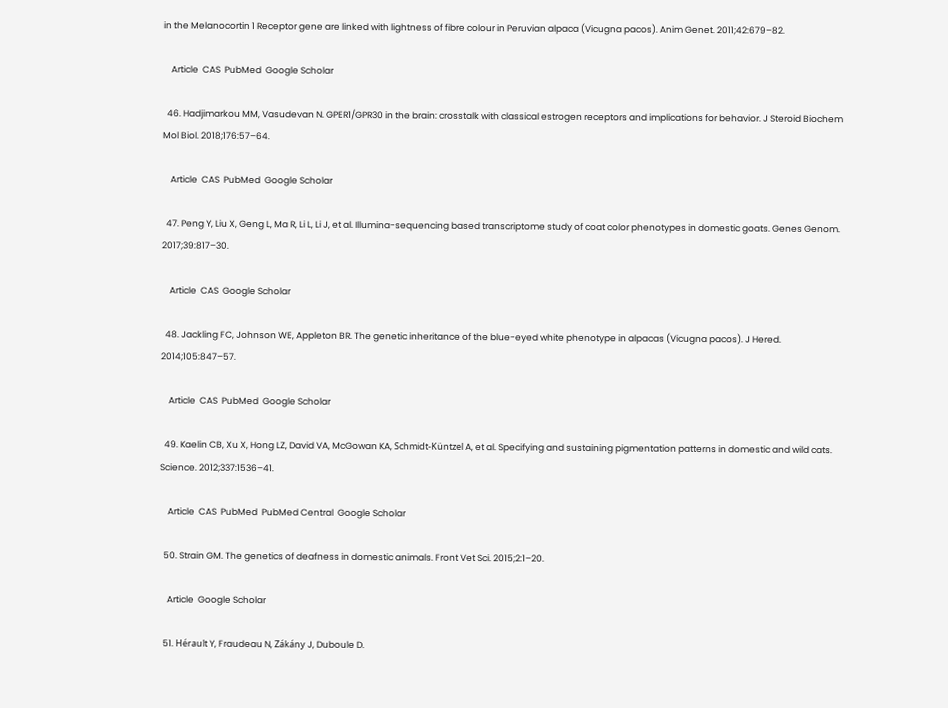in the Melanocortin 1 Receptor gene are linked with lightness of fibre colour in Peruvian alpaca (Vicugna pacos). Anim Genet. 2011;42:679–82.

    Article  CAS  PubMed  Google Scholar

  46. Hadjimarkou MM, Vasudevan N. GPER1/GPR30 in the brain: crosstalk with classical estrogen receptors and implications for behavior. J Steroid Biochem Mol Biol. 2018;176:57–64.

    Article  CAS  PubMed  Google Scholar

  47. Peng Y, Liu X, Geng L, Ma R, Li L, Li J, et al. Illumina-sequencing based transcriptome study of coat color phenotypes in domestic goats. Genes Genom. 2017;39:817–30.

    Article  CAS  Google Scholar

  48. Jackling FC, Johnson WE, Appleton BR. The genetic inheritance of the blue-eyed white phenotype in alpacas (Vicugna pacos). J Hered. 2014;105:847–57.

    Article  CAS  PubMed  Google Scholar

  49. Kaelin CB, Xu X, Hong LZ, David VA, McGowan KA, Schmidt-Küntzel A, et al. Specifying and sustaining pigmentation patterns in domestic and wild cats. Science. 2012;337:1536–41.

    Article  CAS  PubMed  PubMed Central  Google Scholar

  50. Strain GM. The genetics of deafness in domestic animals. Front Vet Sci. 2015;2:1–20.

    Article  Google Scholar

  51. Hérault Y, Fraudeau N, Zákány J, Duboule D.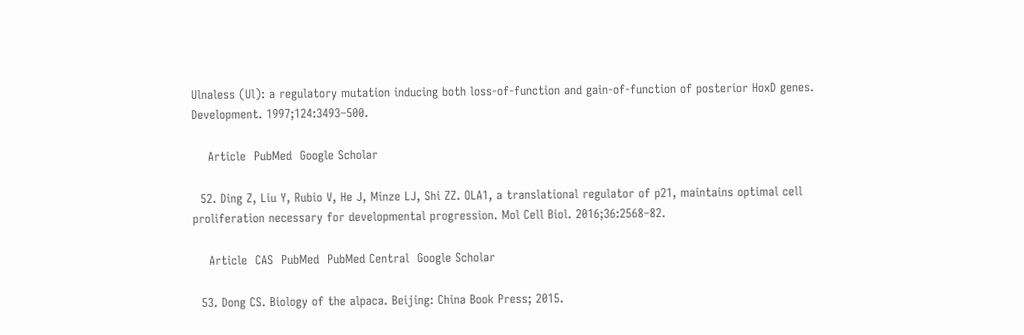Ulnaless (Ul): a regulatory mutation inducing both loss-of-function and gain-of-function of posterior HoxD genes. Development. 1997;124:3493–500.

    Article  PubMed  Google Scholar

  52. Ding Z, Liu Y, Rubio V, He J, Minze LJ, Shi ZZ. OLA1, a translational regulator of p21, maintains optimal cell proliferation necessary for developmental progression. Mol Cell Biol. 2016;36:2568–82.

    Article  CAS  PubMed  PubMed Central  Google Scholar

  53. Dong CS. Biology of the alpaca. Beijing: China Book Press; 2015.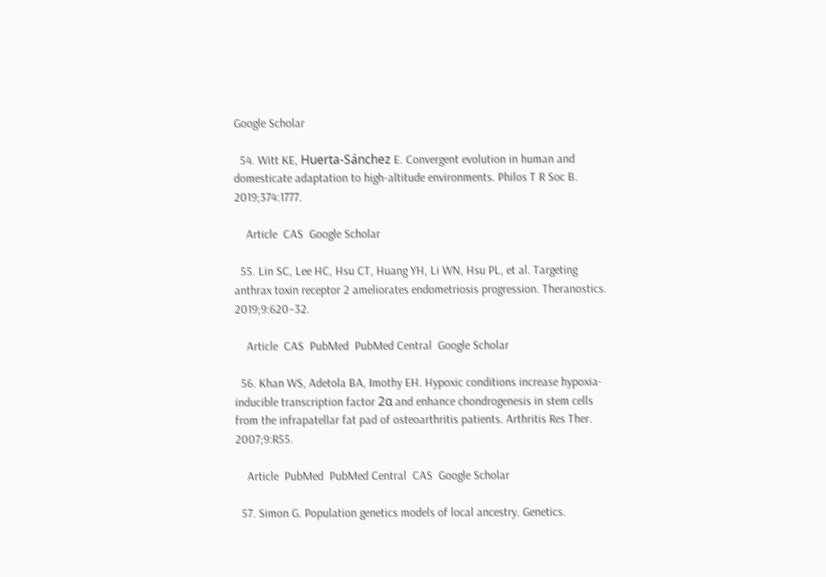Google Scholar

  54. Witt KE, Huerta-Sánchez E. Convergent evolution in human and domesticate adaptation to high-altitude environments. Philos T R Soc B. 2019;374:1777.

    Article  CAS  Google Scholar

  55. Lin SC, Lee HC, Hsu CT, Huang YH, Li WN, Hsu PL, et al. Targeting anthrax toxin receptor 2 ameliorates endometriosis progression. Theranostics. 2019;9:620–32.

    Article  CAS  PubMed  PubMed Central  Google Scholar

  56. Khan WS, Adetola BA, Imothy EH. Hypoxic conditions increase hypoxia-inducible transcription factor 2α and enhance chondrogenesis in stem cells from the infrapatellar fat pad of osteoarthritis patients. Arthritis Res Ther. 2007;9:R55.

    Article  PubMed  PubMed Central  CAS  Google Scholar

  57. Simon G. Population genetics models of local ancestry. Genetics.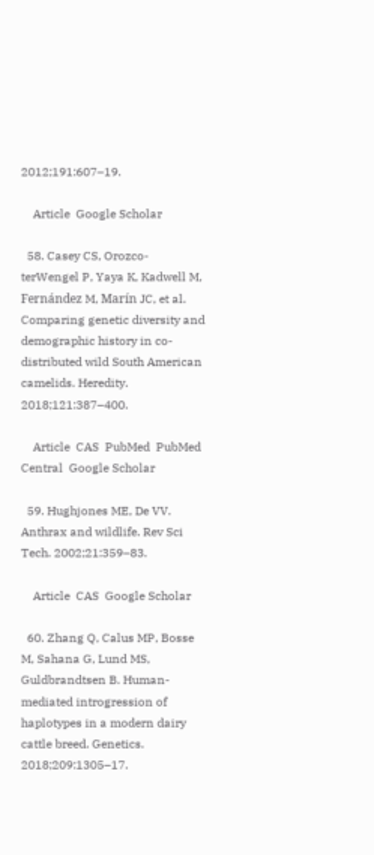2012;191:607–19.

    Article  Google Scholar

  58. Casey CS, Orozco-terWengel P, Yaya K, Kadwell M, Fernández M, Marín JC, et al. Comparing genetic diversity and demographic history in co-distributed wild South American camelids. Heredity. 2018;121:387–400.

    Article  CAS  PubMed  PubMed Central  Google Scholar

  59. Hughjones ME, De VV. Anthrax and wildlife. Rev Sci Tech. 2002;21:359–83.

    Article  CAS  Google Scholar

  60. Zhang Q, Calus MP, Bosse M, Sahana G, Lund MS, Guldbrandtsen B. Human-mediated introgression of haplotypes in a modern dairy cattle breed. Genetics. 2018;209:1305–17.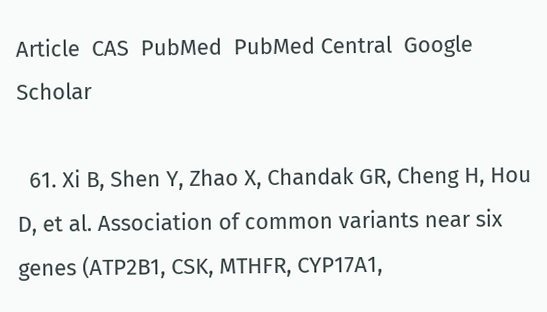Article  CAS  PubMed  PubMed Central  Google Scholar

  61. Xi B, Shen Y, Zhao X, Chandak GR, Cheng H, Hou D, et al. Association of common variants near six genes (ATP2B1, CSK, MTHFR, CYP17A1,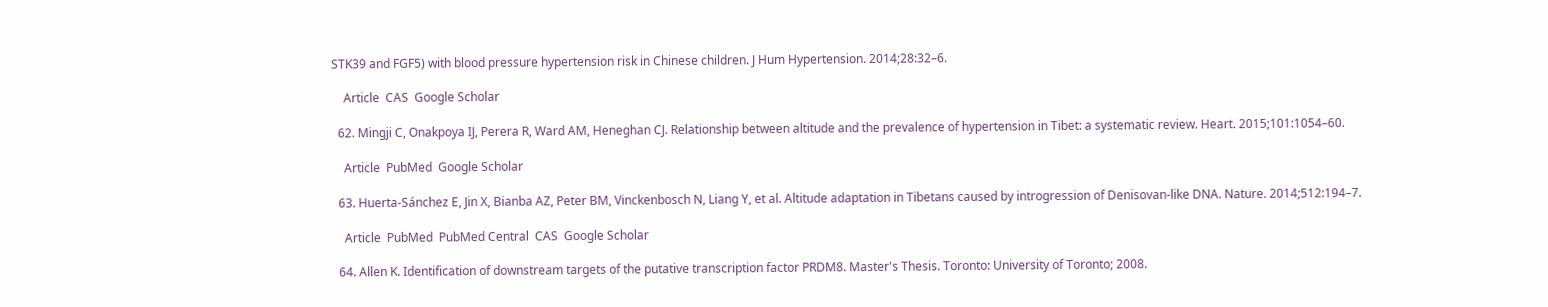STK39 and FGF5) with blood pressure hypertension risk in Chinese children. J Hum Hypertension. 2014;28:32–6.

    Article  CAS  Google Scholar

  62. Mingji C, Onakpoya IJ, Perera R, Ward AM, Heneghan CJ. Relationship between altitude and the prevalence of hypertension in Tibet: a systematic review. Heart. 2015;101:1054–60.

    Article  PubMed  Google Scholar

  63. Huerta-Sánchez E, Jin X, Bianba AZ, Peter BM, Vinckenbosch N, Liang Y, et al. Altitude adaptation in Tibetans caused by introgression of Denisovan-like DNA. Nature. 2014;512:194–7.

    Article  PubMed  PubMed Central  CAS  Google Scholar

  64. Allen K. Identification of downstream targets of the putative transcription factor PRDM8. Master's Thesis. Toronto: University of Toronto; 2008.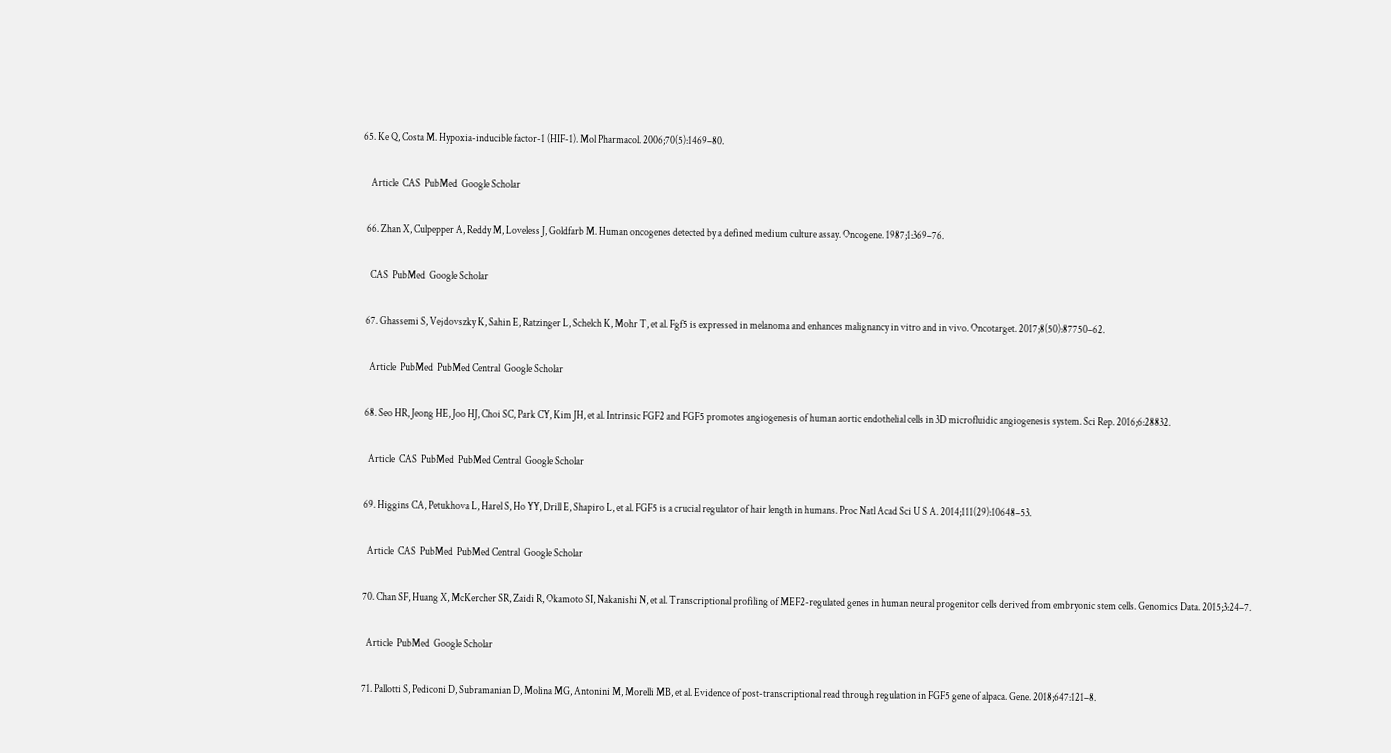65. Ke Q, Costa M. Hypoxia-inducible factor-1 (HIF-1). Mol Pharmacol. 2006;70(5):1469–80.

    Article  CAS  PubMed  Google Scholar

  66. Zhan X, Culpepper A, Reddy M, Loveless J, Goldfarb M. Human oncogenes detected by a defined medium culture assay. Oncogene. 1987;1:369–76.

    CAS  PubMed  Google Scholar

  67. Ghassemi S, Vejdovszky K, Sahin E, Ratzinger L, Schelch K, Mohr T, et al. Fgf5 is expressed in melanoma and enhances malignancy in vitro and in vivo. Oncotarget. 2017;8(50):87750–62.

    Article  PubMed  PubMed Central  Google Scholar

  68. Seo HR, Jeong HE, Joo HJ, Choi SC, Park CY, Kim JH, et al. Intrinsic FGF2 and FGF5 promotes angiogenesis of human aortic endothelial cells in 3D microfluidic angiogenesis system. Sci Rep. 2016;6:28832.

    Article  CAS  PubMed  PubMed Central  Google Scholar

  69. Higgins CA, Petukhova L, Harel S, Ho YY, Drill E, Shapiro L, et al. FGF5 is a crucial regulator of hair length in humans. Proc Natl Acad Sci U S A. 2014;111(29):10648–53.

    Article  CAS  PubMed  PubMed Central  Google Scholar

  70. Chan SF, Huang X, McKercher SR, Zaidi R, Okamoto SI, Nakanishi N, et al. Transcriptional profiling of MEF2-regulated genes in human neural progenitor cells derived from embryonic stem cells. Genomics Data. 2015;3:24–7.

    Article  PubMed  Google Scholar

  71. Pallotti S, Pediconi D, Subramanian D, Molina MG, Antonini M, Morelli MB, et al. Evidence of post-transcriptional read through regulation in FGF5 gene of alpaca. Gene. 2018;647:121–8.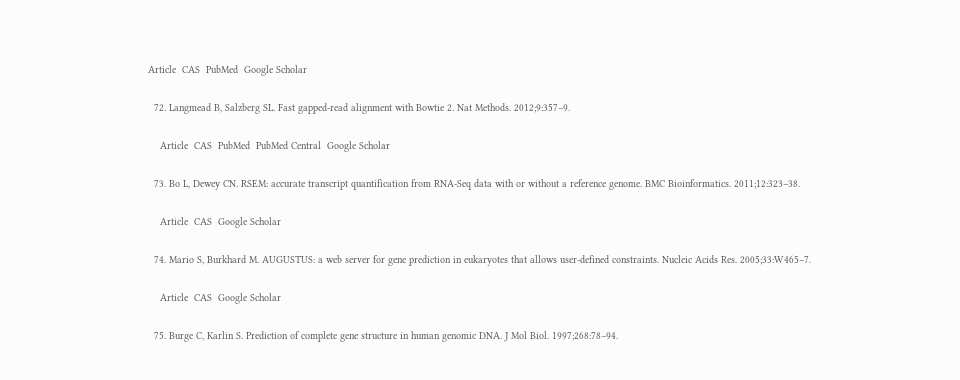Article  CAS  PubMed  Google Scholar

  72. Langmead B, Salzberg SL. Fast gapped-read alignment with Bowtie 2. Nat Methods. 2012;9:357–9.

    Article  CAS  PubMed  PubMed Central  Google Scholar

  73. Bo L, Dewey CN. RSEM: accurate transcript quantification from RNA-Seq data with or without a reference genome. BMC Bioinformatics. 2011;12:323–38.

    Article  CAS  Google Scholar

  74. Mario S, Burkhard M. AUGUSTUS: a web server for gene prediction in eukaryotes that allows user-defined constraints. Nucleic Acids Res. 2005;33:W465–7.

    Article  CAS  Google Scholar

  75. Burge C, Karlin S. Prediction of complete gene structure in human genomic DNA. J Mol Biol. 1997;268:78–94.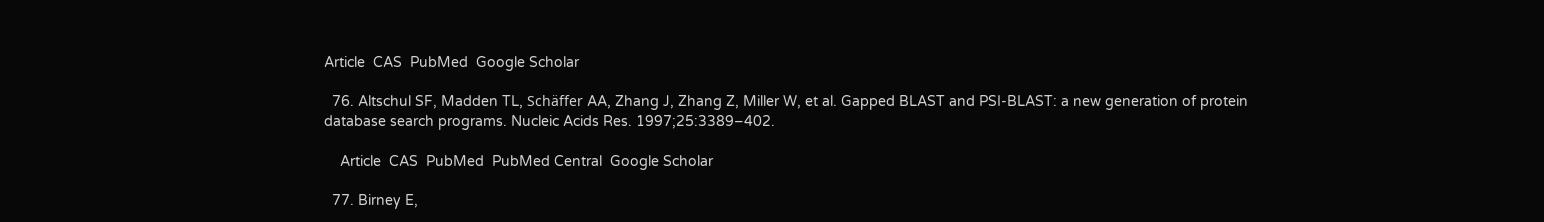Article  CAS  PubMed  Google Scholar

  76. Altschul SF, Madden TL, Schäffer AA, Zhang J, Zhang Z, Miller W, et al. Gapped BLAST and PSI-BLAST: a new generation of protein database search programs. Nucleic Acids Res. 1997;25:3389–402.

    Article  CAS  PubMed  PubMed Central  Google Scholar

  77. Birney E,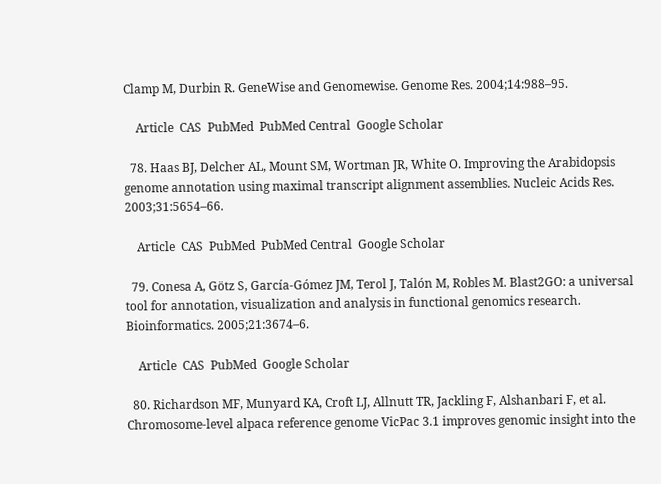Clamp M, Durbin R. GeneWise and Genomewise. Genome Res. 2004;14:988–95.

    Article  CAS  PubMed  PubMed Central  Google Scholar

  78. Haas BJ, Delcher AL, Mount SM, Wortman JR, White O. Improving the Arabidopsis genome annotation using maximal transcript alignment assemblies. Nucleic Acids Res. 2003;31:5654–66.

    Article  CAS  PubMed  PubMed Central  Google Scholar

  79. Conesa A, Götz S, García-Gómez JM, Terol J, Talón M, Robles M. Blast2GO: a universal tool for annotation, visualization and analysis in functional genomics research. Bioinformatics. 2005;21:3674–6.

    Article  CAS  PubMed  Google Scholar

  80. Richardson MF, Munyard KA, Croft LJ, Allnutt TR, Jackling F, Alshanbari F, et al. Chromosome-level alpaca reference genome VicPac 3.1 improves genomic insight into the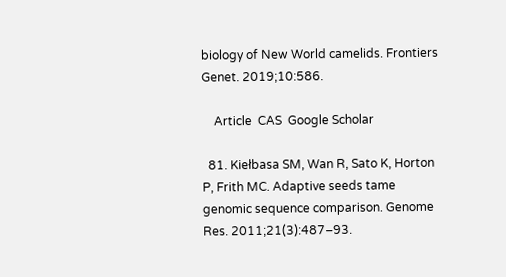biology of New World camelids. Frontiers Genet. 2019;10:586.

    Article  CAS  Google Scholar

  81. Kiełbasa SM, Wan R, Sato K, Horton P, Frith MC. Adaptive seeds tame genomic sequence comparison. Genome Res. 2011;21(3):487–93.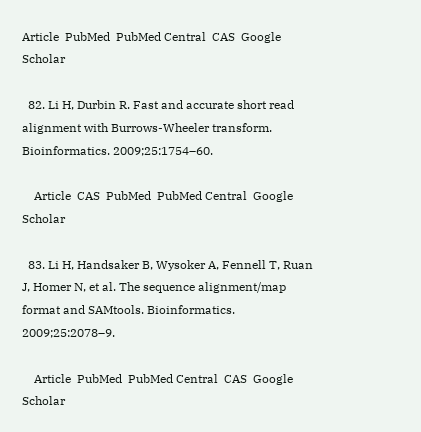Article  PubMed  PubMed Central  CAS  Google Scholar

  82. Li H, Durbin R. Fast and accurate short read alignment with Burrows-Wheeler transform. Bioinformatics. 2009;25:1754–60.

    Article  CAS  PubMed  PubMed Central  Google Scholar

  83. Li H, Handsaker B, Wysoker A, Fennell T, Ruan J, Homer N, et al. The sequence alignment/map format and SAMtools. Bioinformatics. 2009;25:2078–9.

    Article  PubMed  PubMed Central  CAS  Google Scholar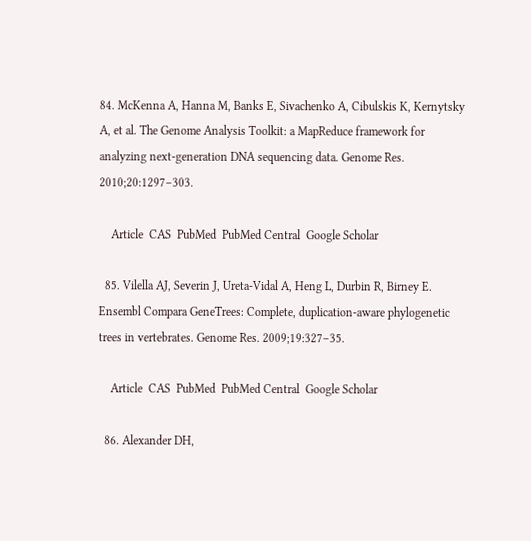84. McKenna A, Hanna M, Banks E, Sivachenko A, Cibulskis K, Kernytsky A, et al. The Genome Analysis Toolkit: a MapReduce framework for analyzing next-generation DNA sequencing data. Genome Res. 2010;20:1297–303.

    Article  CAS  PubMed  PubMed Central  Google Scholar

  85. Vilella AJ, Severin J, Ureta-Vidal A, Heng L, Durbin R, Birney E. Ensembl Compara GeneTrees: Complete, duplication-aware phylogenetic trees in vertebrates. Genome Res. 2009;19:327–35.

    Article  CAS  PubMed  PubMed Central  Google Scholar

  86. Alexander DH,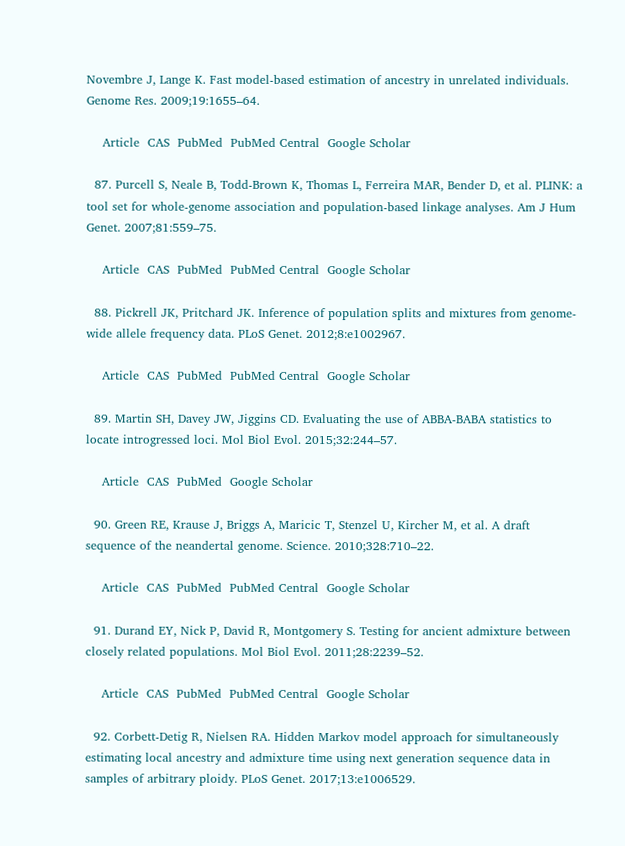Novembre J, Lange K. Fast model-based estimation of ancestry in unrelated individuals. Genome Res. 2009;19:1655–64.

    Article  CAS  PubMed  PubMed Central  Google Scholar

  87. Purcell S, Neale B, Todd-Brown K, Thomas L, Ferreira MAR, Bender D, et al. PLINK: a tool set for whole-genome association and population-based linkage analyses. Am J Hum Genet. 2007;81:559–75.

    Article  CAS  PubMed  PubMed Central  Google Scholar

  88. Pickrell JK, Pritchard JK. Inference of population splits and mixtures from genome-wide allele frequency data. PLoS Genet. 2012;8:e1002967.

    Article  CAS  PubMed  PubMed Central  Google Scholar

  89. Martin SH, Davey JW, Jiggins CD. Evaluating the use of ABBA-BABA statistics to locate introgressed loci. Mol Biol Evol. 2015;32:244–57.

    Article  CAS  PubMed  Google Scholar

  90. Green RE, Krause J, Briggs A, Maricic T, Stenzel U, Kircher M, et al. A draft sequence of the neandertal genome. Science. 2010;328:710–22.

    Article  CAS  PubMed  PubMed Central  Google Scholar

  91. Durand EY, Nick P, David R, Montgomery S. Testing for ancient admixture between closely related populations. Mol Biol Evol. 2011;28:2239–52.

    Article  CAS  PubMed  PubMed Central  Google Scholar

  92. Corbett-Detig R, Nielsen RA. Hidden Markov model approach for simultaneously estimating local ancestry and admixture time using next generation sequence data in samples of arbitrary ploidy. PLoS Genet. 2017;13:e1006529.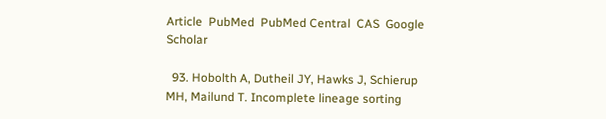Article  PubMed  PubMed Central  CAS  Google Scholar

  93. Hobolth A, Dutheil JY, Hawks J, Schierup MH, Mailund T. Incomplete lineage sorting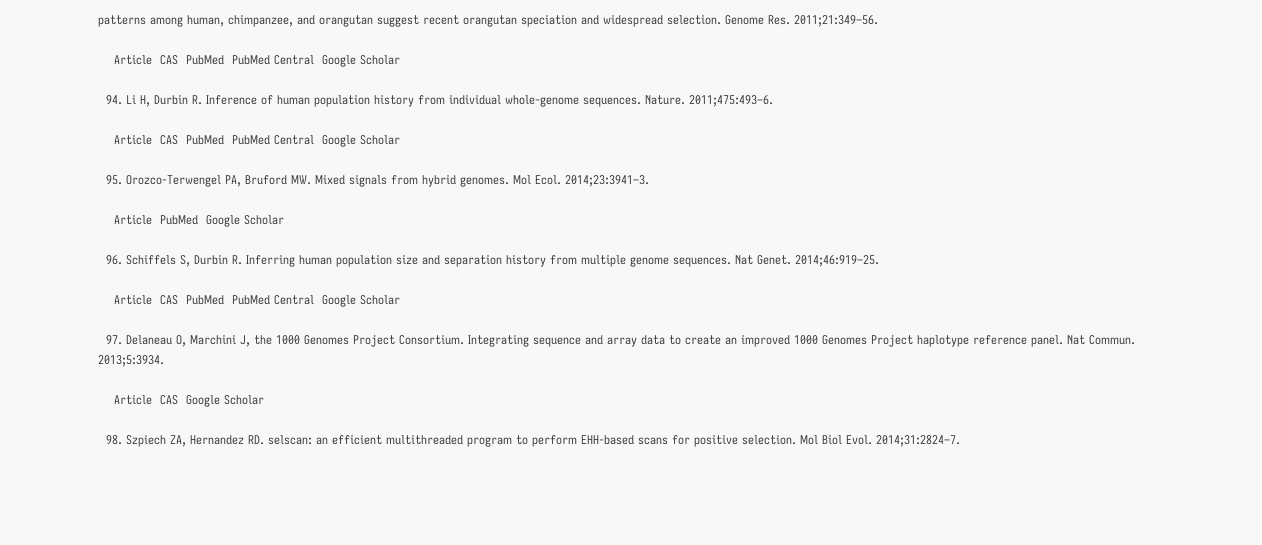patterns among human, chimpanzee, and orangutan suggest recent orangutan speciation and widespread selection. Genome Res. 2011;21:349–56.

    Article  CAS  PubMed  PubMed Central  Google Scholar

  94. Li H, Durbin R. Inference of human population history from individual whole-genome sequences. Nature. 2011;475:493–6.

    Article  CAS  PubMed  PubMed Central  Google Scholar

  95. Orozco-Terwengel PA, Bruford MW. Mixed signals from hybrid genomes. Mol Ecol. 2014;23:3941–3.

    Article  PubMed  Google Scholar

  96. Schiffels S, Durbin R. Inferring human population size and separation history from multiple genome sequences. Nat Genet. 2014;46:919–25.

    Article  CAS  PubMed  PubMed Central  Google Scholar

  97. Delaneau O, Marchini J, the 1000 Genomes Project Consortium. Integrating sequence and array data to create an improved 1000 Genomes Project haplotype reference panel. Nat Commun. 2013;5:3934.

    Article  CAS  Google Scholar

  98. Szpiech ZA, Hernandez RD. selscan: an efficient multithreaded program to perform EHH-based scans for positive selection. Mol Biol Evol. 2014;31:2824–7.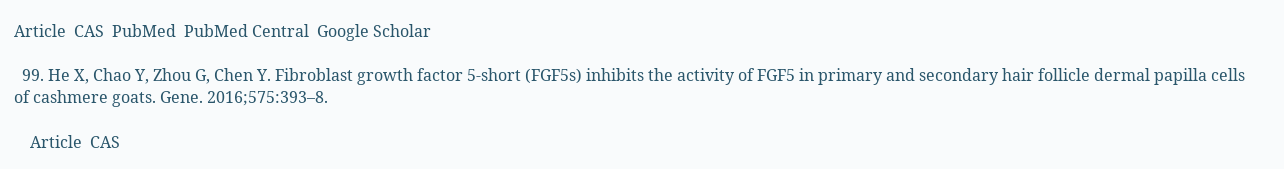Article  CAS  PubMed  PubMed Central  Google Scholar

  99. He X, Chao Y, Zhou G, Chen Y. Fibroblast growth factor 5-short (FGF5s) inhibits the activity of FGF5 in primary and secondary hair follicle dermal papilla cells of cashmere goats. Gene. 2016;575:393–8.

    Article  CAS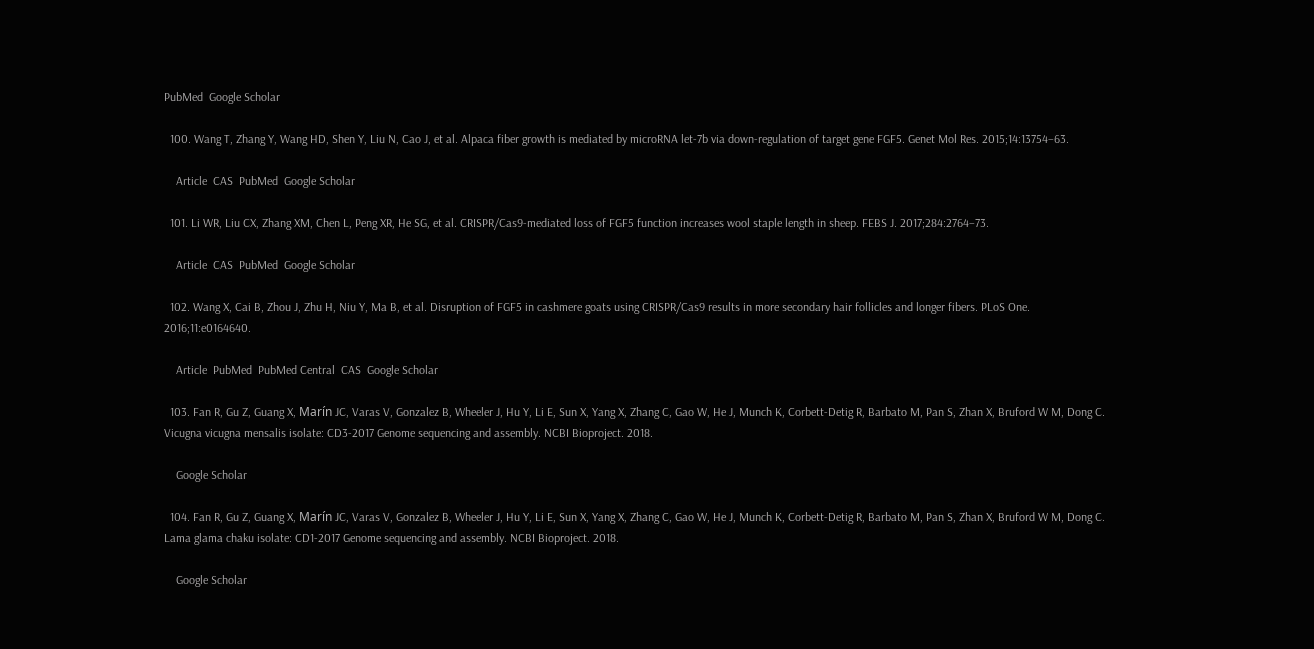PubMed  Google Scholar

  100. Wang T, Zhang Y, Wang HD, Shen Y, Liu N, Cao J, et al. Alpaca fiber growth is mediated by microRNA let-7b via down-regulation of target gene FGF5. Genet Mol Res. 2015;14:13754–63.

    Article  CAS  PubMed  Google Scholar

  101. Li WR, Liu CX, Zhang XM, Chen L, Peng XR, He SG, et al. CRISPR/Cas9-mediated loss of FGF5 function increases wool staple length in sheep. FEBS J. 2017;284:2764–73.

    Article  CAS  PubMed  Google Scholar

  102. Wang X, Cai B, Zhou J, Zhu H, Niu Y, Ma B, et al. Disruption of FGF5 in cashmere goats using CRISPR/Cas9 results in more secondary hair follicles and longer fibers. PLoS One. 2016;11:e0164640.

    Article  PubMed  PubMed Central  CAS  Google Scholar

  103. Fan R, Gu Z, Guang X, Marín JC, Varas V, Gonzalez B, Wheeler J, Hu Y, Li E, Sun X, Yang X, Zhang C, Gao W, He J, Munch K, Corbett-Detig R, Barbato M, Pan S, Zhan X, Bruford W M, Dong C. Vicugna vicugna mensalis isolate: CD3-2017 Genome sequencing and assembly. NCBI Bioproject. 2018.

    Google Scholar

  104. Fan R, Gu Z, Guang X, Marín JC, Varas V, Gonzalez B, Wheeler J, Hu Y, Li E, Sun X, Yang X, Zhang C, Gao W, He J, Munch K, Corbett-Detig R, Barbato M, Pan S, Zhan X, Bruford W M, Dong C. Lama glama chaku isolate: CD1-2017 Genome sequencing and assembly. NCBI Bioproject. 2018.

    Google Scholar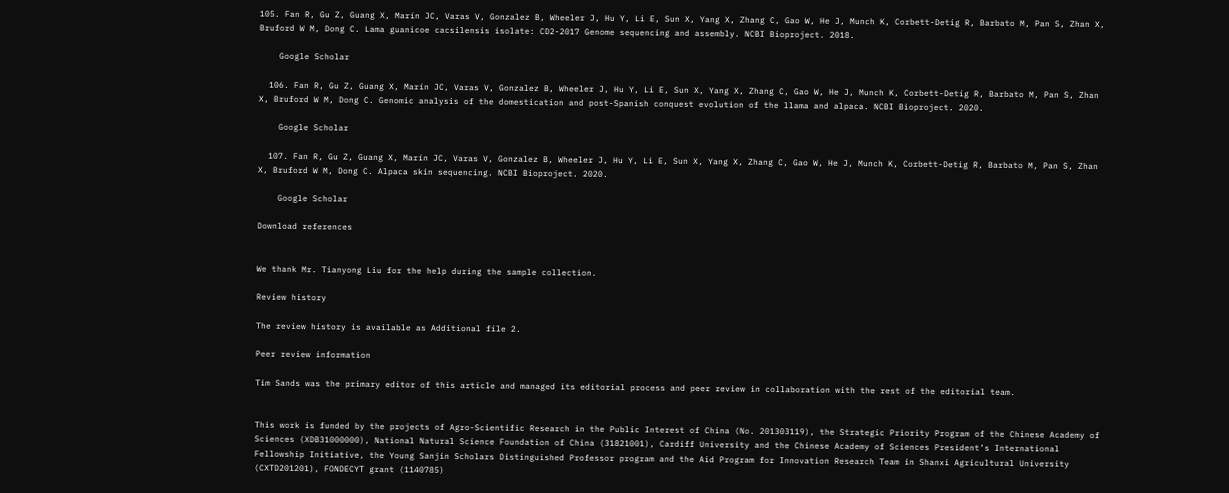105. Fan R, Gu Z, Guang X, Marín JC, Varas V, Gonzalez B, Wheeler J, Hu Y, Li E, Sun X, Yang X, Zhang C, Gao W, He J, Munch K, Corbett-Detig R, Barbato M, Pan S, Zhan X, Bruford W M, Dong C. Lama guanicoe cacsilensis isolate: CD2-2017 Genome sequencing and assembly. NCBI Bioproject. 2018.

    Google Scholar

  106. Fan R, Gu Z, Guang X, Marín JC, Varas V, Gonzalez B, Wheeler J, Hu Y, Li E, Sun X, Yang X, Zhang C, Gao W, He J, Munch K, Corbett-Detig R, Barbato M, Pan S, Zhan X, Bruford W M, Dong C. Genomic analysis of the domestication and post-Spanish conquest evolution of the llama and alpaca. NCBI Bioproject. 2020.

    Google Scholar

  107. Fan R, Gu Z, Guang X, Marín JC, Varas V, Gonzalez B, Wheeler J, Hu Y, Li E, Sun X, Yang X, Zhang C, Gao W, He J, Munch K, Corbett-Detig R, Barbato M, Pan S, Zhan X, Bruford W M, Dong C. Alpaca skin sequencing. NCBI Bioproject. 2020.

    Google Scholar

Download references


We thank Mr. Tianyong Liu for the help during the sample collection.

Review history

The review history is available as Additional file 2.

Peer review information

Tim Sands was the primary editor of this article and managed its editorial process and peer review in collaboration with the rest of the editorial team.


This work is funded by the projects of Agro-Scientific Research in the Public Interest of China (No. 201303119), the Strategic Priority Program of the Chinese Academy of Sciences (XDB31000000), National Natural Science Foundation of China (31821001), Cardiff University and the Chinese Academy of Sciences President’s International Fellowship Initiative, the Young Sanjin Scholars Distinguished Professor program and the Aid Program for Innovation Research Team in Shanxi Agricultural University (CXTD201201), FONDECYT grant (1140785)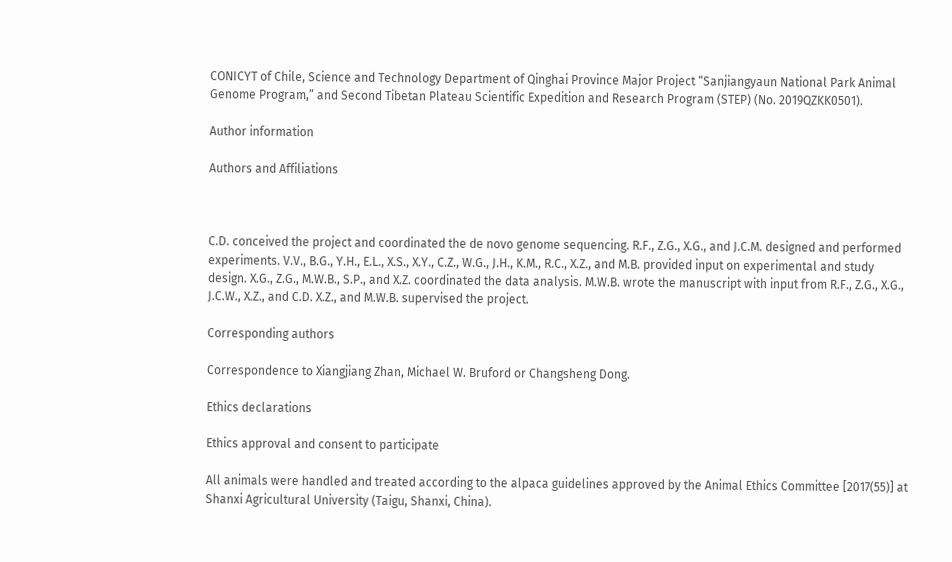CONICYT of Chile, Science and Technology Department of Qinghai Province Major Project “Sanjiangyaun National Park Animal Genome Program,” and Second Tibetan Plateau Scientific Expedition and Research Program (STEP) (No. 2019QZKK0501).

Author information

Authors and Affiliations



C.D. conceived the project and coordinated the de novo genome sequencing. R.F., Z.G., X.G., and J.C.M. designed and performed experiments. V.V., B.G., Y.H., E.L., X.S., X.Y., C.Z., W.G., J.H., K.M., R.C., X.Z., and M.B. provided input on experimental and study design. X.G., Z.G., M.W.B., S.P., and X.Z. coordinated the data analysis. M.W.B. wrote the manuscript with input from R.F., Z.G., X.G., J.C.W., X.Z., and C.D. X.Z., and M.W.B. supervised the project.

Corresponding authors

Correspondence to Xiangjiang Zhan, Michael W. Bruford or Changsheng Dong.

Ethics declarations

Ethics approval and consent to participate

All animals were handled and treated according to the alpaca guidelines approved by the Animal Ethics Committee [2017(55)] at Shanxi Agricultural University (Taigu, Shanxi, China).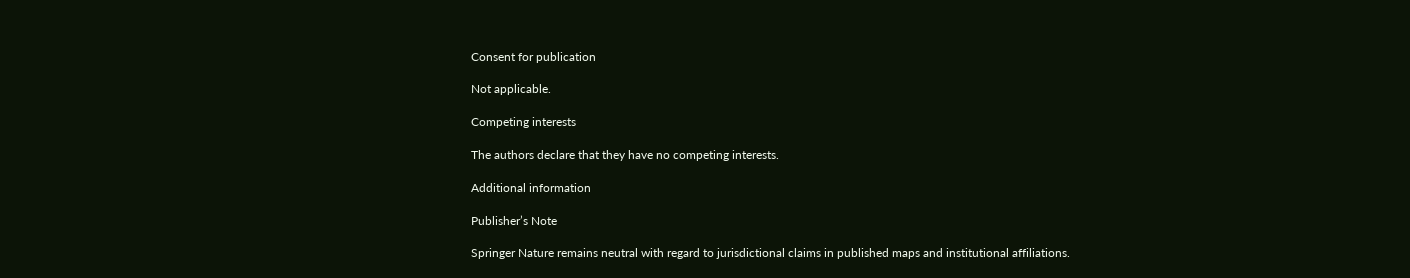Consent for publication

Not applicable.

Competing interests

The authors declare that they have no competing interests.

Additional information

Publisher’s Note

Springer Nature remains neutral with regard to jurisdictional claims in published maps and institutional affiliations.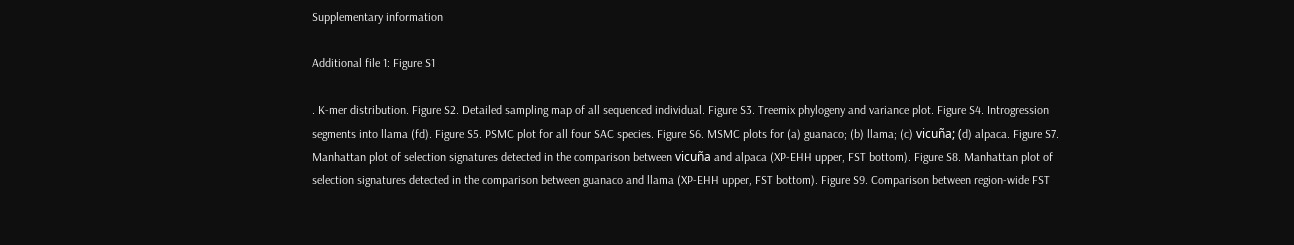Supplementary information

Additional file 1: Figure S1

. K-mer distribution. Figure S2. Detailed sampling map of all sequenced individual. Figure S3. Treemix phylogeny and variance plot. Figure S4. Introgression segments into llama (fd). Figure S5. PSMC plot for all four SAC species. Figure S6. MSMC plots for (a) guanaco; (b) llama; (c) vicuña; (d) alpaca. Figure S7. Manhattan plot of selection signatures detected in the comparison between vicuña and alpaca (XP-EHH upper, FST bottom). Figure S8. Manhattan plot of selection signatures detected in the comparison between guanaco and llama (XP-EHH upper, FST bottom). Figure S9. Comparison between region-wide FST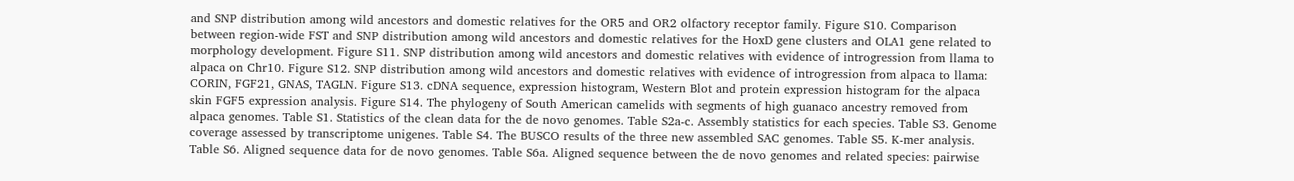and SNP distribution among wild ancestors and domestic relatives for the OR5 and OR2 olfactory receptor family. Figure S10. Comparison between region-wide FST and SNP distribution among wild ancestors and domestic relatives for the HoxD gene clusters and OLA1 gene related to morphology development. Figure S11. SNP distribution among wild ancestors and domestic relatives with evidence of introgression from llama to alpaca on Chr10. Figure S12. SNP distribution among wild ancestors and domestic relatives with evidence of introgression from alpaca to llama: CORIN, FGF21, GNAS, TAGLN. Figure S13. cDNA sequence, expression histogram, Western Blot and protein expression histogram for the alpaca skin FGF5 expression analysis. Figure S14. The phylogeny of South American camelids with segments of high guanaco ancestry removed from alpaca genomes. Table S1. Statistics of the clean data for the de novo genomes. Table S2a-c. Assembly statistics for each species. Table S3. Genome coverage assessed by transcriptome unigenes. Table S4. The BUSCO results of the three new assembled SAC genomes. Table S5. K-mer analysis. Table S6. Aligned sequence data for de novo genomes. Table S6a. Aligned sequence between the de novo genomes and related species: pairwise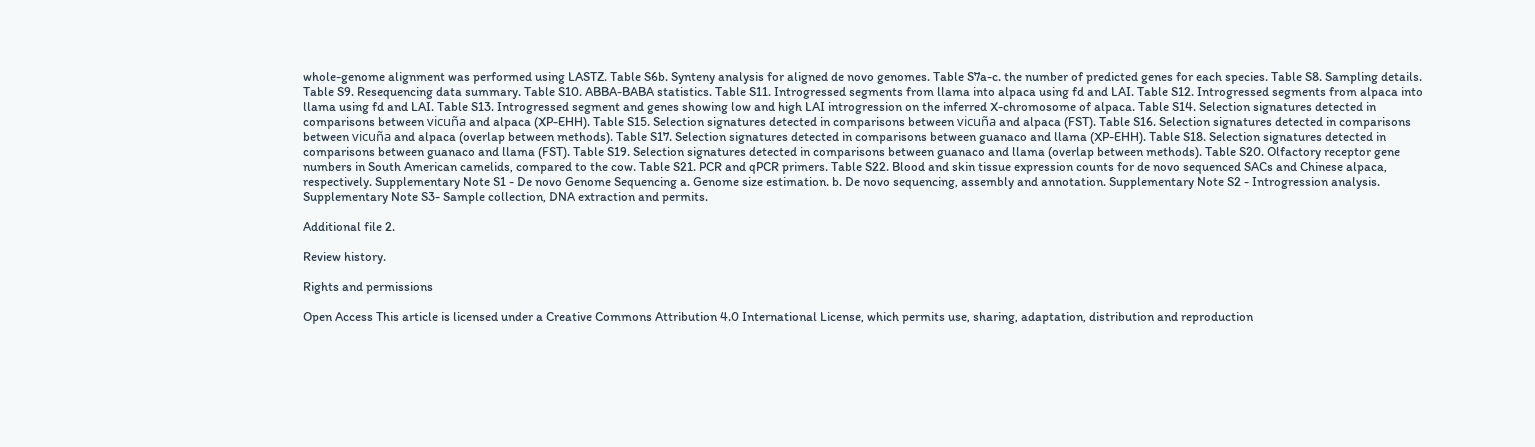whole-genome alignment was performed using LASTZ. Table S6b. Synteny analysis for aligned de novo genomes. Table S7a-c. the number of predicted genes for each species. Table S8. Sampling details. Table S9. Resequencing data summary. Table S10. ABBA-BABA statistics. Table S11. Introgressed segments from llama into alpaca using fd and LAI. Table S12. Introgressed segments from alpaca into llama using fd and LAI. Table S13. Introgressed segment and genes showing low and high LAI introgression on the inferred X-chromosome of alpaca. Table S14. Selection signatures detected in comparisons between vicuña and alpaca (XP-EHH). Table S15. Selection signatures detected in comparisons between vicuña and alpaca (FST). Table S16. Selection signatures detected in comparisons between vicuña and alpaca (overlap between methods). Table S17. Selection signatures detected in comparisons between guanaco and llama (XP-EHH). Table S18. Selection signatures detected in comparisons between guanaco and llama (FST). Table S19. Selection signatures detected in comparisons between guanaco and llama (overlap between methods). Table S20. Olfactory receptor gene numbers in South American camelids, compared to the cow. Table S21. PCR and qPCR primers. Table S22. Blood and skin tissue expression counts for de novo sequenced SACs and Chinese alpaca, respectively. Supplementary Note S1 - De novo Genome Sequencing a. Genome size estimation. b. De novo sequencing, assembly and annotation. Supplementary Note S2 - Introgression analysis. Supplementary Note S3- Sample collection, DNA extraction and permits.

Additional file 2.

Review history.

Rights and permissions

Open Access This article is licensed under a Creative Commons Attribution 4.0 International License, which permits use, sharing, adaptation, distribution and reproduction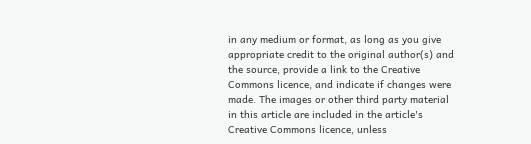in any medium or format, as long as you give appropriate credit to the original author(s) and the source, provide a link to the Creative Commons licence, and indicate if changes were made. The images or other third party material in this article are included in the article's Creative Commons licence, unless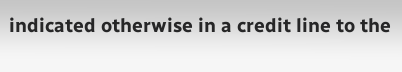indicated otherwise in a credit line to the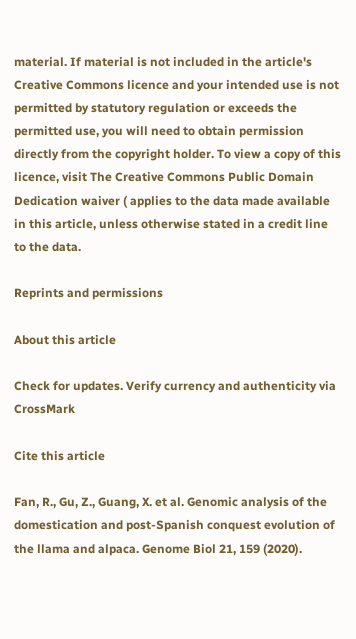material. If material is not included in the article's Creative Commons licence and your intended use is not permitted by statutory regulation or exceeds the permitted use, you will need to obtain permission directly from the copyright holder. To view a copy of this licence, visit The Creative Commons Public Domain Dedication waiver ( applies to the data made available in this article, unless otherwise stated in a credit line to the data.

Reprints and permissions

About this article

Check for updates. Verify currency and authenticity via CrossMark

Cite this article

Fan, R., Gu, Z., Guang, X. et al. Genomic analysis of the domestication and post-Spanish conquest evolution of the llama and alpaca. Genome Biol 21, 159 (2020).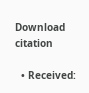Download citation

  • Received: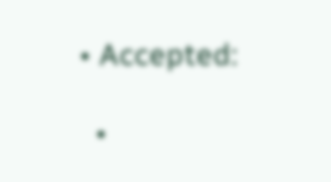• Accepted:

  •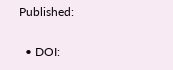Published:

  • DOI: